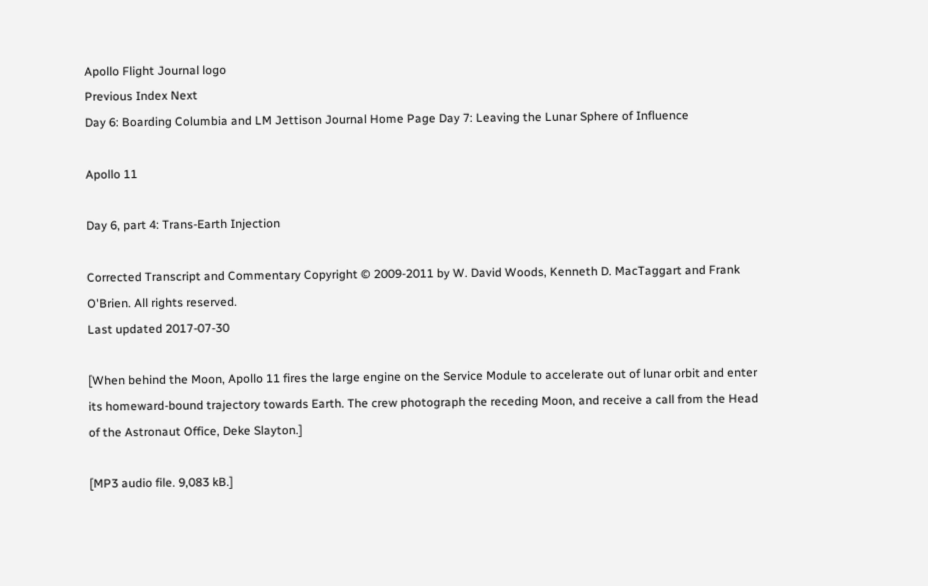Apollo Flight Journal logo
Previous Index Next
Day 6: Boarding Columbia and LM Jettison Journal Home Page Day 7: Leaving the Lunar Sphere of Influence

Apollo 11

Day 6, part 4: Trans-Earth Injection

Corrected Transcript and Commentary Copyright © 2009-2011 by W. David Woods, Kenneth D. MacTaggart and Frank O'Brien. All rights reserved.
Last updated 2017-07-30

[When behind the Moon, Apollo 11 fires the large engine on the Service Module to accelerate out of lunar orbit and enter its homeward-bound trajectory towards Earth. The crew photograph the receding Moon, and receive a call from the Head of the Astronaut Office, Deke Slayton.]

[MP3 audio file. 9,083 kB.]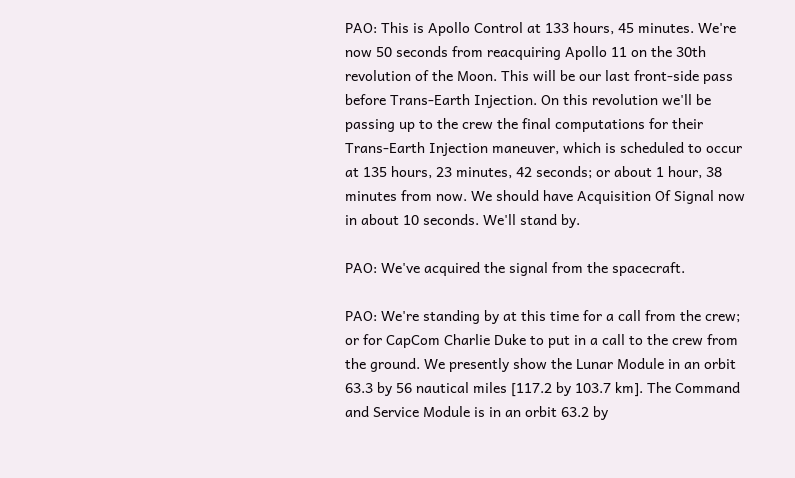PAO: This is Apollo Control at 133 hours, 45 minutes. We're now 50 seconds from reacquiring Apollo 11 on the 30th revolution of the Moon. This will be our last front-side pass before Trans-Earth Injection. On this revolution we'll be passing up to the crew the final computations for their Trans-Earth Injection maneuver, which is scheduled to occur at 135 hours, 23 minutes, 42 seconds; or about 1 hour, 38 minutes from now. We should have Acquisition Of Signal now in about 10 seconds. We'll stand by.

PAO: We've acquired the signal from the spacecraft.

PAO: We're standing by at this time for a call from the crew; or for CapCom Charlie Duke to put in a call to the crew from the ground. We presently show the Lunar Module in an orbit 63.3 by 56 nautical miles [117.2 by 103.7 km]. The Command and Service Module is in an orbit 63.2 by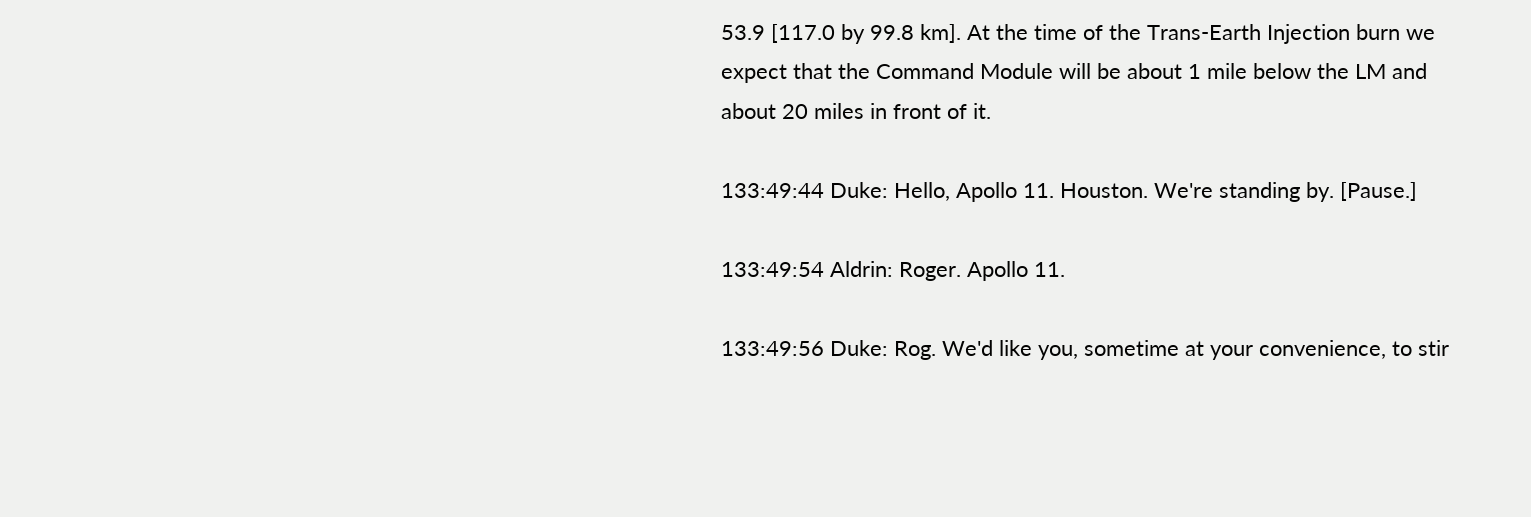53.9 [117.0 by 99.8 km]. At the time of the Trans-Earth Injection burn we expect that the Command Module will be about 1 mile below the LM and about 20 miles in front of it.

133:49:44 Duke: Hello, Apollo 11. Houston. We're standing by. [Pause.]

133:49:54 Aldrin: Roger. Apollo 11.

133:49:56 Duke: Rog. We'd like you, sometime at your convenience, to stir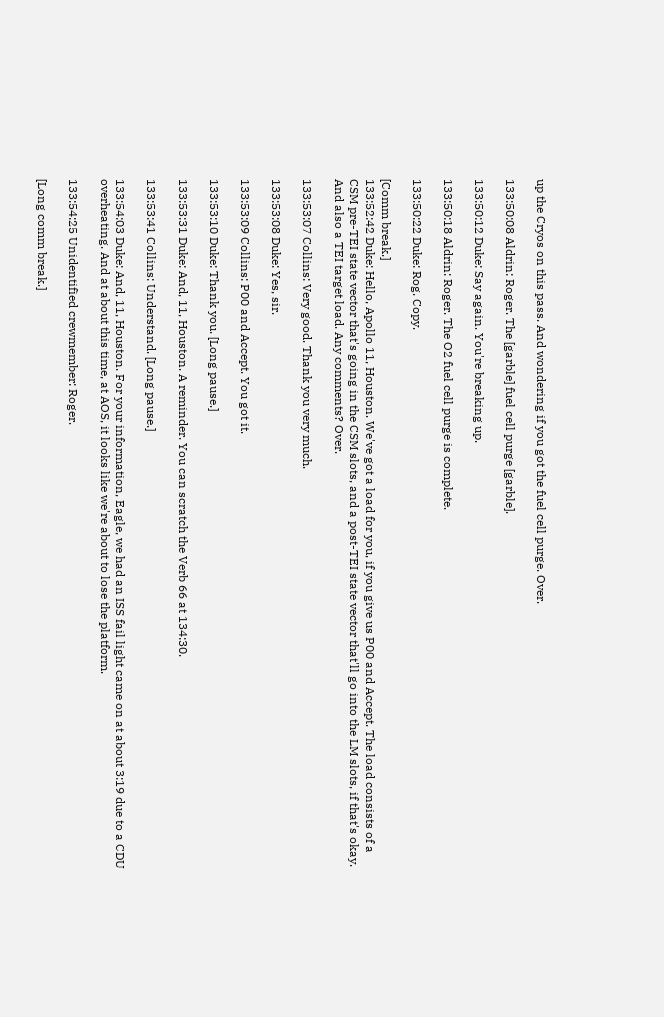up the Cryos on this pass. And wondering if you got the fuel cell purge. Over.

133:50:08 Aldrin: Roger. The [garble] fuel cell purge [garble].

133:50:12 Duke: Say again. You're breaking up.

133:50:18 Aldrin: Roger. The O2 fuel cell purge is complete.

133:50:22 Duke: Rog. Copy.

[Comm break.]
133:52:42 Duke: Hello, Apollo 11, Houston. We've got a load for you, if you give us P00 and Accept. The load consists of a CSM pre-TEI state vector that's going in the CSM slots, and a post-TEI state vector that'll go into the LM slots, if that's okay. And also a TEI target load. Any comments? Over.

133:53:07 Collins: Very good. Thank you very much.

133:53:08 Duke: Yes, sir.

133:53:09 Collins: P00 and Accept. You got it.

133:53:10 Duke: Thank you. [Long pause.]

133:53:31 Duke: And, 11, Houston. A reminder. You can scratch the Verb 66 at 134:30.

133:53:41 Collins: Understand. [Long pause.]

133:54:03 Duke: And, 11, Houston. For your information, Eagle, we had an ISS fail light came on at about 3:19 due to a CDU overheating. And at about this time, at AOS, it looks like we're about to lose the platform.

133:54:25 Unidentified crewmember: Roger.

[Long comm break.]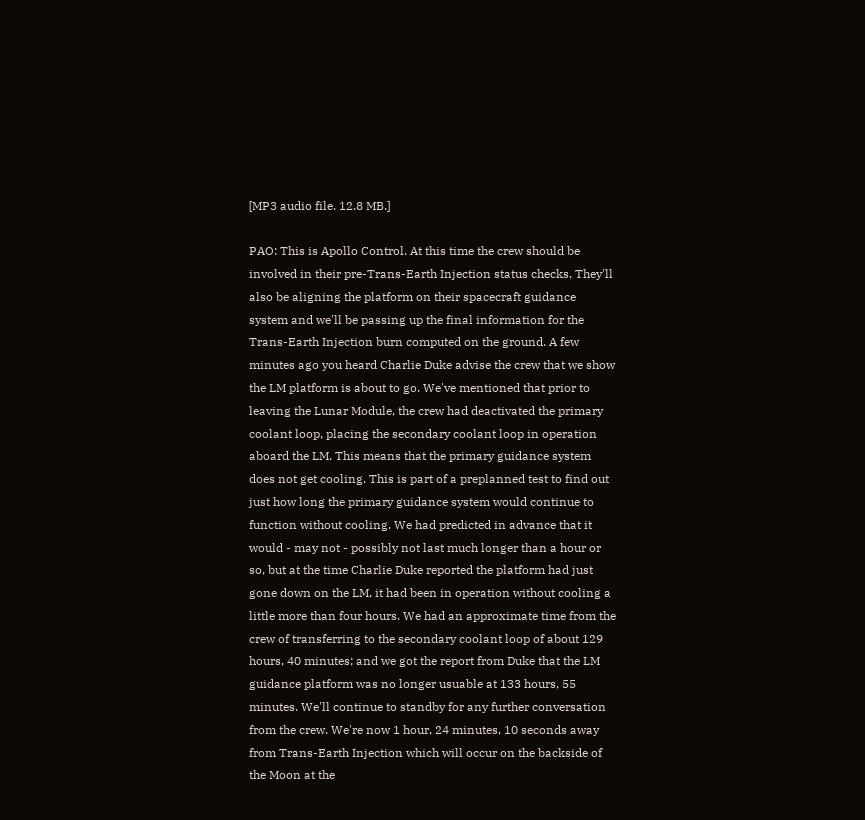[MP3 audio file. 12.8 MB.]

PAO: This is Apollo Control. At this time the crew should be involved in their pre-Trans-Earth Injection status checks. They'll also be aligning the platform on their spacecraft guidance system and we'll be passing up the final information for the Trans-Earth Injection burn computed on the ground. A few minutes ago you heard Charlie Duke advise the crew that we show the LM platform is about to go. We've mentioned that prior to leaving the Lunar Module, the crew had deactivated the primary coolant loop, placing the secondary coolant loop in operation aboard the LM. This means that the primary guidance system does not get cooling. This is part of a preplanned test to find out just how long the primary guidance system would continue to function without cooling. We had predicted in advance that it would - may not - possibly not last much longer than a hour or so, but at the time Charlie Duke reported the platform had just gone down on the LM, it had been in operation without cooling a little more than four hours. We had an approximate time from the crew of transferring to the secondary coolant loop of about 129 hours, 40 minutes; and we got the report from Duke that the LM guidance platform was no longer usuable at 133 hours, 55 minutes. We'll continue to standby for any further conversation from the crew. We're now 1 hour, 24 minutes, 10 seconds away from Trans-Earth Injection which will occur on the backside of the Moon at the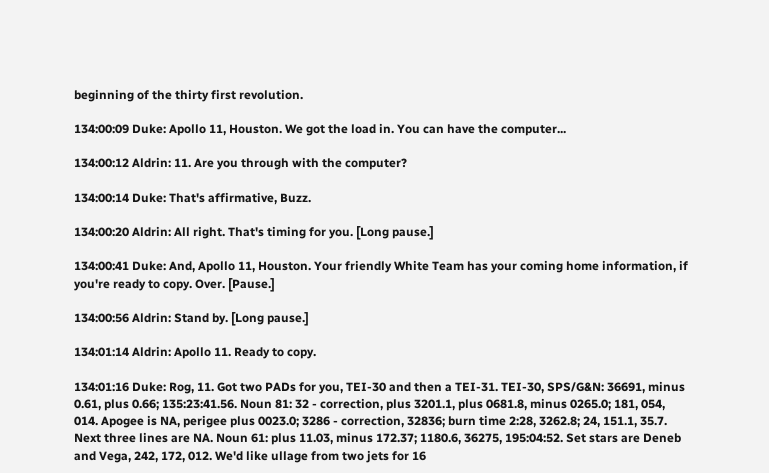beginning of the thirty first revolution.

134:00:09 Duke: Apollo 11, Houston. We got the load in. You can have the computer...

134:00:12 Aldrin: 11. Are you through with the computer?

134:00:14 Duke: That's affirmative, Buzz.

134:00:20 Aldrin: All right. That's timing for you. [Long pause.]

134:00:41 Duke: And, Apollo 11, Houston. Your friendly White Team has your coming home information, if you're ready to copy. Over. [Pause.]

134:00:56 Aldrin: Stand by. [Long pause.]

134:01:14 Aldrin: Apollo 11. Ready to copy.

134:01:16 Duke: Rog, 11. Got two PADs for you, TEI-30 and then a TEI-31. TEI-30, SPS/G&N: 36691, minus 0.61, plus 0.66; 135:23:41.56. Noun 81: 32 - correction, plus 3201.1, plus 0681.8, minus 0265.0; 181, 054, 014. Apogee is NA, perigee plus 0023.0; 3286 - correction, 32836; burn time 2:28, 3262.8; 24, 151.1, 35.7. Next three lines are NA. Noun 61: plus 11.03, minus 172.37; 1180.6, 36275, 195:04:52. Set stars are Deneb and Vega, 242, 172, 012. We'd like ullage from two jets for 16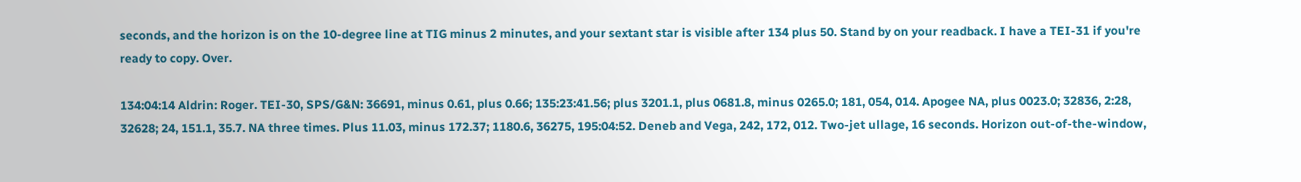seconds, and the horizon is on the 10-degree line at TIG minus 2 minutes, and your sextant star is visible after 134 plus 50. Stand by on your readback. I have a TEI-31 if you're ready to copy. Over.

134:04:14 Aldrin: Roger. TEI-30, SPS/G&N: 36691, minus 0.61, plus 0.66; 135:23:41.56; plus 3201.1, plus 0681.8, minus 0265.0; 181, 054, 014. Apogee NA, plus 0023.0; 32836, 2:28, 32628; 24, 151.1, 35.7. NA three times. Plus 11.03, minus 172.37; 1180.6, 36275, 195:04:52. Deneb and Vega, 242, 172, 012. Two-jet ullage, 16 seconds. Horizon out-of-the-window,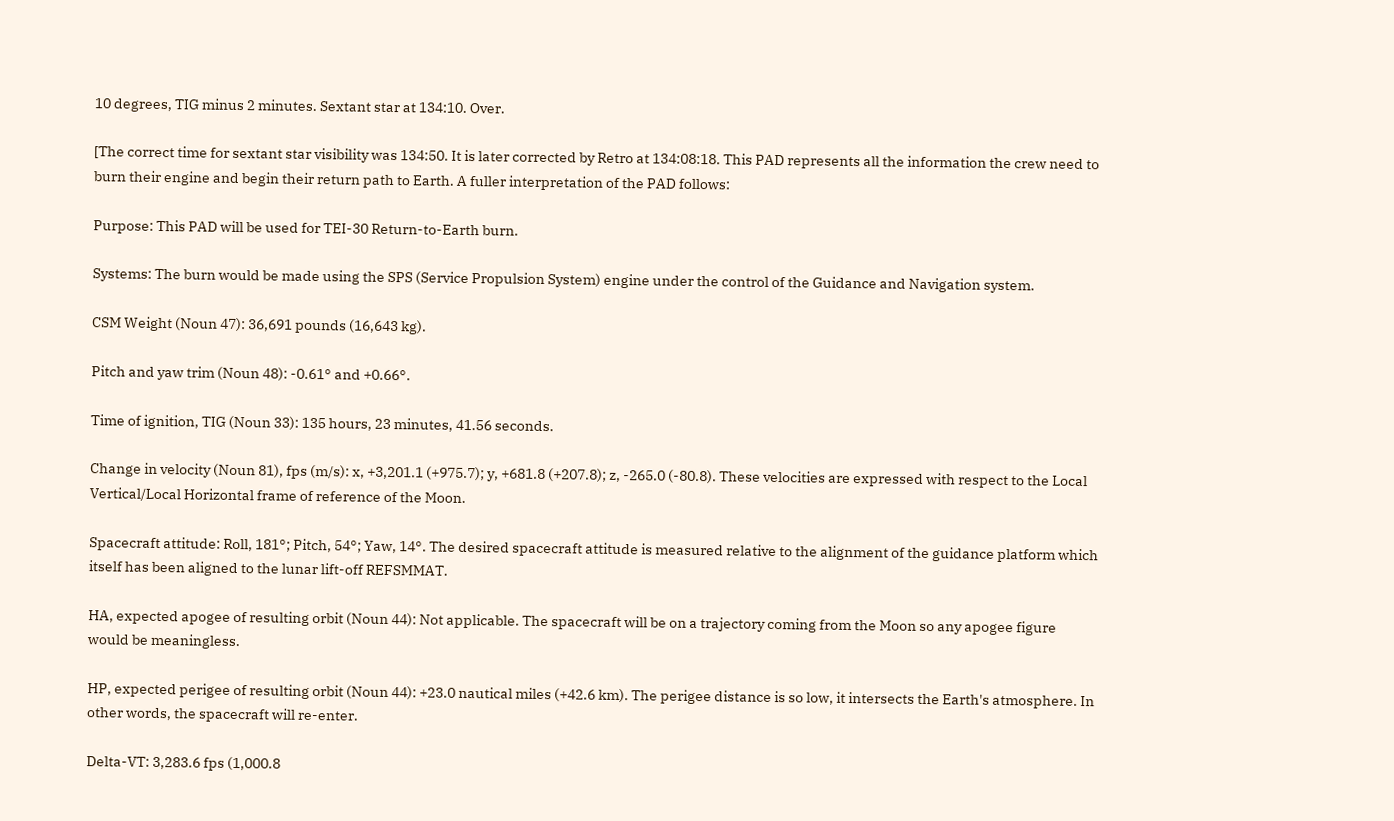10 degrees, TIG minus 2 minutes. Sextant star at 134:10. Over.

[The correct time for sextant star visibility was 134:50. It is later corrected by Retro at 134:08:18. This PAD represents all the information the crew need to burn their engine and begin their return path to Earth. A fuller interpretation of the PAD follows:

Purpose: This PAD will be used for TEI-30 Return-to-Earth burn.

Systems: The burn would be made using the SPS (Service Propulsion System) engine under the control of the Guidance and Navigation system.

CSM Weight (Noun 47): 36,691 pounds (16,643 kg).

Pitch and yaw trim (Noun 48): -0.61° and +0.66°.

Time of ignition, TIG (Noun 33): 135 hours, 23 minutes, 41.56 seconds.

Change in velocity (Noun 81), fps (m/s): x, +3,201.1 (+975.7); y, +681.8 (+207.8); z, -265.0 (-80.8). These velocities are expressed with respect to the Local Vertical/Local Horizontal frame of reference of the Moon.

Spacecraft attitude: Roll, 181°; Pitch, 54°; Yaw, 14°. The desired spacecraft attitude is measured relative to the alignment of the guidance platform which itself has been aligned to the lunar lift-off REFSMMAT.

HA, expected apogee of resulting orbit (Noun 44): Not applicable. The spacecraft will be on a trajectory coming from the Moon so any apogee figure would be meaningless.

HP, expected perigee of resulting orbit (Noun 44): +23.0 nautical miles (+42.6 km). The perigee distance is so low, it intersects the Earth's atmosphere. In other words, the spacecraft will re-enter.

Delta-VT: 3,283.6 fps (1,000.8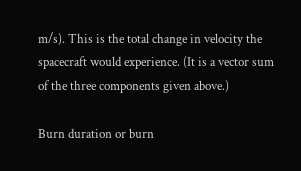m/s). This is the total change in velocity the spacecraft would experience. (It is a vector sum of the three components given above.)

Burn duration or burn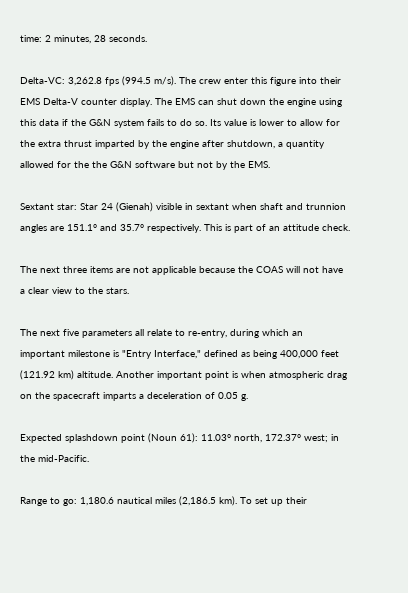time: 2 minutes, 28 seconds.

Delta-VC: 3,262.8 fps (994.5 m/s). The crew enter this figure into their EMS Delta-V counter display. The EMS can shut down the engine using this data if the G&N system fails to do so. Its value is lower to allow for the extra thrust imparted by the engine after shutdown, a quantity allowed for the the G&N software but not by the EMS.

Sextant star: Star 24 (Gienah) visible in sextant when shaft and trunnion angles are 151.1° and 35.7° respectively. This is part of an attitude check.

The next three items are not applicable because the COAS will not have a clear view to the stars.

The next five parameters all relate to re-entry, during which an important milestone is "Entry Interface," defined as being 400,000 feet (121.92 km) altitude. Another important point is when atmospheric drag on the spacecraft imparts a deceleration of 0.05 g.

Expected splashdown point (Noun 61): 11.03° north, 172.37° west; in the mid-Pacific.

Range to go: 1,180.6 nautical miles (2,186.5 km). To set up their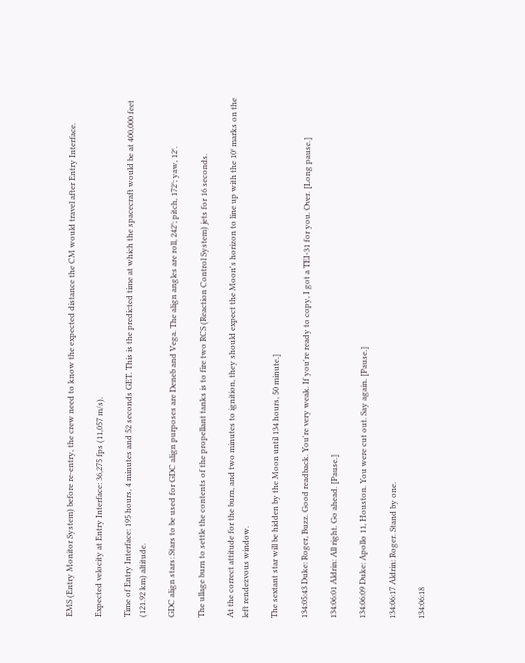EMS (Entry Monitor System) before re-entry, the crew need to know the expected distance the CM would travel after Entry Interface.

Expected velocity at Entry Interface: 36,275 fps (11,057 m/s).

Time of Entry Interface: 195 hours, 4 minutes and 52 seconds GET. This is the predicted time at which the spacecraft would be at 400,000 feet (121.92 km) altitude.

GDC align stars: Stars to be used for GDC align purposes are Deneb and Vega. The align angles are roll, 242°; pitch, 172°; yaw, 12°.

The ullage burn to settle the contents of the propellant tanks is to fire two RCS (Reaction Control System) jets for 16 seconds.

At the correct attitude for the burn, and two minutes to ignition, they should expect the Moon's horizon to line up with the 10° marks on the left rendezvous window.

The sextant star will be hidden by the Moon until 134 hours, 50 minute.]

134:05:43 Duke: Roger, Buzz. Good readback. You're very weak. If you're ready to copy, I got a TEI-31 for you. Over. [Long pause.]

134:06:01 Aldrin: All right. Go ahead. [Pause.]

134:06:09 Duke: Apollo 11, Houston. You were cut out. Say again. [Pause.]

134:06:17 Aldrin: Roger. Stand by one.

134:06:18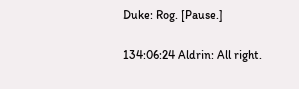Duke: Rog. [Pause.]

134:06:24 Aldrin: All right.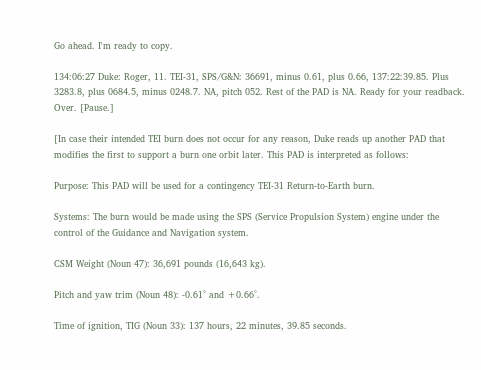Go ahead. I'm ready to copy.

134:06:27 Duke: Roger, 11. TEI-31, SPS/G&N: 36691, minus 0.61, plus 0.66, 137:22:39.85. Plus 3283.8, plus 0684.5, minus 0248.7. NA, pitch 052. Rest of the PAD is NA. Ready for your readback. Over. [Pause.]

[In case their intended TEI burn does not occur for any reason, Duke reads up another PAD that modifies the first to support a burn one orbit later. This PAD is interpreted as follows:

Purpose: This PAD will be used for a contingency TEI-31 Return-to-Earth burn.

Systems: The burn would be made using the SPS (Service Propulsion System) engine under the control of the Guidance and Navigation system.

CSM Weight (Noun 47): 36,691 pounds (16,643 kg).

Pitch and yaw trim (Noun 48): -0.61° and +0.66°.

Time of ignition, TIG (Noun 33): 137 hours, 22 minutes, 39.85 seconds.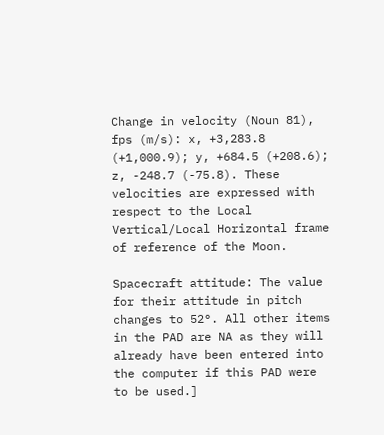Change in velocity (Noun 81), fps (m/s): x, +3,283.8 (+1,000.9); y, +684.5 (+208.6); z, -248.7 (-75.8). These velocities are expressed with respect to the Local Vertical/Local Horizontal frame of reference of the Moon.

Spacecraft attitude: The value for their attitude in pitch changes to 52°. All other items in the PAD are NA as they will already have been entered into the computer if this PAD were to be used.]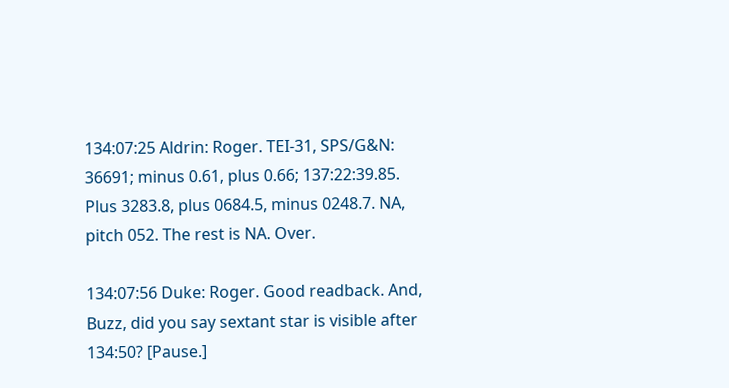134:07:25 Aldrin: Roger. TEI-31, SPS/G&N: 36691; minus 0.61, plus 0.66; 137:22:39.85. Plus 3283.8, plus 0684.5, minus 0248.7. NA, pitch 052. The rest is NA. Over.

134:07:56 Duke: Roger. Good readback. And, Buzz, did you say sextant star is visible after 134:50? [Pause.]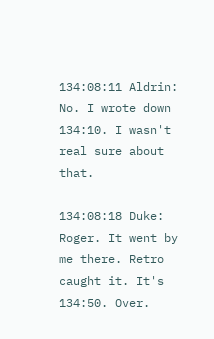134:08:11 Aldrin: No. I wrote down 134:10. I wasn't real sure about that.

134:08:18 Duke: Roger. It went by me there. Retro caught it. It's 134:50. Over.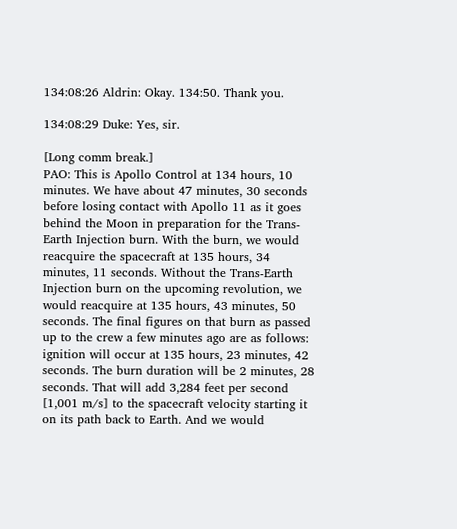134:08:26 Aldrin: Okay. 134:50. Thank you.

134:08:29 Duke: Yes, sir.

[Long comm break.]
PAO: This is Apollo Control at 134 hours, 10 minutes. We have about 47 minutes, 30 seconds before losing contact with Apollo 11 as it goes behind the Moon in preparation for the Trans-Earth Injection burn. With the burn, we would reacquire the spacecraft at 135 hours, 34 minutes, 11 seconds. Without the Trans-Earth Injection burn on the upcoming revolution, we would reacquire at 135 hours, 43 minutes, 50 seconds. The final figures on that burn as passed up to the crew a few minutes ago are as follows: ignition will occur at 135 hours, 23 minutes, 42 seconds. The burn duration will be 2 minutes, 28 seconds. That will add 3,284 feet per second [1,001 m/s] to the spacecraft velocity starting it on its path back to Earth. And we would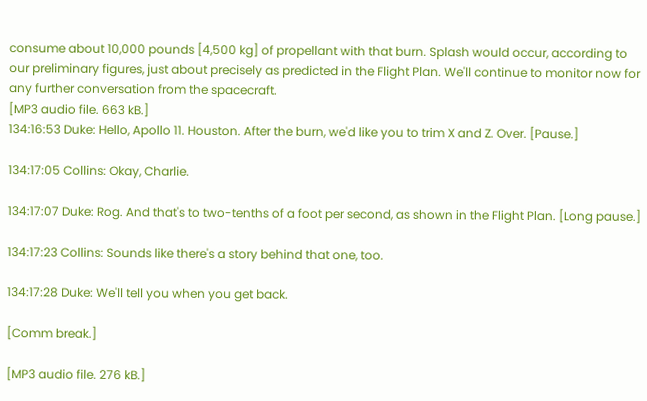consume about 10,000 pounds [4,500 kg] of propellant with that burn. Splash would occur, according to our preliminary figures, just about precisely as predicted in the Flight Plan. We'll continue to monitor now for any further conversation from the spacecraft.
[MP3 audio file. 663 kB.]
134:16:53 Duke: Hello, Apollo 11. Houston. After the burn, we'd like you to trim X and Z. Over. [Pause.]

134:17:05 Collins: Okay, Charlie.

134:17:07 Duke: Rog. And that's to two-tenths of a foot per second, as shown in the Flight Plan. [Long pause.]

134:17:23 Collins: Sounds like there's a story behind that one, too.

134:17:28 Duke: We'll tell you when you get back.

[Comm break.]

[MP3 audio file. 276 kB.]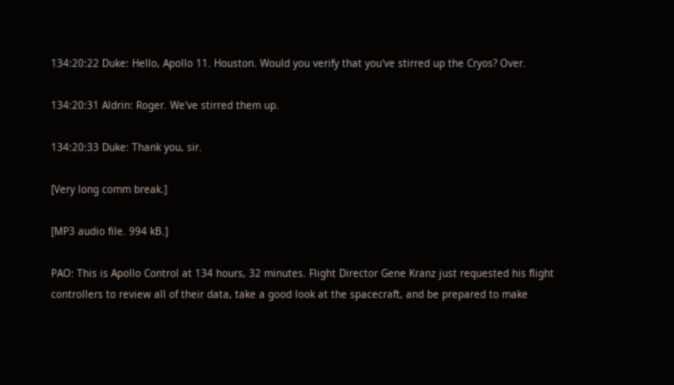134:20:22 Duke: Hello, Apollo 11. Houston. Would you verify that you've stirred up the Cryos? Over.

134:20:31 Aldrin: Roger. We've stirred them up.

134:20:33 Duke: Thank you, sir.

[Very long comm break.]

[MP3 audio file. 994 kB.]

PAO: This is Apollo Control at 134 hours, 32 minutes. Flight Director Gene Kranz just requested his flight controllers to review all of their data, take a good look at the spacecraft, and be prepared to make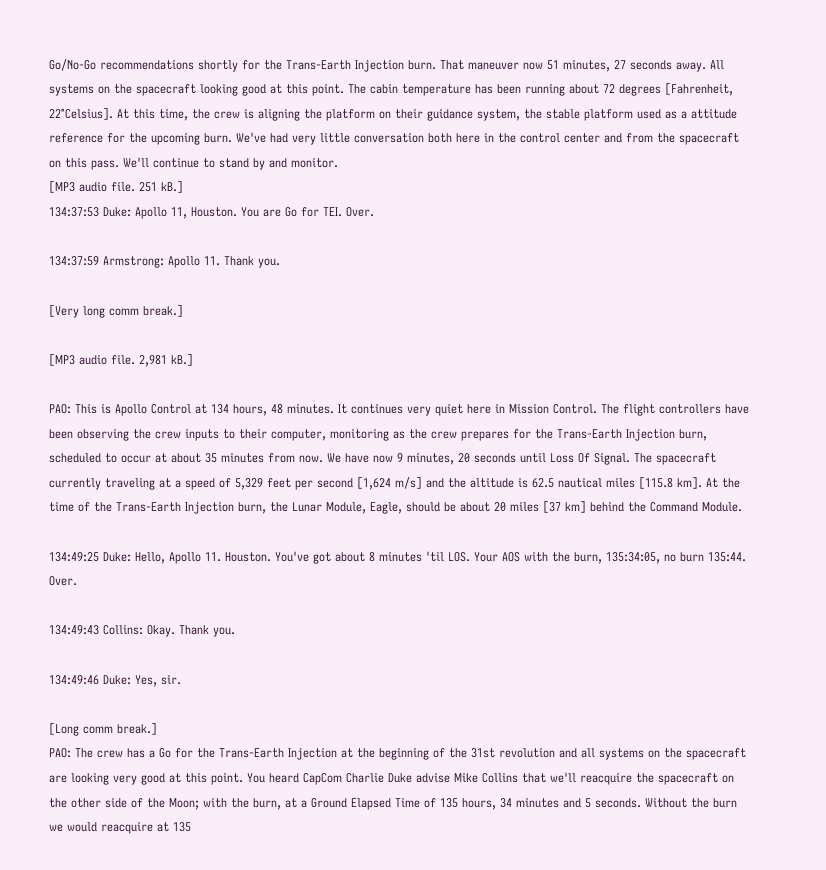Go/No-Go recommendations shortly for the Trans-Earth Injection burn. That maneuver now 51 minutes, 27 seconds away. All systems on the spacecraft looking good at this point. The cabin temperature has been running about 72 degrees [Fahrenheit, 22°Celsius]. At this time, the crew is aligning the platform on their guidance system, the stable platform used as a attitude reference for the upcoming burn. We've had very little conversation both here in the control center and from the spacecraft on this pass. We'll continue to stand by and monitor.
[MP3 audio file. 251 kB.]
134:37:53 Duke: Apollo 11, Houston. You are Go for TEI. Over.

134:37:59 Armstrong: Apollo 11. Thank you.

[Very long comm break.]

[MP3 audio file. 2,981 kB.]

PAO: This is Apollo Control at 134 hours, 48 minutes. It continues very quiet here in Mission Control. The flight controllers have been observing the crew inputs to their computer, monitoring as the crew prepares for the Trans-Earth Injection burn, scheduled to occur at about 35 minutes from now. We have now 9 minutes, 20 seconds until Loss Of Signal. The spacecraft currently traveling at a speed of 5,329 feet per second [1,624 m/s] and the altitude is 62.5 nautical miles [115.8 km]. At the time of the Trans-Earth Injection burn, the Lunar Module, Eagle, should be about 20 miles [37 km] behind the Command Module.

134:49:25 Duke: Hello, Apollo 11. Houston. You've got about 8 minutes 'til LOS. Your AOS with the burn, 135:34:05, no burn 135:44. Over.

134:49:43 Collins: Okay. Thank you.

134:49:46 Duke: Yes, sir.

[Long comm break.]
PAO: The crew has a Go for the Trans-Earth Injection at the beginning of the 31st revolution and all systems on the spacecraft are looking very good at this point. You heard CapCom Charlie Duke advise Mike Collins that we'll reacquire the spacecraft on the other side of the Moon; with the burn, at a Ground Elapsed Time of 135 hours, 34 minutes and 5 seconds. Without the burn we would reacquire at 135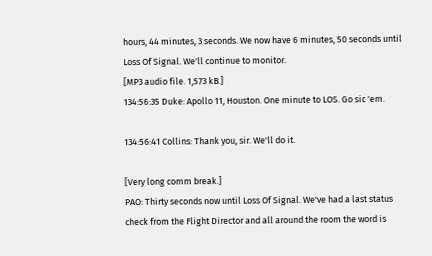hours, 44 minutes, 3 seconds. We now have 6 minutes, 50 seconds until Loss Of Signal. We'll continue to monitor.
[MP3 audio file. 1,573 kB.]
134:56:35 Duke: Apollo 11, Houston. One minute to LOS. Go sic 'em.

134:56:41 Collins: Thank you, sir. We'll do it.

[Very long comm break.]
PAO: Thirty seconds now until Loss Of Signal. We've had a last status check from the Flight Director and all around the room the word is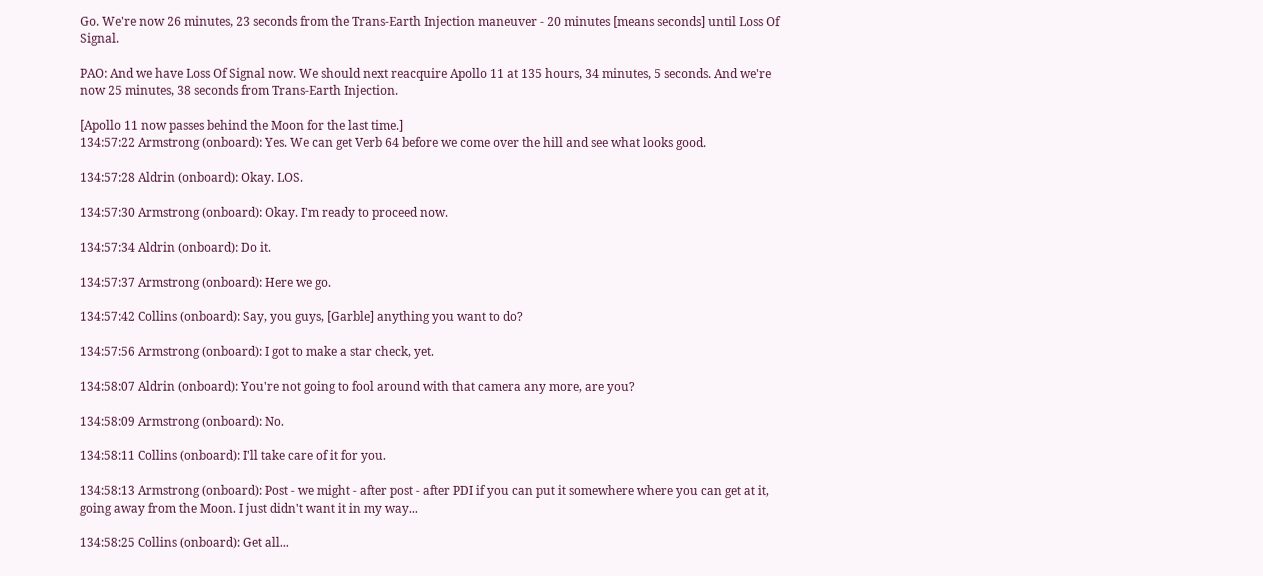Go. We're now 26 minutes, 23 seconds from the Trans-Earth Injection maneuver - 20 minutes [means seconds] until Loss Of Signal.

PAO: And we have Loss Of Signal now. We should next reacquire Apollo 11 at 135 hours, 34 minutes, 5 seconds. And we're now 25 minutes, 38 seconds from Trans-Earth Injection.

[Apollo 11 now passes behind the Moon for the last time.]
134:57:22 Armstrong (onboard): Yes. We can get Verb 64 before we come over the hill and see what looks good.

134:57:28 Aldrin (onboard): Okay. LOS.

134:57:30 Armstrong (onboard): Okay. I'm ready to proceed now.

134:57:34 Aldrin (onboard): Do it.

134:57:37 Armstrong (onboard): Here we go.

134:57:42 Collins (onboard): Say, you guys, [Garble] anything you want to do?

134:57:56 Armstrong (onboard): I got to make a star check, yet.

134:58:07 Aldrin (onboard): You're not going to fool around with that camera any more, are you?

134:58:09 Armstrong (onboard): No.

134:58:11 Collins (onboard): I'll take care of it for you.

134:58:13 Armstrong (onboard): Post - we might - after post - after PDI if you can put it somewhere where you can get at it, going away from the Moon. I just didn't want it in my way...

134:58:25 Collins (onboard): Get all...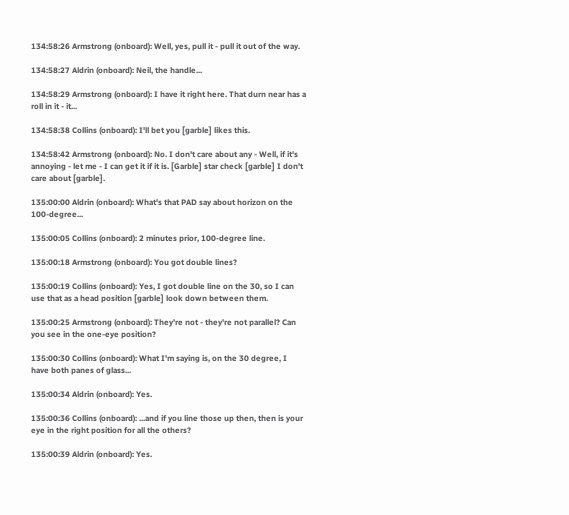134:58:26 Armstrong (onboard): Well, yes, pull it - pull it out of the way.

134:58:27 Aldrin (onboard): Neil, the handle...

134:58:29 Armstrong (onboard): I have it right here. That durn near has a roll in it - it...

134:58:38 Collins (onboard): I'll bet you [garble] likes this.

134:58:42 Armstrong (onboard): No. I don't care about any - Well, if it's annoying - let me - I can get it if it is. [Garble] star check [garble] I don't care about [garble].

135:00:00 Aldrin (onboard): What's that PAD say about horizon on the 100-degree...

135:00:05 Collins (onboard): 2 minutes prior, 100-degree line.

135:00:18 Armstrong (onboard): You got double lines?

135:00:19 Collins (onboard): Yes, I got double line on the 30, so I can use that as a head position [garble] look down between them.

135:00:25 Armstrong (onboard): They're not - they're not parallel? Can you see in the one-eye position?

135:00:30 Collins (onboard): What I'm saying is, on the 30 degree, I have both panes of glass...

135:00:34 Aldrin (onboard): Yes.

135:00:36 Collins (onboard): ...and if you line those up then, then is your eye in the right position for all the others?

135:00:39 Aldrin (onboard): Yes.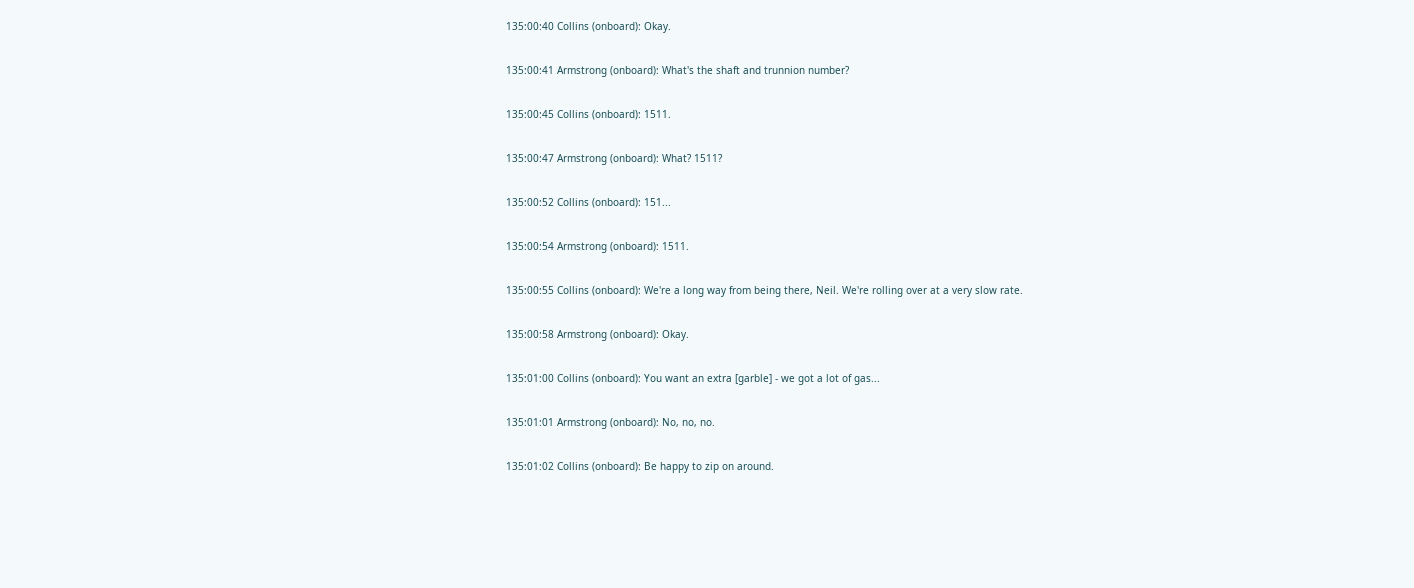135:00:40 Collins (onboard): Okay.

135:00:41 Armstrong (onboard): What's the shaft and trunnion number?

135:00:45 Collins (onboard): 1511.

135:00:47 Armstrong (onboard): What? 1511?

135:00:52 Collins (onboard): 151...

135:00:54 Armstrong (onboard): 1511.

135:00:55 Collins (onboard): We're a long way from being there, Neil. We're rolling over at a very slow rate.

135:00:58 Armstrong (onboard): Okay.

135:01:00 Collins (onboard): You want an extra [garble] - we got a lot of gas...

135:01:01 Armstrong (onboard): No, no, no.

135:01:02 Collins (onboard): Be happy to zip on around.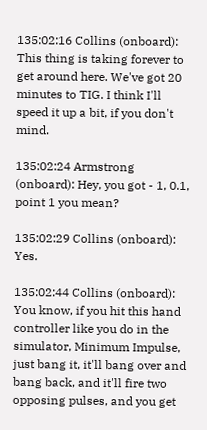135:02:16 Collins (onboard): This thing is taking forever to get around here. We've got 20 minutes to TIG. I think I'll speed it up a bit, if you don't mind.

135:02:24 Armstrong (onboard): Hey, you got - 1, 0.1, point 1 you mean?

135:02:29 Collins (onboard): Yes.

135:02:44 Collins (onboard): You know, if you hit this hand controller like you do in the simulator, Minimum Impulse, just bang it, it'll bang over and bang back, and it'll fire two opposing pulses, and you get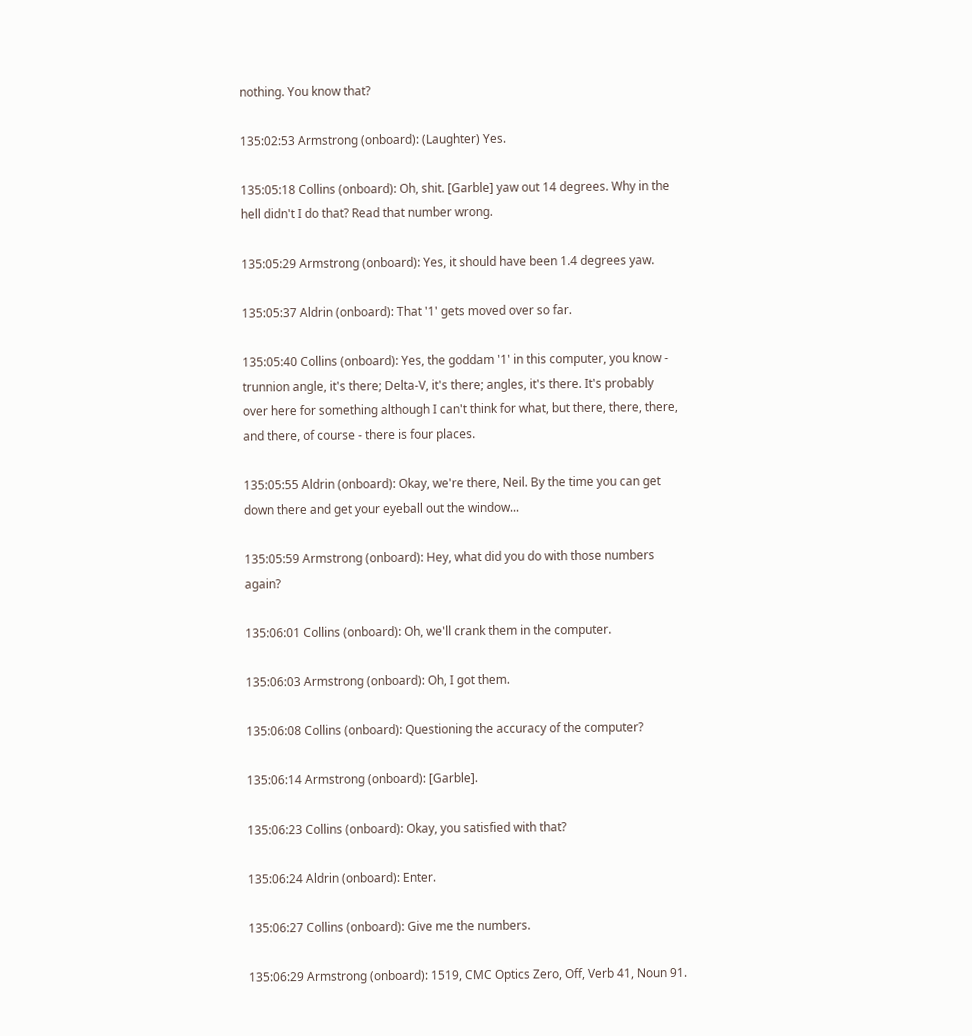nothing. You know that?

135:02:53 Armstrong (onboard): (Laughter) Yes.

135:05:18 Collins (onboard): Oh, shit. [Garble] yaw out 14 degrees. Why in the hell didn't I do that? Read that number wrong.

135:05:29 Armstrong (onboard): Yes, it should have been 1.4 degrees yaw.

135:05:37 Aldrin (onboard): That '1' gets moved over so far.

135:05:40 Collins (onboard): Yes, the goddam '1' in this computer, you know - trunnion angle, it's there; Delta-V, it's there; angles, it's there. It's probably over here for something although I can't think for what, but there, there, there, and there, of course - there is four places.

135:05:55 Aldrin (onboard): Okay, we're there, Neil. By the time you can get down there and get your eyeball out the window...

135:05:59 Armstrong (onboard): Hey, what did you do with those numbers again?

135:06:01 Collins (onboard): Oh, we'll crank them in the computer.

135:06:03 Armstrong (onboard): Oh, I got them.

135:06:08 Collins (onboard): Questioning the accuracy of the computer?

135:06:14 Armstrong (onboard): [Garble].

135:06:23 Collins (onboard): Okay, you satisfied with that?

135:06:24 Aldrin (onboard): Enter.

135:06:27 Collins (onboard): Give me the numbers.

135:06:29 Armstrong (onboard): 1519, CMC Optics Zero, Off, Verb 41, Noun 91.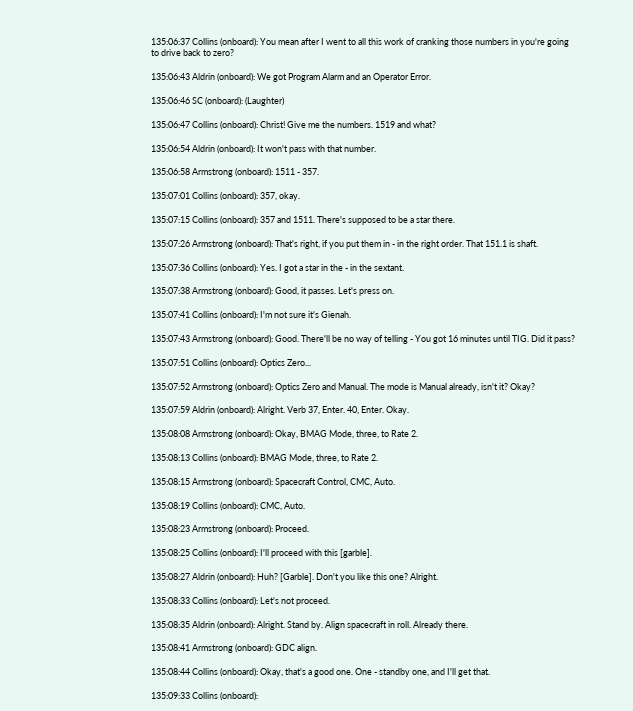135:06:37 Collins (onboard): You mean after I went to all this work of cranking those numbers in you're going to drive back to zero?

135:06:43 Aldrin (onboard): We got Program Alarm and an Operator Error.

135:06:46 SC (onboard): (Laughter)

135:06:47 Collins (onboard): Christ! Give me the numbers. 1519 and what?

135:06:54 Aldrin (onboard): It won't pass with that number.

135:06:58 Armstrong (onboard): 1511 - 357.

135:07:01 Collins (onboard): 357, okay.

135:07:15 Collins (onboard): 357 and 1511. There's supposed to be a star there.

135:07:26 Armstrong (onboard): That's right, if you put them in - in the right order. That 151.1 is shaft.

135:07:36 Collins (onboard): Yes. I got a star in the - in the sextant.

135:07:38 Armstrong (onboard): Good, it passes. Let's press on.

135:07:41 Collins (onboard): I'm not sure it's Gienah.

135:07:43 Armstrong (onboard): Good. There'll be no way of telling - You got 16 minutes until TIG. Did it pass?

135:07:51 Collins (onboard): Optics Zero...

135:07:52 Armstrong (onboard): Optics Zero and Manual. The mode is Manual already, isn't it? Okay?

135:07:59 Aldrin (onboard): Alright. Verb 37, Enter. 40, Enter. Okay.

135:08:08 Armstrong (onboard): Okay, BMAG Mode, three, to Rate 2.

135:08:13 Collins (onboard): BMAG Mode, three, to Rate 2.

135:08:15 Armstrong (onboard): Spacecraft Control, CMC, Auto.

135:08:19 Collins (onboard): CMC, Auto.

135:08:23 Armstrong (onboard): Proceed.

135:08:25 Collins (onboard): I'll proceed with this [garble].

135:08:27 Aldrin (onboard): Huh? [Garble]. Don't you like this one? Alright.

135:08:33 Collins (onboard): Let's not proceed.

135:08:35 Aldrin (onboard): Alright. Stand by. Align spacecraft in roll. Already there.

135:08:41 Armstrong (onboard): GDC align.

135:08:44 Collins (onboard): Okay, that's a good one. One - standby one, and I'll get that.

135:09:33 Collins (onboard):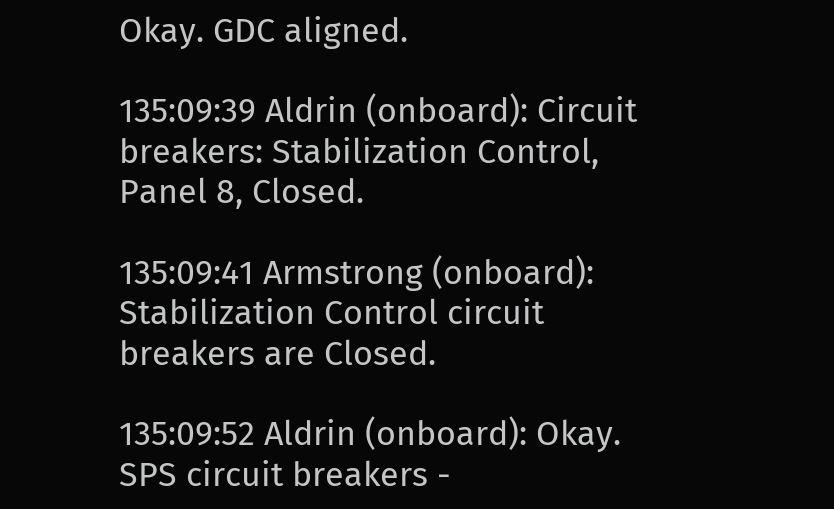Okay. GDC aligned.

135:09:39 Aldrin (onboard): Circuit breakers: Stabilization Control, Panel 8, Closed.

135:09:41 Armstrong (onboard): Stabilization Control circuit breakers are Closed.

135:09:52 Aldrin (onboard): Okay. SPS circuit breakers -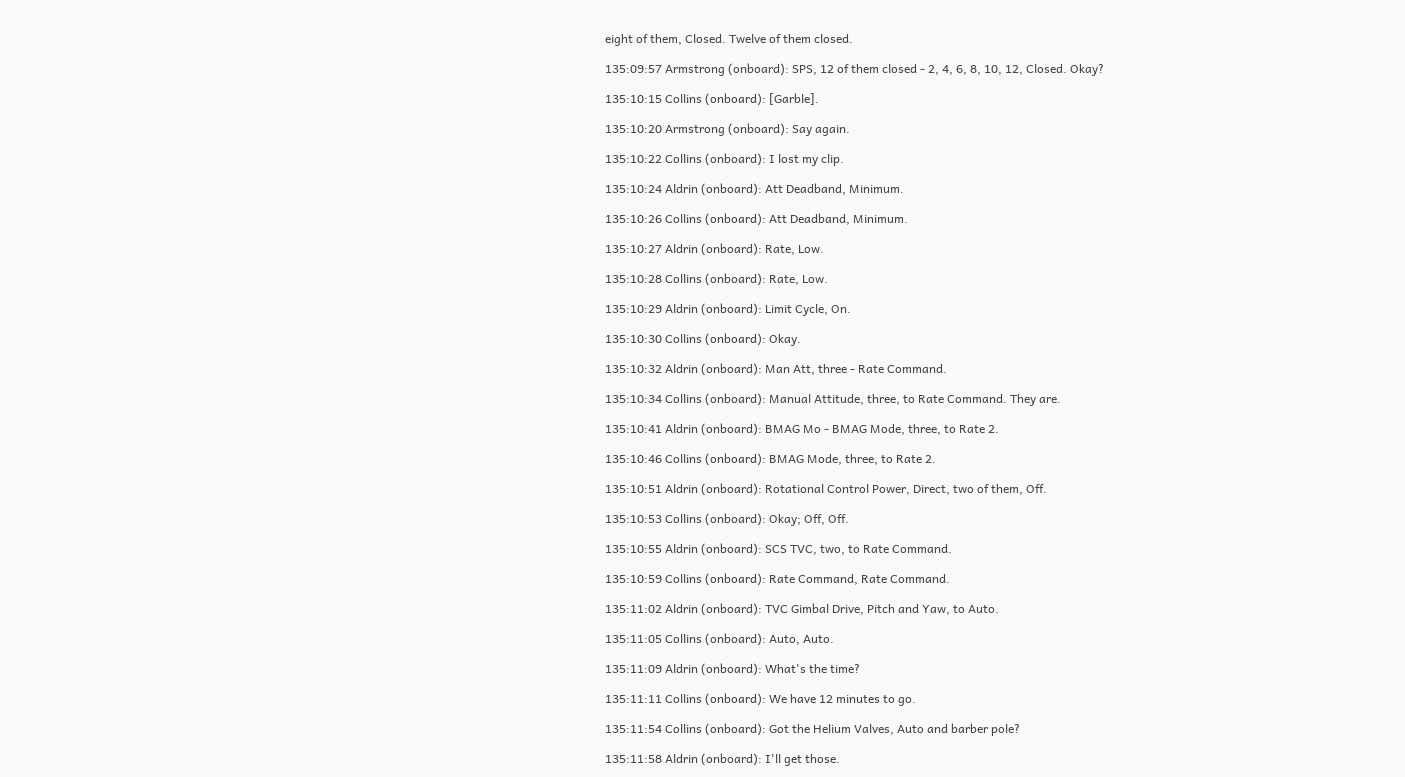eight of them, Closed. Twelve of them closed.

135:09:57 Armstrong (onboard): SPS, 12 of them closed - 2, 4, 6, 8, 10, 12, Closed. Okay?

135:10:15 Collins (onboard): [Garble].

135:10:20 Armstrong (onboard): Say again.

135:10:22 Collins (onboard): I lost my clip.

135:10:24 Aldrin (onboard): Att Deadband, Minimum.

135:10:26 Collins (onboard): Att Deadband, Minimum.

135:10:27 Aldrin (onboard): Rate, Low.

135:10:28 Collins (onboard): Rate, Low.

135:10:29 Aldrin (onboard): Limit Cycle, On.

135:10:30 Collins (onboard): Okay.

135:10:32 Aldrin (onboard): Man Att, three - Rate Command.

135:10:34 Collins (onboard): Manual Attitude, three, to Rate Command. They are.

135:10:41 Aldrin (onboard): BMAG Mo - BMAG Mode, three, to Rate 2.

135:10:46 Collins (onboard): BMAG Mode, three, to Rate 2.

135:10:51 Aldrin (onboard): Rotational Control Power, Direct, two of them, Off.

135:10:53 Collins (onboard): Okay; Off, Off.

135:10:55 Aldrin (onboard): SCS TVC, two, to Rate Command.

135:10:59 Collins (onboard): Rate Command, Rate Command.

135:11:02 Aldrin (onboard): TVC Gimbal Drive, Pitch and Yaw, to Auto.

135:11:05 Collins (onboard): Auto, Auto.

135:11:09 Aldrin (onboard): What's the time?

135:11:11 Collins (onboard): We have 12 minutes to go.

135:11:54 Collins (onboard): Got the Helium Valves, Auto and barber pole?

135:11:58 Aldrin (onboard): I'll get those.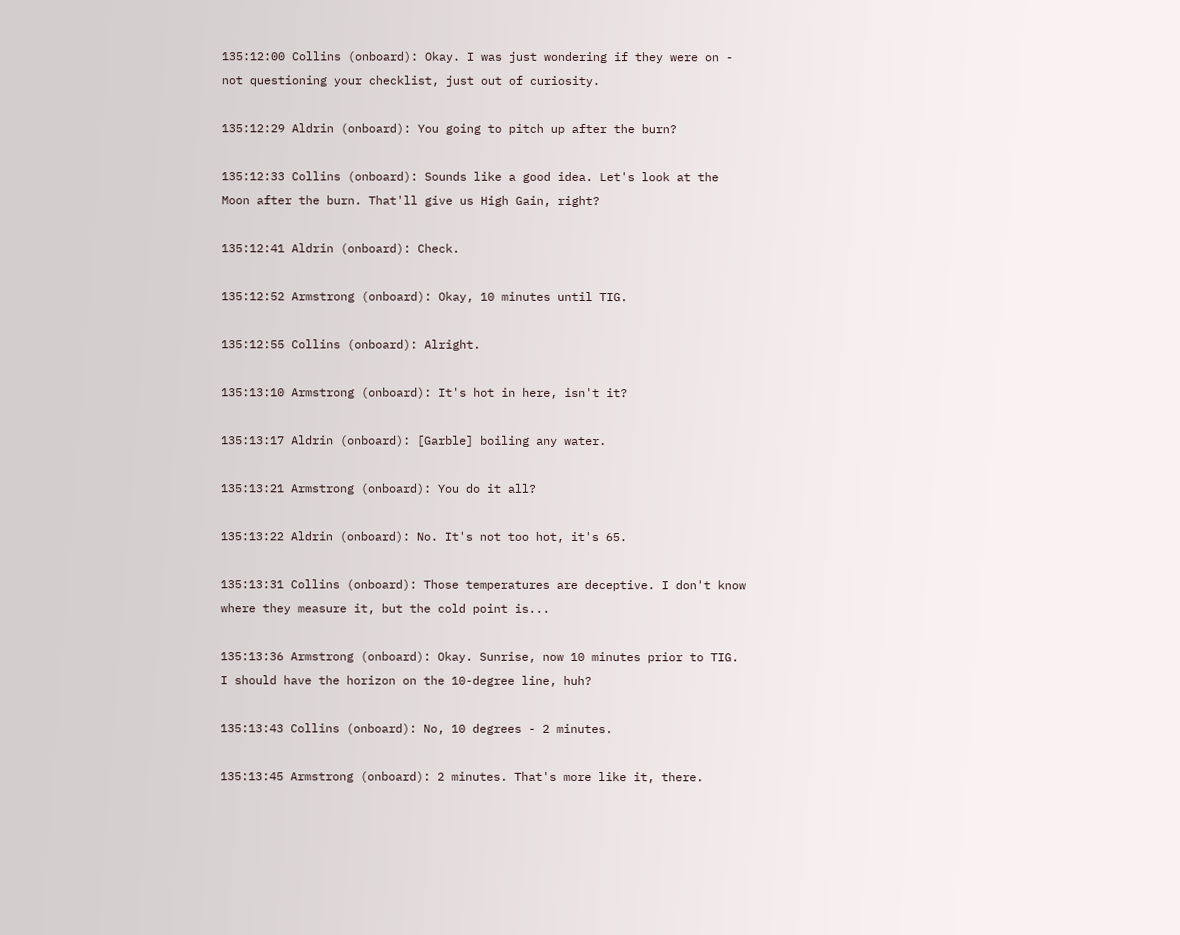135:12:00 Collins (onboard): Okay. I was just wondering if they were on - not questioning your checklist, just out of curiosity.

135:12:29 Aldrin (onboard): You going to pitch up after the burn?

135:12:33 Collins (onboard): Sounds like a good idea. Let's look at the Moon after the burn. That'll give us High Gain, right?

135:12:41 Aldrin (onboard): Check.

135:12:52 Armstrong (onboard): Okay, 10 minutes until TIG.

135:12:55 Collins (onboard): Alright.

135:13:10 Armstrong (onboard): It's hot in here, isn't it?

135:13:17 Aldrin (onboard): [Garble] boiling any water.

135:13:21 Armstrong (onboard): You do it all?

135:13:22 Aldrin (onboard): No. It's not too hot, it's 65.

135:13:31 Collins (onboard): Those temperatures are deceptive. I don't know where they measure it, but the cold point is...

135:13:36 Armstrong (onboard): Okay. Sunrise, now 10 minutes prior to TIG. I should have the horizon on the 10-degree line, huh?

135:13:43 Collins (onboard): No, 10 degrees - 2 minutes.

135:13:45 Armstrong (onboard): 2 minutes. That's more like it, there.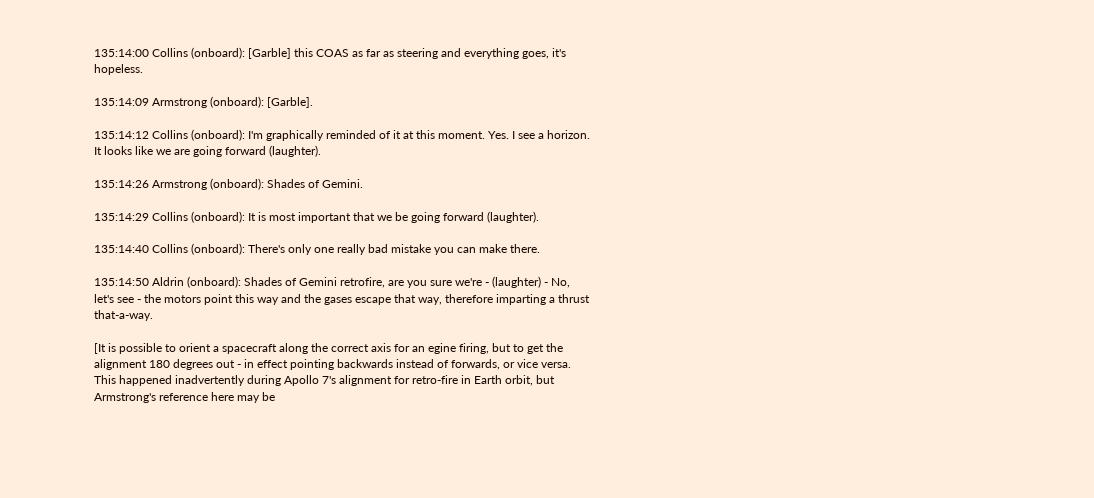135:14:00 Collins (onboard): [Garble] this COAS as far as steering and everything goes, it's hopeless.

135:14:09 Armstrong (onboard): [Garble].

135:14:12 Collins (onboard): I'm graphically reminded of it at this moment. Yes. I see a horizon. It looks like we are going forward (laughter).

135:14:26 Armstrong (onboard): Shades of Gemini.

135:14:29 Collins (onboard): It is most important that we be going forward (laughter).

135:14:40 Collins (onboard): There's only one really bad mistake you can make there.

135:14:50 Aldrin (onboard): Shades of Gemini retrofire, are you sure we're - (laughter) - No, let's see - the motors point this way and the gases escape that way, therefore imparting a thrust that-a-way.

[It is possible to orient a spacecraft along the correct axis for an egine firing, but to get the alignment 180 degrees out - in effect pointing backwards instead of forwards, or vice versa. This happened inadvertently during Apollo 7's alignment for retro-fire in Earth orbit, but Armstrong's reference here may be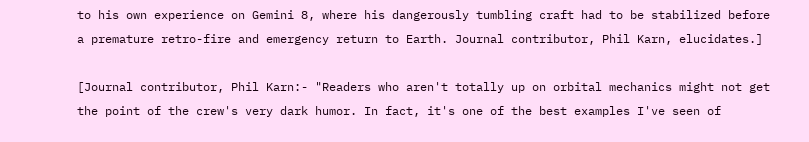to his own experience on Gemini 8, where his dangerously tumbling craft had to be stabilized before a premature retro-fire and emergency return to Earth. Journal contributor, Phil Karn, elucidates.]

[Journal contributor, Phil Karn:- "Readers who aren't totally up on orbital mechanics might not get the point of the crew's very dark humor. In fact, it's one of the best examples I've seen of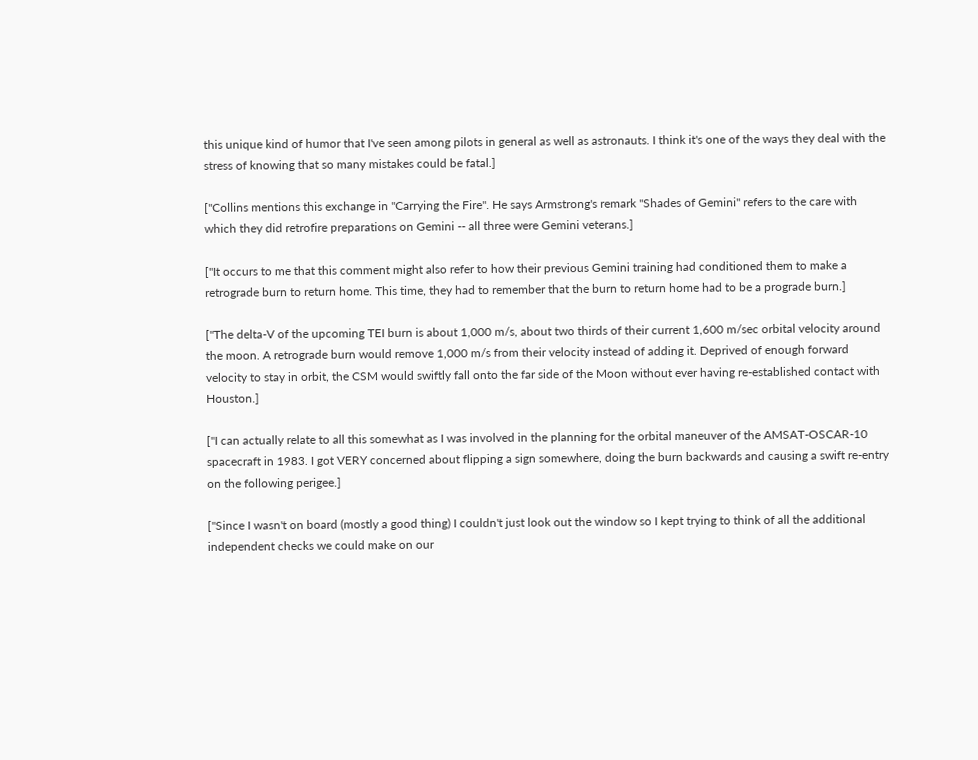this unique kind of humor that I've seen among pilots in general as well as astronauts. I think it's one of the ways they deal with the stress of knowing that so many mistakes could be fatal.]

["Collins mentions this exchange in "Carrying the Fire". He says Armstrong's remark "Shades of Gemini" refers to the care with which they did retrofire preparations on Gemini -- all three were Gemini veterans.]

["It occurs to me that this comment might also refer to how their previous Gemini training had conditioned them to make a retrograde burn to return home. This time, they had to remember that the burn to return home had to be a prograde burn.]

["The delta-V of the upcoming TEI burn is about 1,000 m/s, about two thirds of their current 1,600 m/sec orbital velocity around the moon. A retrograde burn would remove 1,000 m/s from their velocity instead of adding it. Deprived of enough forward velocity to stay in orbit, the CSM would swiftly fall onto the far side of the Moon without ever having re-established contact with Houston.]

["I can actually relate to all this somewhat as I was involved in the planning for the orbital maneuver of the AMSAT-OSCAR-10 spacecraft in 1983. I got VERY concerned about flipping a sign somewhere, doing the burn backwards and causing a swift re-entry on the following perigee.]

["Since I wasn't on board (mostly a good thing) I couldn't just look out the window so I kept trying to think of all the additional independent checks we could make on our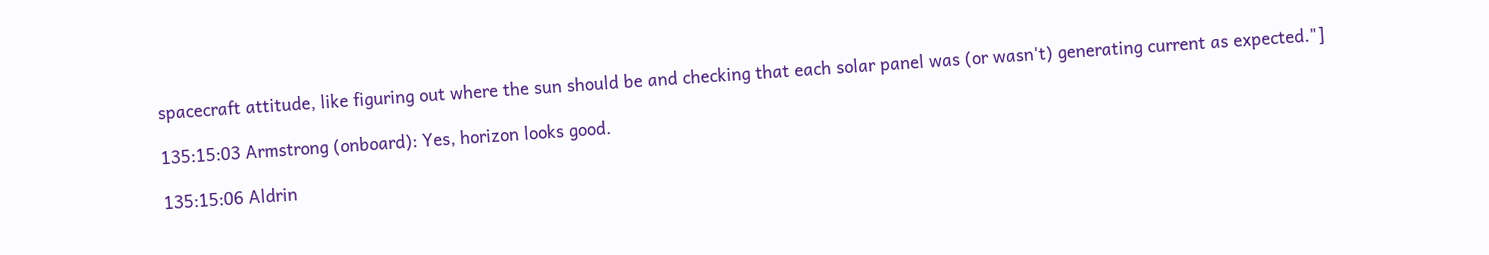spacecraft attitude, like figuring out where the sun should be and checking that each solar panel was (or wasn't) generating current as expected."]

135:15:03 Armstrong (onboard): Yes, horizon looks good.

135:15:06 Aldrin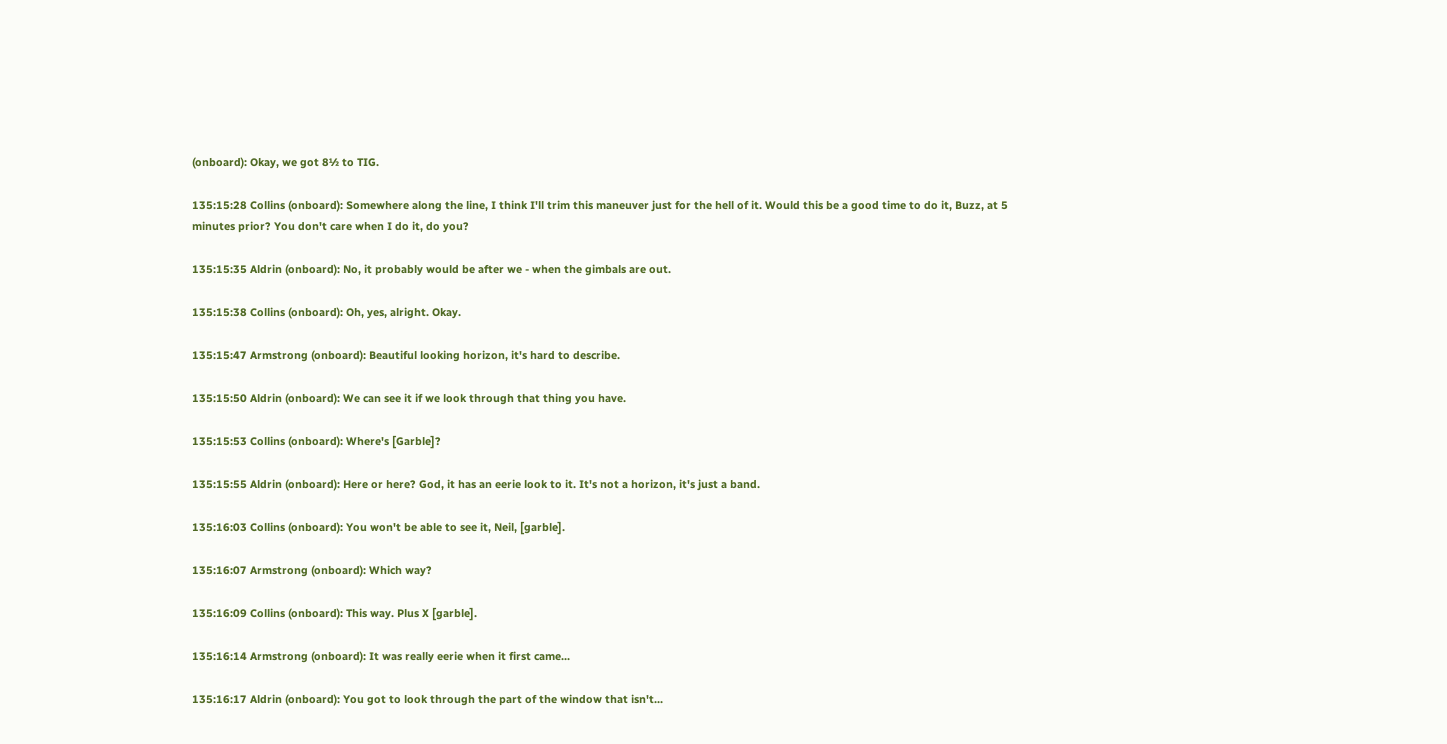(onboard): Okay, we got 8½ to TIG.

135:15:28 Collins (onboard): Somewhere along the line, I think I'll trim this maneuver just for the hell of it. Would this be a good time to do it, Buzz, at 5 minutes prior? You don't care when I do it, do you?

135:15:35 Aldrin (onboard): No, it probably would be after we - when the gimbals are out.

135:15:38 Collins (onboard): Oh, yes, alright. Okay.

135:15:47 Armstrong (onboard): Beautiful looking horizon, it's hard to describe.

135:15:50 Aldrin (onboard): We can see it if we look through that thing you have.

135:15:53 Collins (onboard): Where's [Garble]?

135:15:55 Aldrin (onboard): Here or here? God, it has an eerie look to it. It's not a horizon, it's just a band.

135:16:03 Collins (onboard): You won't be able to see it, Neil, [garble].

135:16:07 Armstrong (onboard): Which way?

135:16:09 Collins (onboard): This way. Plus X [garble].

135:16:14 Armstrong (onboard): It was really eerie when it first came...

135:16:17 Aldrin (onboard): You got to look through the part of the window that isn't...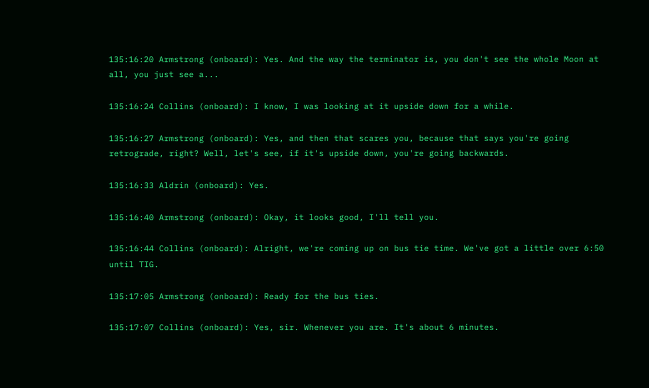135:16:20 Armstrong (onboard): Yes. And the way the terminator is, you don't see the whole Moon at all, you just see a...

135:16:24 Collins (onboard): I know, I was looking at it upside down for a while.

135:16:27 Armstrong (onboard): Yes, and then that scares you, because that says you're going retrograde, right? Well, let's see, if it's upside down, you're going backwards.

135:16:33 Aldrin (onboard): Yes.

135:16:40 Armstrong (onboard): Okay, it looks good, I'll tell you.

135:16:44 Collins (onboard): Alright, we're coming up on bus tie time. We've got a little over 6:50 until TIG.

135:17:05 Armstrong (onboard): Ready for the bus ties.

135:17:07 Collins (onboard): Yes, sir. Whenever you are. It's about 6 minutes.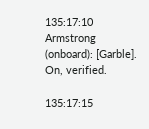135:17:10 Armstrong (onboard): [Garble]. On, verified.

135:17:15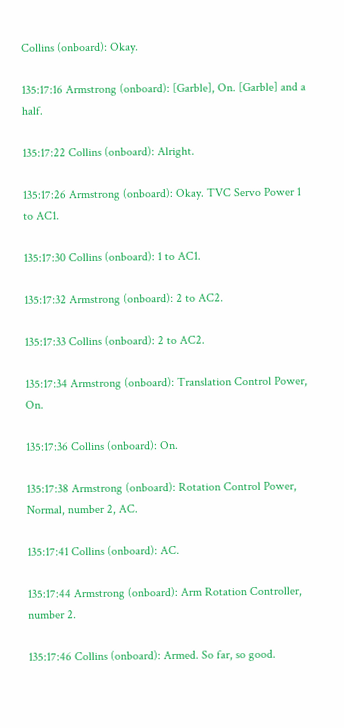Collins (onboard): Okay.

135:17:16 Armstrong (onboard): [Garble], On. [Garble] and a half.

135:17:22 Collins (onboard): Alright.

135:17:26 Armstrong (onboard): Okay. TVC Servo Power 1 to AC1.

135:17:30 Collins (onboard): 1 to AC1.

135:17:32 Armstrong (onboard): 2 to AC2.

135:17:33 Collins (onboard): 2 to AC2.

135:17:34 Armstrong (onboard): Translation Control Power, On.

135:17:36 Collins (onboard): On.

135:17:38 Armstrong (onboard): Rotation Control Power, Normal, number 2, AC.

135:17:41 Collins (onboard): AC.

135:17:44 Armstrong (onboard): Arm Rotation Controller, number 2.

135:17:46 Collins (onboard): Armed. So far, so good.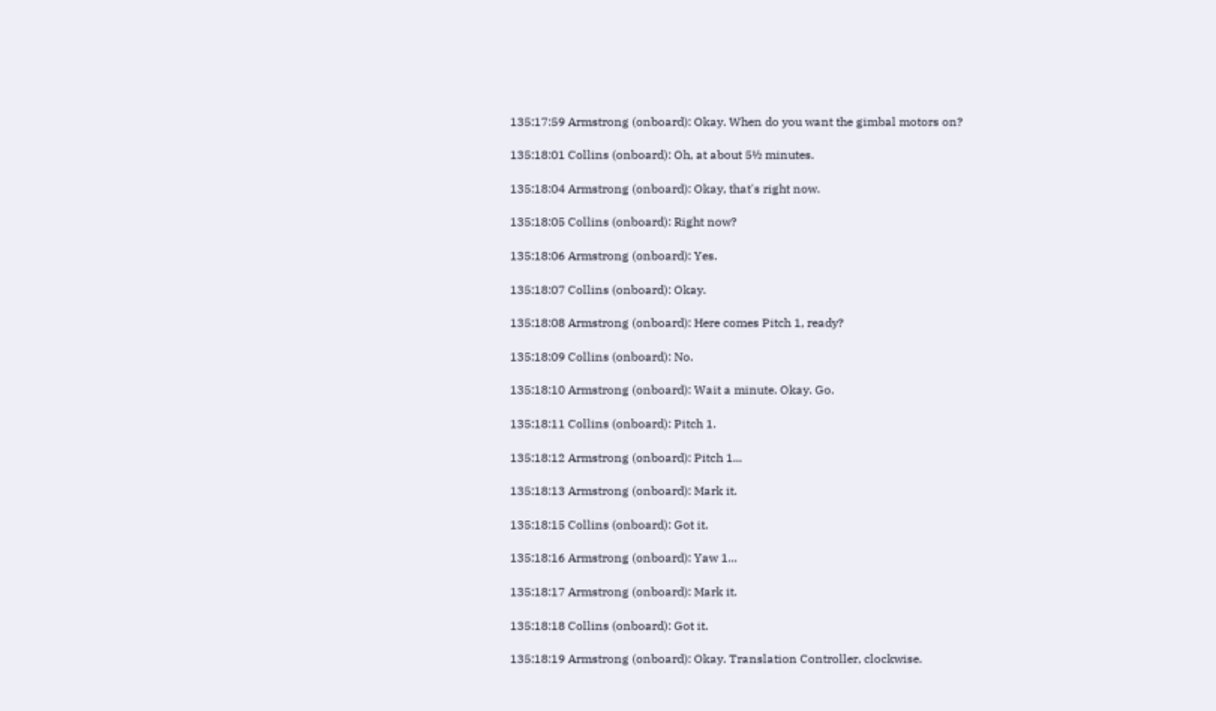135:17:59 Armstrong (onboard): Okay. When do you want the gimbal motors on?

135:18:01 Collins (onboard): Oh, at about 5½ minutes.

135:18:04 Armstrong (onboard): Okay, that's right now.

135:18:05 Collins (onboard): Right now?

135:18:06 Armstrong (onboard): Yes.

135:18:07 Collins (onboard): Okay.

135:18:08 Armstrong (onboard): Here comes Pitch 1, ready?

135:18:09 Collins (onboard): No.

135:18:10 Armstrong (onboard): Wait a minute. Okay. Go.

135:18:11 Collins (onboard): Pitch 1.

135:18:12 Armstrong (onboard): Pitch 1...

135:18:13 Armstrong (onboard): Mark it.

135:18:15 Collins (onboard): Got it.

135:18:16 Armstrong (onboard): Yaw 1...

135:18:17 Armstrong (onboard): Mark it.

135:18:18 Collins (onboard): Got it.

135:18:19 Armstrong (onboard): Okay. Translation Controller, clockwise.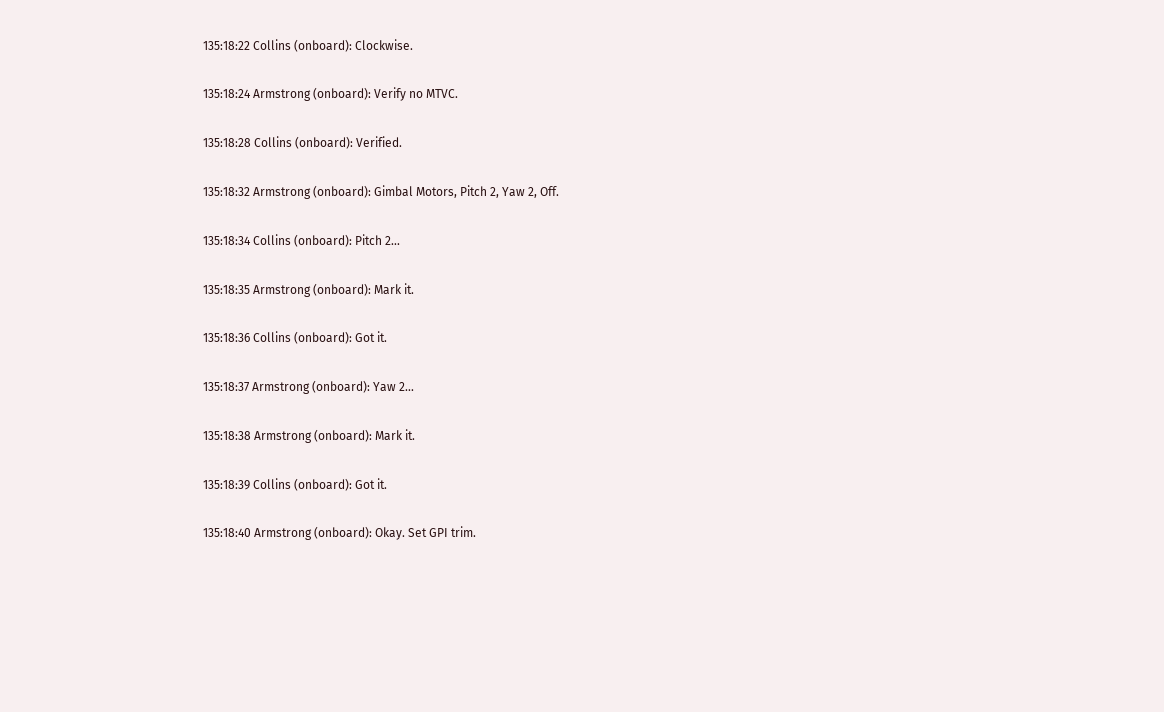135:18:22 Collins (onboard): Clockwise.

135:18:24 Armstrong (onboard): Verify no MTVC.

135:18:28 Collins (onboard): Verified.

135:18:32 Armstrong (onboard): Gimbal Motors, Pitch 2, Yaw 2, Off.

135:18:34 Collins (onboard): Pitch 2...

135:18:35 Armstrong (onboard): Mark it.

135:18:36 Collins (onboard): Got it.

135:18:37 Armstrong (onboard): Yaw 2...

135:18:38 Armstrong (onboard): Mark it.

135:18:39 Collins (onboard): Got it.

135:18:40 Armstrong (onboard): Okay. Set GPI trim.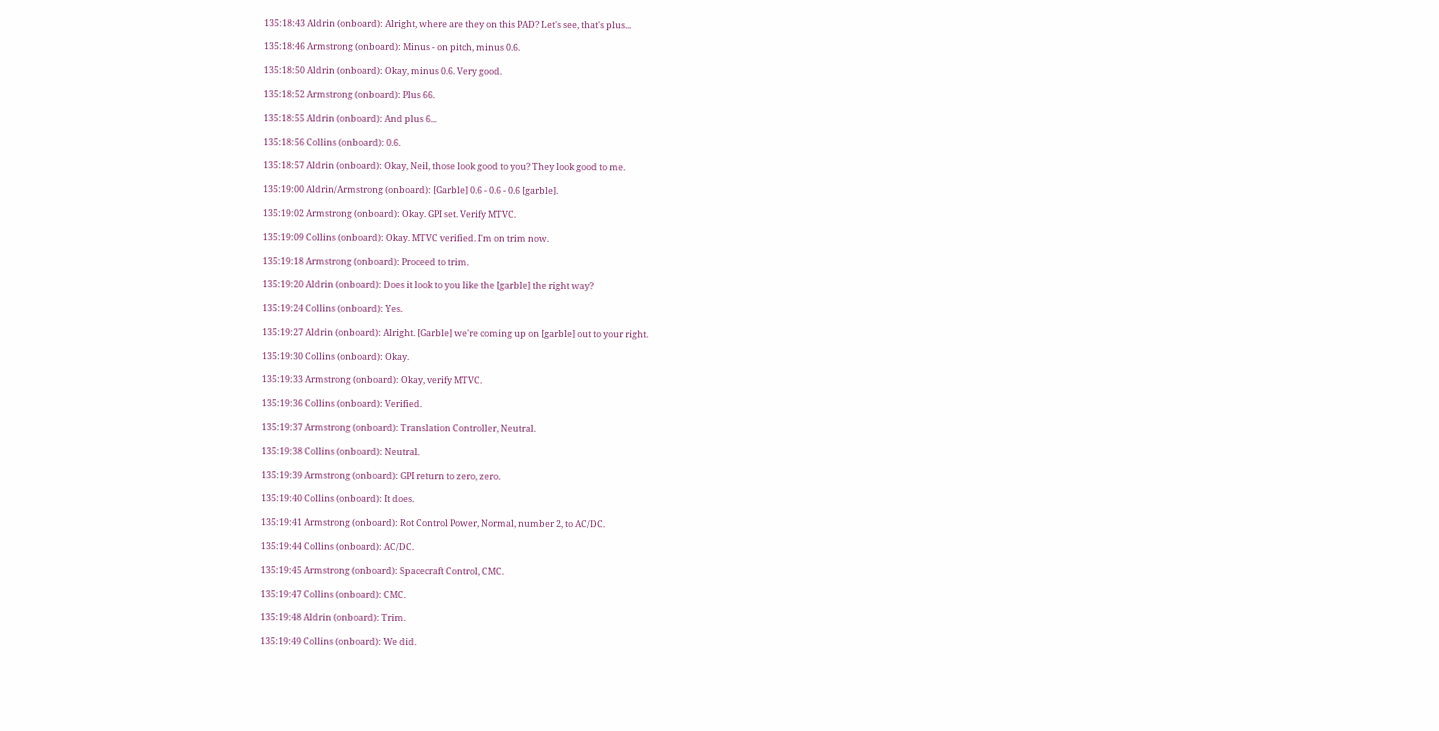135:18:43 Aldrin (onboard): Alright, where are they on this PAD? Let's see, that's plus...

135:18:46 Armstrong (onboard): Minus - on pitch, minus 0.6.

135:18:50 Aldrin (onboard): Okay, minus 0.6. Very good.

135:18:52 Armstrong (onboard): Plus 66.

135:18:55 Aldrin (onboard): And plus 6...

135:18:56 Collins (onboard): 0.6.

135:18:57 Aldrin (onboard): Okay, Neil, those look good to you? They look good to me.

135:19:00 Aldrin/Armstrong (onboard): [Garble] 0.6 - 0.6 - 0.6 [garble].

135:19:02 Armstrong (onboard): Okay. GPI set. Verify MTVC.

135:19:09 Collins (onboard): Okay. MTVC verified. I'm on trim now.

135:19:18 Armstrong (onboard): Proceed to trim.

135:19:20 Aldrin (onboard): Does it look to you like the [garble] the right way?

135:19:24 Collins (onboard): Yes.

135:19:27 Aldrin (onboard): Alright. [Garble] we're coming up on [garble] out to your right.

135:19:30 Collins (onboard): Okay.

135:19:33 Armstrong (onboard): Okay, verify MTVC.

135:19:36 Collins (onboard): Verified.

135:19:37 Armstrong (onboard): Translation Controller, Neutral.

135:19:38 Collins (onboard): Neutral.

135:19:39 Armstrong (onboard): GPI return to zero, zero.

135:19:40 Collins (onboard): It does.

135:19:41 Armstrong (onboard): Rot Control Power, Normal, number 2, to AC/DC.

135:19:44 Collins (onboard): AC/DC.

135:19:45 Armstrong (onboard): Spacecraft Control, CMC.

135:19:47 Collins (onboard): CMC.

135:19:48 Aldrin (onboard): Trim.

135:19:49 Collins (onboard): We did.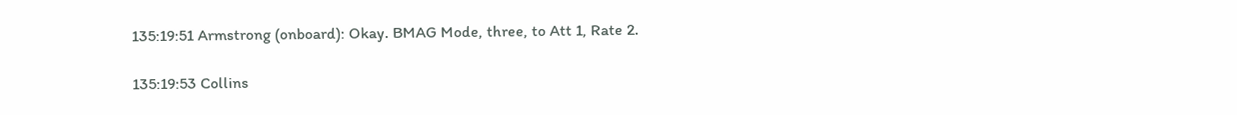135:19:51 Armstrong (onboard): Okay. BMAG Mode, three, to Att 1, Rate 2.

135:19:53 Collins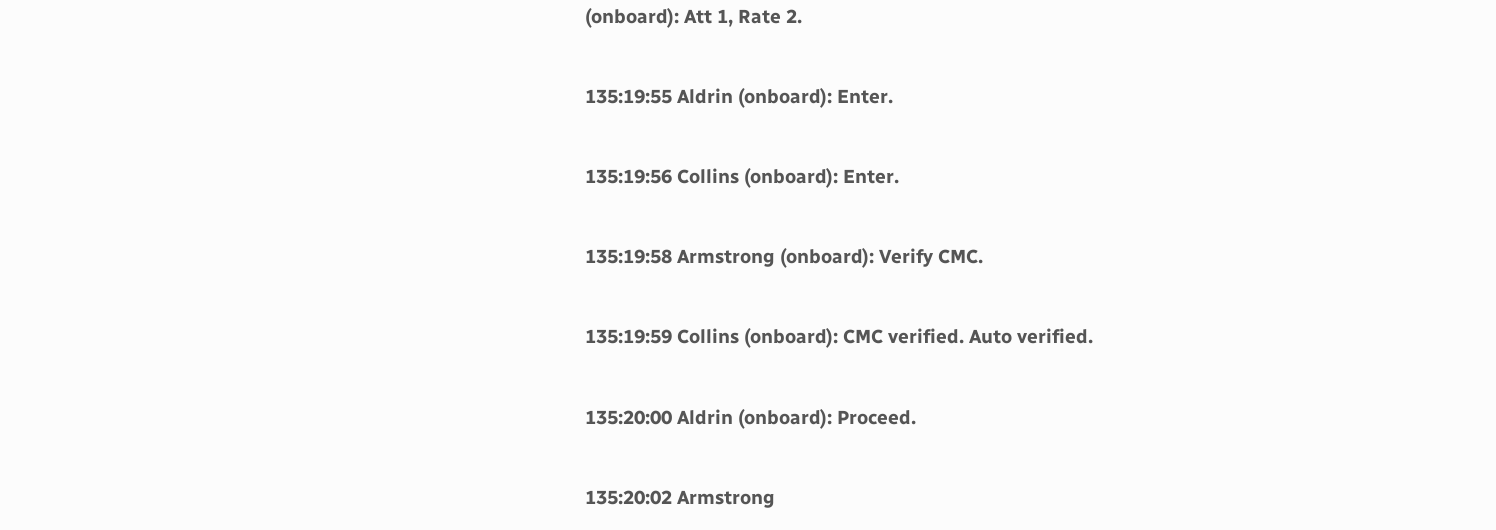(onboard): Att 1, Rate 2.

135:19:55 Aldrin (onboard): Enter.

135:19:56 Collins (onboard): Enter.

135:19:58 Armstrong (onboard): Verify CMC.

135:19:59 Collins (onboard): CMC verified. Auto verified.

135:20:00 Aldrin (onboard): Proceed.

135:20:02 Armstrong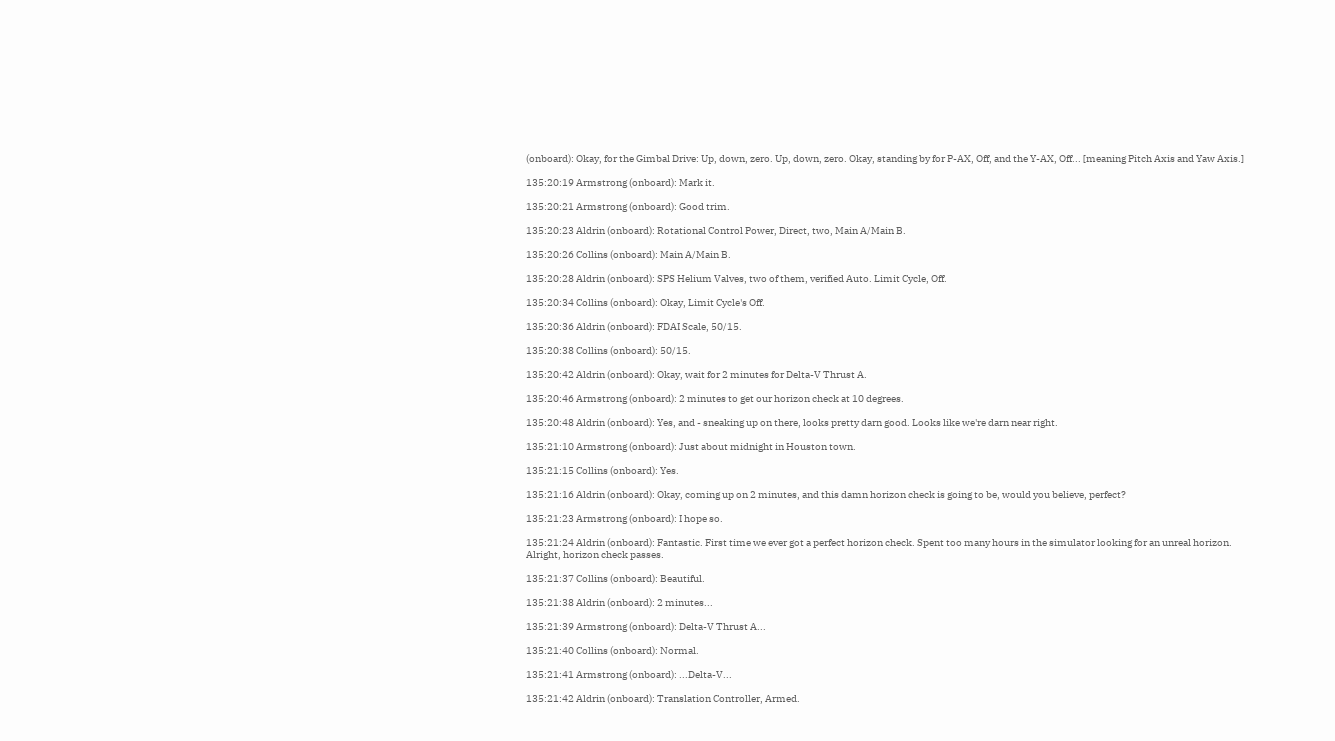(onboard): Okay, for the Gimbal Drive: Up, down, zero. Up, down, zero. Okay, standing by for P-AX, Off, and the Y-AX, Off... [meaning Pitch Axis and Yaw Axis.]

135:20:19 Armstrong (onboard): Mark it.

135:20:21 Armstrong (onboard): Good trim.

135:20:23 Aldrin (onboard): Rotational Control Power, Direct, two, Main A/Main B.

135:20:26 Collins (onboard): Main A/Main B.

135:20:28 Aldrin (onboard): SPS Helium Valves, two of them, verified Auto. Limit Cycle, Off.

135:20:34 Collins (onboard): Okay, Limit Cycle's Off.

135:20:36 Aldrin (onboard): FDAI Scale, 50/15.

135:20:38 Collins (onboard): 50/15.

135:20:42 Aldrin (onboard): Okay, wait for 2 minutes for Delta-V Thrust A.

135:20:46 Armstrong (onboard): 2 minutes to get our horizon check at 10 degrees.

135:20:48 Aldrin (onboard): Yes, and - sneaking up on there, looks pretty darn good. Looks like we're darn near right.

135:21:10 Armstrong (onboard): Just about midnight in Houston town.

135:21:15 Collins (onboard): Yes.

135:21:16 Aldrin (onboard): Okay, coming up on 2 minutes, and this damn horizon check is going to be, would you believe, perfect?

135:21:23 Armstrong (onboard): I hope so.

135:21:24 Aldrin (onboard): Fantastic. First time we ever got a perfect horizon check. Spent too many hours in the simulator looking for an unreal horizon. Alright, horizon check passes.

135:21:37 Collins (onboard): Beautiful.

135:21:38 Aldrin (onboard): 2 minutes...

135:21:39 Armstrong (onboard): Delta-V Thrust A...

135:21:40 Collins (onboard): Normal.

135:21:41 Armstrong (onboard): ...Delta-V...

135:21:42 Aldrin (onboard): Translation Controller, Armed.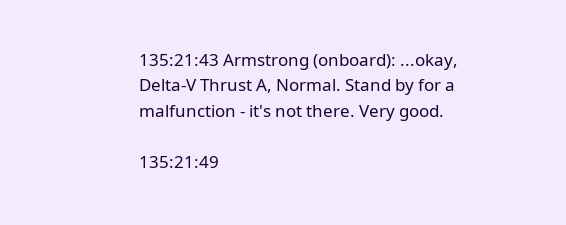135:21:43 Armstrong (onboard): ...okay, Delta-V Thrust A, Normal. Stand by for a malfunction - it's not there. Very good.

135:21:49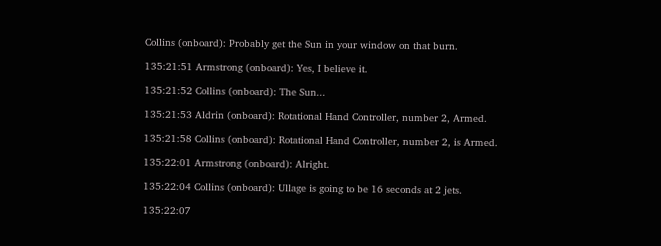Collins (onboard): Probably get the Sun in your window on that burn.

135:21:51 Armstrong (onboard): Yes, I believe it.

135:21:52 Collins (onboard): The Sun...

135:21:53 Aldrin (onboard): Rotational Hand Controller, number 2, Armed.

135:21:58 Collins (onboard): Rotational Hand Controller, number 2, is Armed.

135:22:01 Armstrong (onboard): Alright.

135:22:04 Collins (onboard): Ullage is going to be 16 seconds at 2 jets.

135:22:07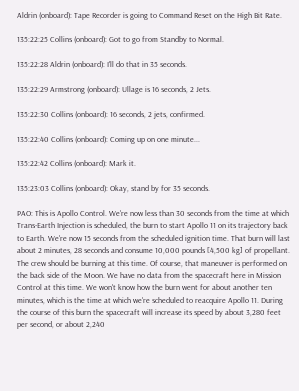Aldrin (onboard): Tape Recorder is going to Command Reset on the High Bit Rate.

135:22:25 Collins (onboard): Got to go from Standby to Normal.

135:22:28 Aldrin (onboard): I'll do that in 35 seconds.

135:22:29 Armstrong (onboard): Ullage is 16 seconds, 2 Jets.

135:22:30 Collins (onboard): 16 seconds, 2 jets, confirmed.

135:22:40 Collins (onboard): Coming up on one minute...

135:22:42 Collins (onboard): Mark it.

135:23:03 Collins (onboard): Okay, stand by for 35 seconds.

PAO: This is Apollo Control. We're now less than 30 seconds from the time at which Trans-Earth Injection is scheduled, the burn to start Apollo 11 on its trajectory back to Earth. We're now 15 seconds from the scheduled ignition time. That burn will last about 2 minutes, 28 seconds and consume 10,000 pounds [4,500 kg] of propellant. The crew should be burning at this time. Of course, that maneuver is performed on the back side of the Moon. We have no data from the spacecraft here in Mission Control at this time. We won't know how the burn went for about another ten minutes, which is the time at which we're scheduled to reacquire Apollo 11. During the course of this burn the spacecraft will increase its speed by about 3,280 feet per second, or about 2,240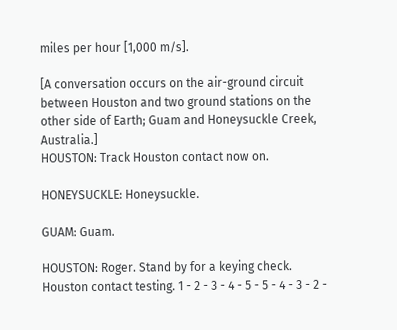miles per hour [1,000 m/s].

[A conversation occurs on the air-ground circuit between Houston and two ground stations on the other side of Earth; Guam and Honeysuckle Creek, Australia.]
HOUSTON: Track Houston contact now on.

HONEYSUCKLE: Honeysuckle.

GUAM: Guam.

HOUSTON: Roger. Stand by for a keying check. Houston contact testing. 1 - 2 - 3 - 4 - 5 - 5 - 4 - 3 - 2 -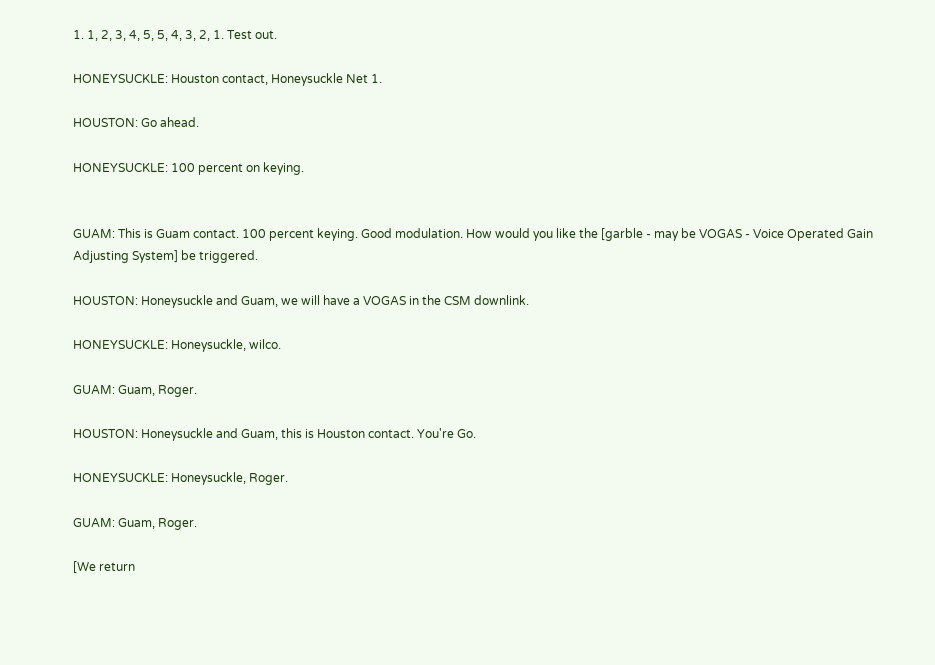1. 1, 2, 3, 4, 5, 5, 4, 3, 2, 1. Test out.

HONEYSUCKLE: Houston contact, Honeysuckle Net 1.

HOUSTON: Go ahead.

HONEYSUCKLE: 100 percent on keying.


GUAM: This is Guam contact. 100 percent keying. Good modulation. How would you like the [garble - may be VOGAS - Voice Operated Gain Adjusting System] be triggered.

HOUSTON: Honeysuckle and Guam, we will have a VOGAS in the CSM downlink.

HONEYSUCKLE: Honeysuckle, wilco.

GUAM: Guam, Roger.

HOUSTON: Honeysuckle and Guam, this is Houston contact. You're Go.

HONEYSUCKLE: Honeysuckle, Roger.

GUAM: Guam, Roger.

[We return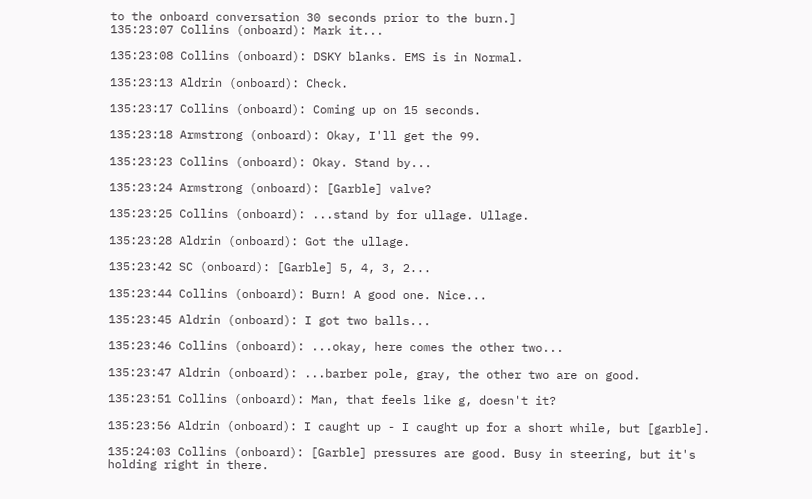to the onboard conversation 30 seconds prior to the burn.]
135:23:07 Collins (onboard): Mark it...

135:23:08 Collins (onboard): DSKY blanks. EMS is in Normal.

135:23:13 Aldrin (onboard): Check.

135:23:17 Collins (onboard): Coming up on 15 seconds.

135:23:18 Armstrong (onboard): Okay, I'll get the 99.

135:23:23 Collins (onboard): Okay. Stand by...

135:23:24 Armstrong (onboard): [Garble] valve?

135:23:25 Collins (onboard): ...stand by for ullage. Ullage.

135:23:28 Aldrin (onboard): Got the ullage.

135:23:42 SC (onboard): [Garble] 5, 4, 3, 2...

135:23:44 Collins (onboard): Burn! A good one. Nice...

135:23:45 Aldrin (onboard): I got two balls...

135:23:46 Collins (onboard): ...okay, here comes the other two...

135:23:47 Aldrin (onboard): ...barber pole, gray, the other two are on good.

135:23:51 Collins (onboard): Man, that feels like g, doesn't it?

135:23:56 Aldrin (onboard): I caught up - I caught up for a short while, but [garble].

135:24:03 Collins (onboard): [Garble] pressures are good. Busy in steering, but it's holding right in there.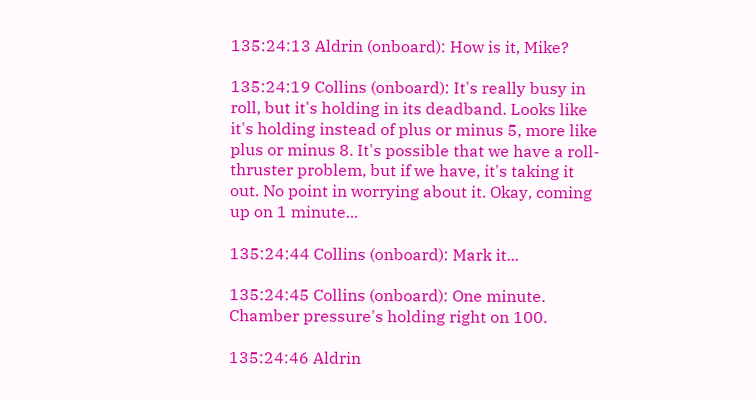135:24:13 Aldrin (onboard): How is it, Mike?

135:24:19 Collins (onboard): It's really busy in roll, but it's holding in its deadband. Looks like it's holding instead of plus or minus 5, more like plus or minus 8. It's possible that we have a roll-thruster problem, but if we have, it's taking it out. No point in worrying about it. Okay, coming up on 1 minute...

135:24:44 Collins (onboard): Mark it...

135:24:45 Collins (onboard): One minute. Chamber pressure's holding right on 100.

135:24:46 Aldrin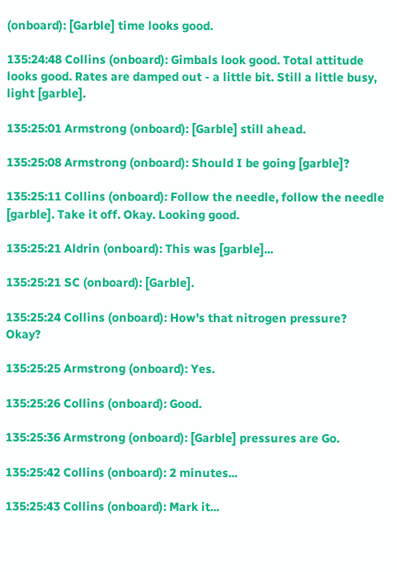(onboard): [Garble] time looks good.

135:24:48 Collins (onboard): Gimbals look good. Total attitude looks good. Rates are damped out - a little bit. Still a little busy, light [garble].

135:25:01 Armstrong (onboard): [Garble] still ahead.

135:25:08 Armstrong (onboard): Should I be going [garble]?

135:25:11 Collins (onboard): Follow the needle, follow the needle [garble]. Take it off. Okay. Looking good.

135:25:21 Aldrin (onboard): This was [garble]...

135:25:21 SC (onboard): [Garble].

135:25:24 Collins (onboard): How's that nitrogen pressure? Okay?

135:25:25 Armstrong (onboard): Yes.

135:25:26 Collins (onboard): Good.

135:25:36 Armstrong (onboard): [Garble] pressures are Go.

135:25:42 Collins (onboard): 2 minutes...

135:25:43 Collins (onboard): Mark it...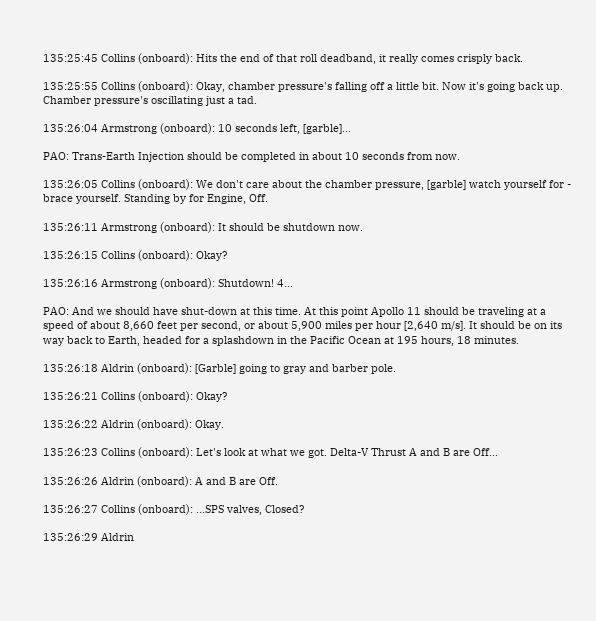135:25:45 Collins (onboard): Hits the end of that roll deadband, it really comes crisply back.

135:25:55 Collins (onboard): Okay, chamber pressure's falling off a little bit. Now it's going back up. Chamber pressure's oscillating just a tad.

135:26:04 Armstrong (onboard): 10 seconds left, [garble]...

PAO: Trans-Earth Injection should be completed in about 10 seconds from now.

135:26:05 Collins (onboard): We don't care about the chamber pressure, [garble] watch yourself for - brace yourself. Standing by for Engine, Off.

135:26:11 Armstrong (onboard): It should be shutdown now.

135:26:15 Collins (onboard): Okay?

135:26:16 Armstrong (onboard): Shutdown! 4...

PAO: And we should have shut-down at this time. At this point Apollo 11 should be traveling at a speed of about 8,660 feet per second, or about 5,900 miles per hour [2,640 m/s]. It should be on its way back to Earth, headed for a splashdown in the Pacific Ocean at 195 hours, 18 minutes.

135:26:18 Aldrin (onboard): [Garble] going to gray and barber pole.

135:26:21 Collins (onboard): Okay?

135:26:22 Aldrin (onboard): Okay.

135:26:23 Collins (onboard): Let's look at what we got. Delta-V Thrust A and B are Off...

135:26:26 Aldrin (onboard): A and B are Off.

135:26:27 Collins (onboard): ...SPS valves, Closed?

135:26:29 Aldrin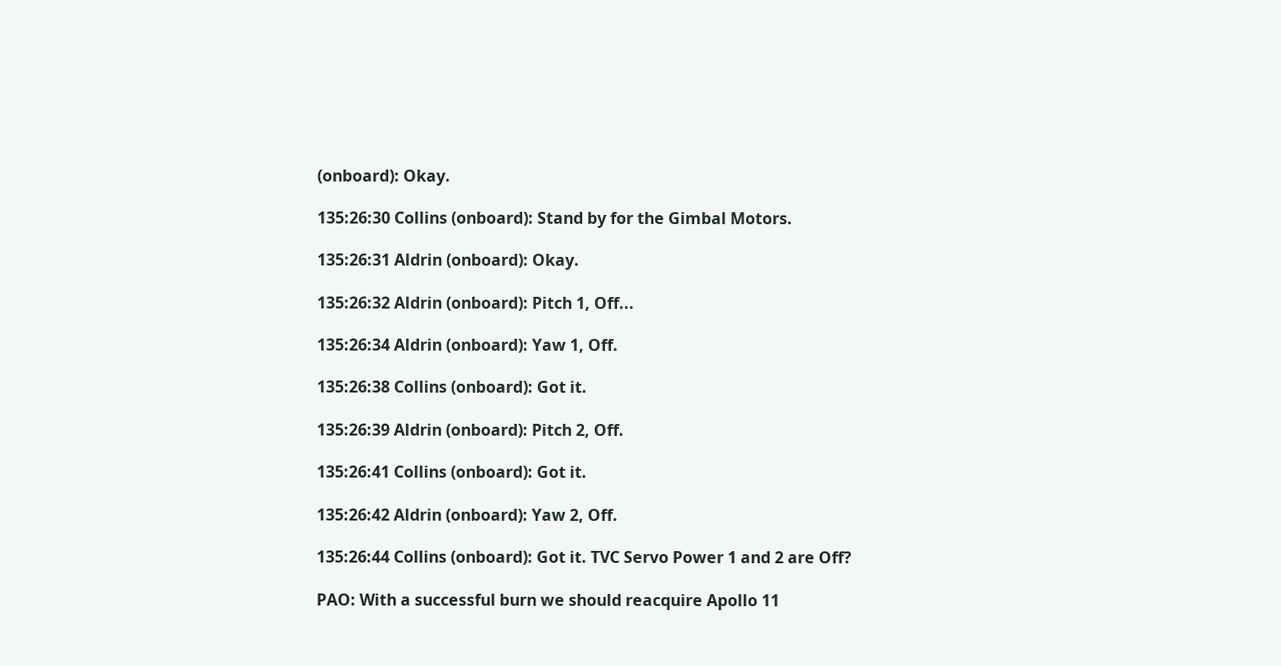(onboard): Okay.

135:26:30 Collins (onboard): Stand by for the Gimbal Motors.

135:26:31 Aldrin (onboard): Okay.

135:26:32 Aldrin (onboard): Pitch 1, Off...

135:26:34 Aldrin (onboard): Yaw 1, Off.

135:26:38 Collins (onboard): Got it.

135:26:39 Aldrin (onboard): Pitch 2, Off.

135:26:41 Collins (onboard): Got it.

135:26:42 Aldrin (onboard): Yaw 2, Off.

135:26:44 Collins (onboard): Got it. TVC Servo Power 1 and 2 are Off?

PAO: With a successful burn we should reacquire Apollo 11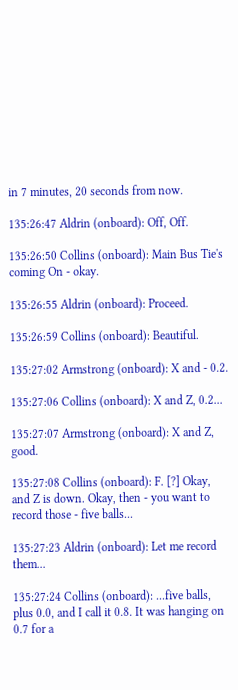in 7 minutes, 20 seconds from now.

135:26:47 Aldrin (onboard): Off, Off.

135:26:50 Collins (onboard): Main Bus Tie's coming On - okay.

135:26:55 Aldrin (onboard): Proceed.

135:26:59 Collins (onboard): Beautiful.

135:27:02 Armstrong (onboard): X and - 0.2.

135:27:06 Collins (onboard): X and Z, 0.2...

135:27:07 Armstrong (onboard): X and Z, good.

135:27:08 Collins (onboard): F. [?] Okay, and Z is down. Okay, then - you want to record those - five balls...

135:27:23 Aldrin (onboard): Let me record them...

135:27:24 Collins (onboard): ...five balls, plus 0.0, and I call it 0.8. It was hanging on 0.7 for a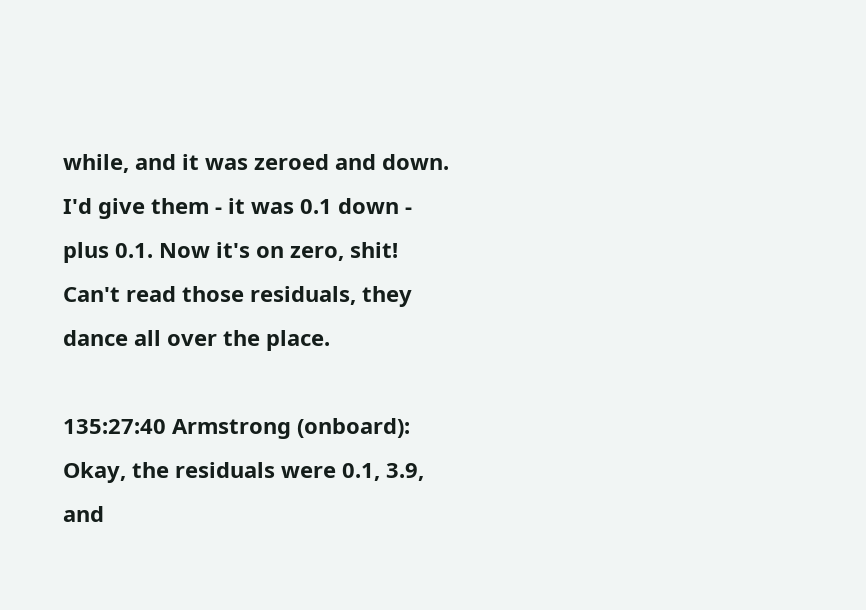while, and it was zeroed and down. I'd give them - it was 0.1 down - plus 0.1. Now it's on zero, shit! Can't read those residuals, they dance all over the place.

135:27:40 Armstrong (onboard): Okay, the residuals were 0.1, 3.9, and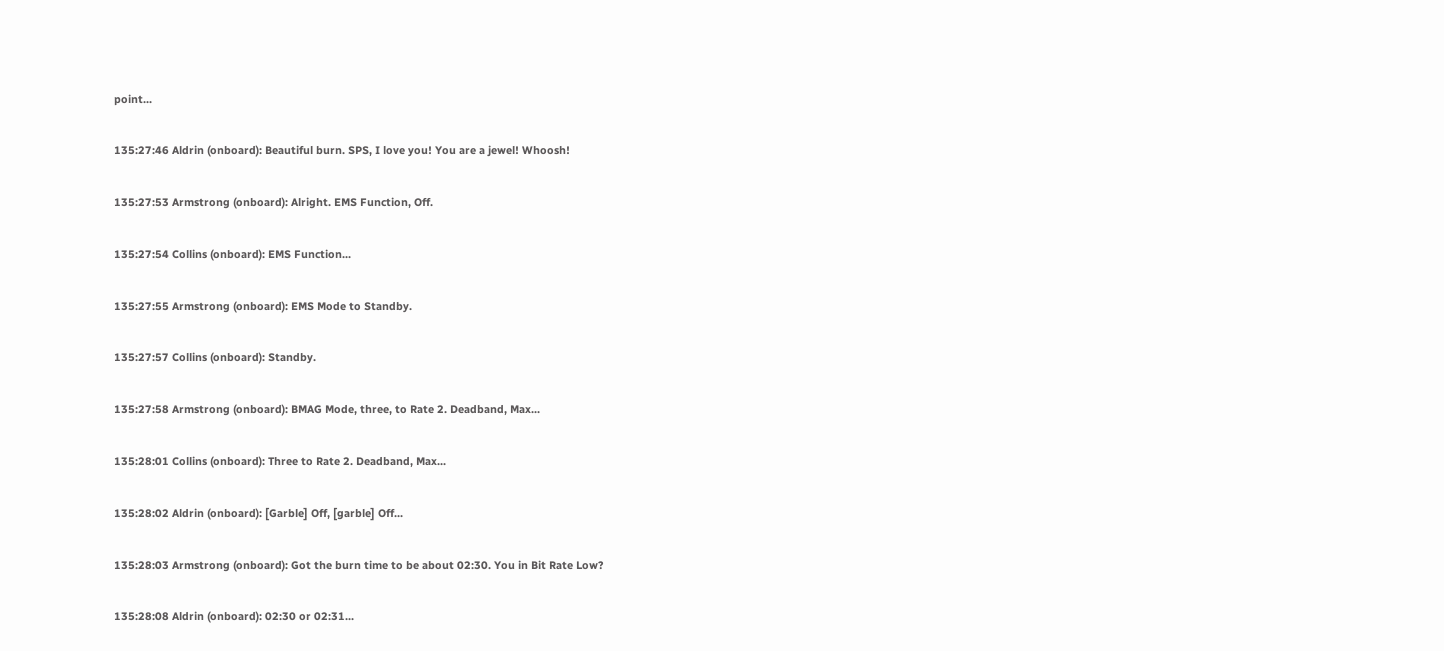point...

135:27:46 Aldrin (onboard): Beautiful burn. SPS, I love you! You are a jewel! Whoosh!

135:27:53 Armstrong (onboard): Alright. EMS Function, Off.

135:27:54 Collins (onboard): EMS Function...

135:27:55 Armstrong (onboard): EMS Mode to Standby.

135:27:57 Collins (onboard): Standby.

135:27:58 Armstrong (onboard): BMAG Mode, three, to Rate 2. Deadband, Max...

135:28:01 Collins (onboard): Three to Rate 2. Deadband, Max...

135:28:02 Aldrin (onboard): [Garble] Off, [garble] Off...

135:28:03 Armstrong (onboard): Got the burn time to be about 02:30. You in Bit Rate Low?

135:28:08 Aldrin (onboard): 02:30 or 02:31...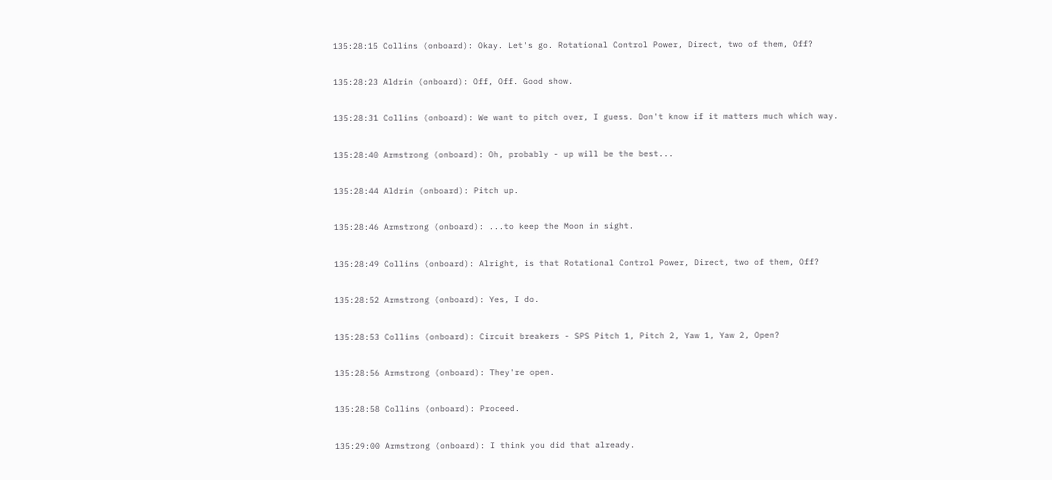135:28:15 Collins (onboard): Okay. Let's go. Rotational Control Power, Direct, two of them, Off?

135:28:23 Aldrin (onboard): Off, Off. Good show.

135:28:31 Collins (onboard): We want to pitch over, I guess. Don't know if it matters much which way.

135:28:40 Armstrong (onboard): Oh, probably - up will be the best...

135:28:44 Aldrin (onboard): Pitch up.

135:28:46 Armstrong (onboard): ...to keep the Moon in sight.

135:28:49 Collins (onboard): Alright, is that Rotational Control Power, Direct, two of them, Off?

135:28:52 Armstrong (onboard): Yes, I do.

135:28:53 Collins (onboard): Circuit breakers - SPS Pitch 1, Pitch 2, Yaw 1, Yaw 2, Open?

135:28:56 Armstrong (onboard): They're open.

135:28:58 Collins (onboard): Proceed.

135:29:00 Armstrong (onboard): I think you did that already.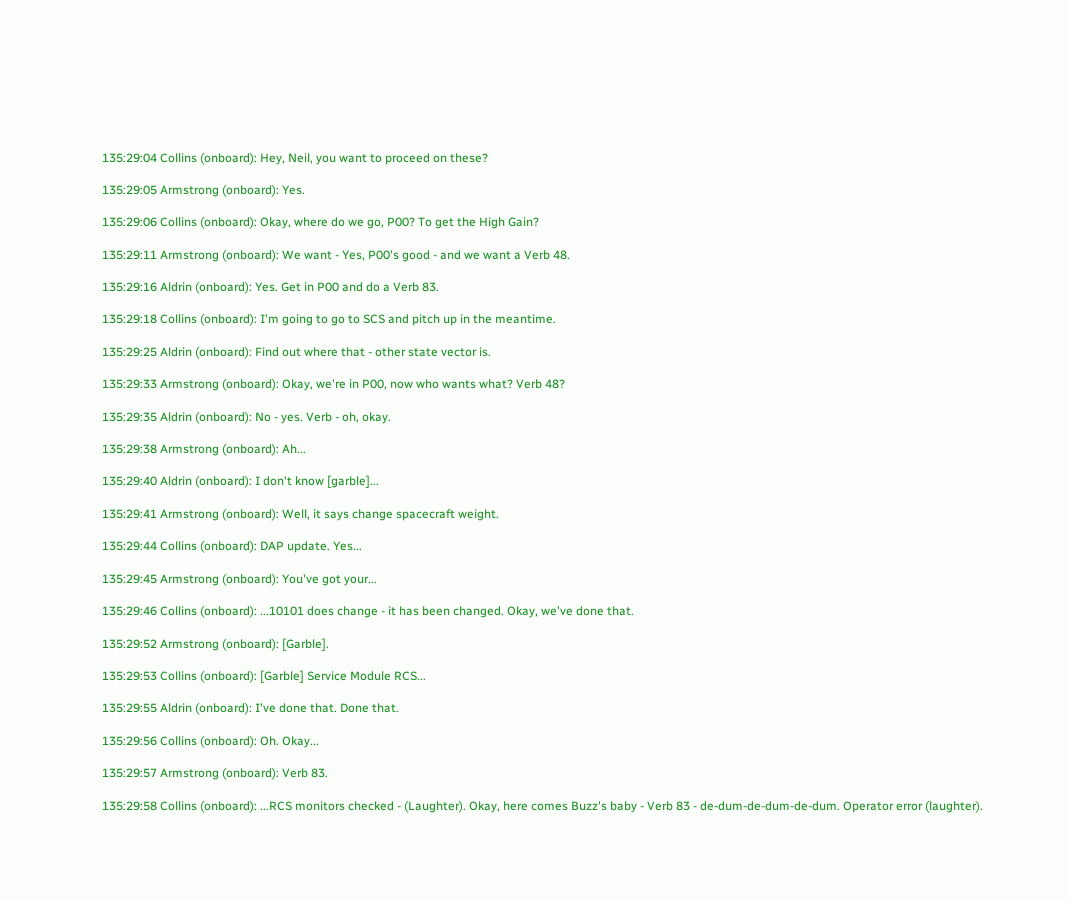135:29:04 Collins (onboard): Hey, Neil, you want to proceed on these?

135:29:05 Armstrong (onboard): Yes.

135:29:06 Collins (onboard): Okay, where do we go, P00? To get the High Gain?

135:29:11 Armstrong (onboard): We want - Yes, P00's good - and we want a Verb 48.

135:29:16 Aldrin (onboard): Yes. Get in P00 and do a Verb 83.

135:29:18 Collins (onboard): I'm going to go to SCS and pitch up in the meantime.

135:29:25 Aldrin (onboard): Find out where that - other state vector is.

135:29:33 Armstrong (onboard): Okay, we're in P00, now who wants what? Verb 48?

135:29:35 Aldrin (onboard): No - yes. Verb - oh, okay.

135:29:38 Armstrong (onboard): Ah...

135:29:40 Aldrin (onboard): I don't know [garble]...

135:29:41 Armstrong (onboard): Well, it says change spacecraft weight.

135:29:44 Collins (onboard): DAP update. Yes...

135:29:45 Armstrong (onboard): You've got your...

135:29:46 Collins (onboard): ...10101 does change - it has been changed. Okay, we've done that.

135:29:52 Armstrong (onboard): [Garble].

135:29:53 Collins (onboard): [Garble] Service Module RCS...

135:29:55 Aldrin (onboard): I've done that. Done that.

135:29:56 Collins (onboard): Oh. Okay...

135:29:57 Armstrong (onboard): Verb 83.

135:29:58 Collins (onboard): ...RCS monitors checked - (Laughter). Okay, here comes Buzz's baby - Verb 83 - de-dum-de-dum-de-dum. Operator error (laughter).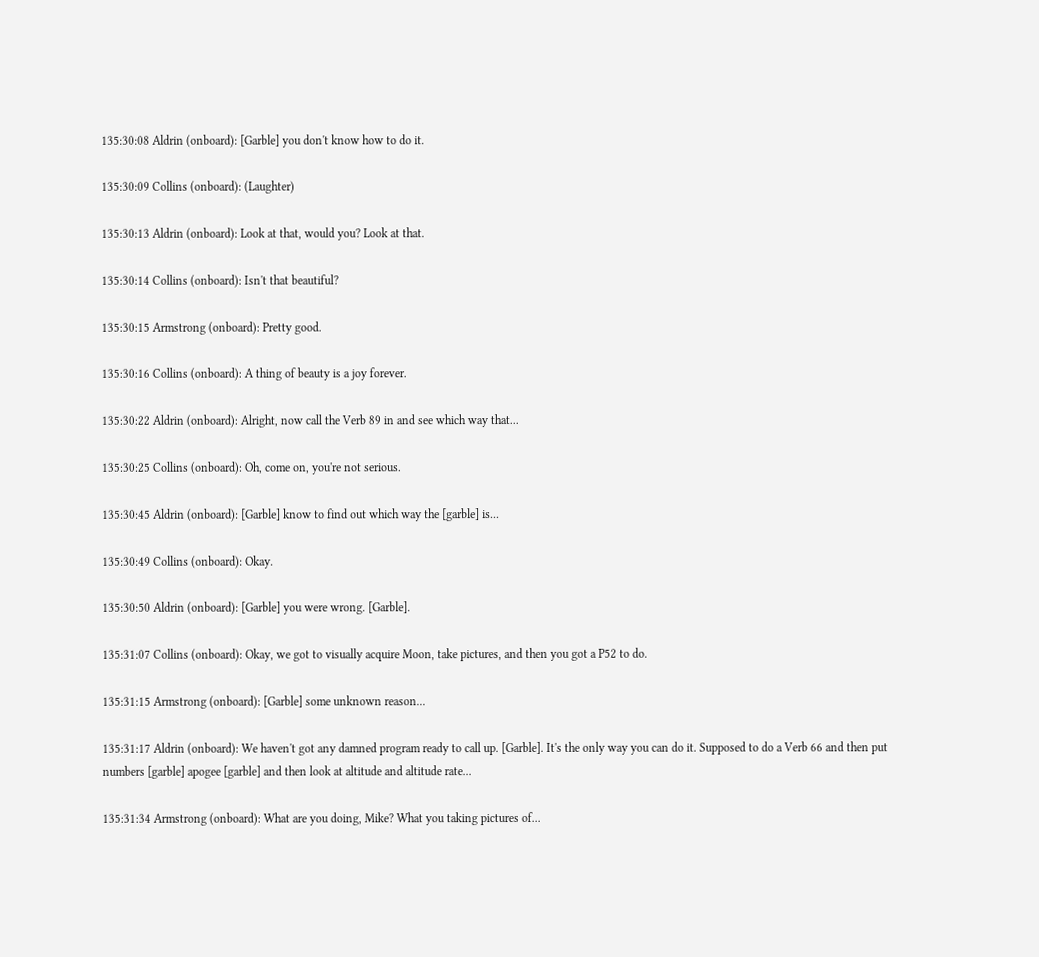135:30:08 Aldrin (onboard): [Garble] you don't know how to do it.

135:30:09 Collins (onboard): (Laughter)

135:30:13 Aldrin (onboard): Look at that, would you? Look at that.

135:30:14 Collins (onboard): Isn't that beautiful?

135:30:15 Armstrong (onboard): Pretty good.

135:30:16 Collins (onboard): A thing of beauty is a joy forever.

135:30:22 Aldrin (onboard): Alright, now call the Verb 89 in and see which way that...

135:30:25 Collins (onboard): Oh, come on, you're not serious.

135:30:45 Aldrin (onboard): [Garble] know to find out which way the [garble] is...

135:30:49 Collins (onboard): Okay.

135:30:50 Aldrin (onboard): [Garble] you were wrong. [Garble].

135:31:07 Collins (onboard): Okay, we got to visually acquire Moon, take pictures, and then you got a P52 to do.

135:31:15 Armstrong (onboard): [Garble] some unknown reason...

135:31:17 Aldrin (onboard): We haven't got any damned program ready to call up. [Garble]. It's the only way you can do it. Supposed to do a Verb 66 and then put numbers [garble] apogee [garble] and then look at altitude and altitude rate...

135:31:34 Armstrong (onboard): What are you doing, Mike? What you taking pictures of...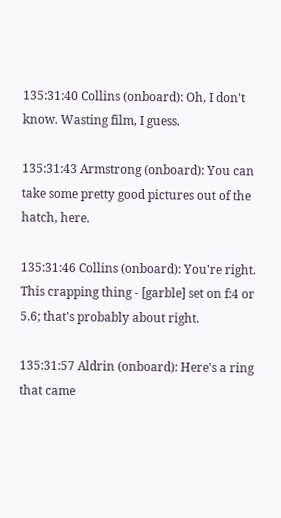135:31:40 Collins (onboard): Oh, I don't know. Wasting film, I guess.

135:31:43 Armstrong (onboard): You can take some pretty good pictures out of the hatch, here.

135:31:46 Collins (onboard): You're right. This crapping thing - [garble] set on f:4 or 5.6; that's probably about right.

135:31:57 Aldrin (onboard): Here's a ring that came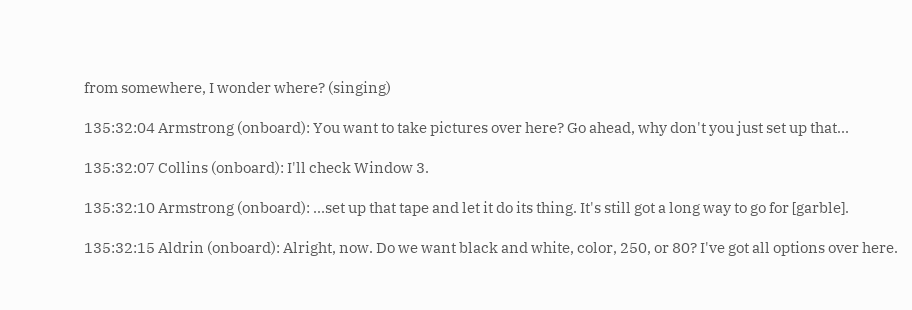from somewhere, I wonder where? (singing)

135:32:04 Armstrong (onboard): You want to take pictures over here? Go ahead, why don't you just set up that...

135:32:07 Collins (onboard): I'll check Window 3.

135:32:10 Armstrong (onboard): ...set up that tape and let it do its thing. It's still got a long way to go for [garble].

135:32:15 Aldrin (onboard): Alright, now. Do we want black and white, color, 250, or 80? I've got all options over here.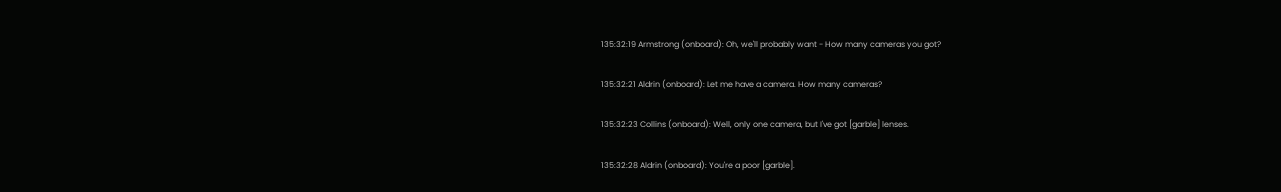135:32:19 Armstrong (onboard): Oh, we'll probably want - How many cameras you got?

135:32:21 Aldrin (onboard): Let me have a camera. How many cameras?

135:32:23 Collins (onboard): Well, only one camera, but I've got [garble] lenses.

135:32:28 Aldrin (onboard): You're a poor [garble].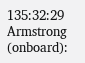135:32:29 Armstrong (onboard):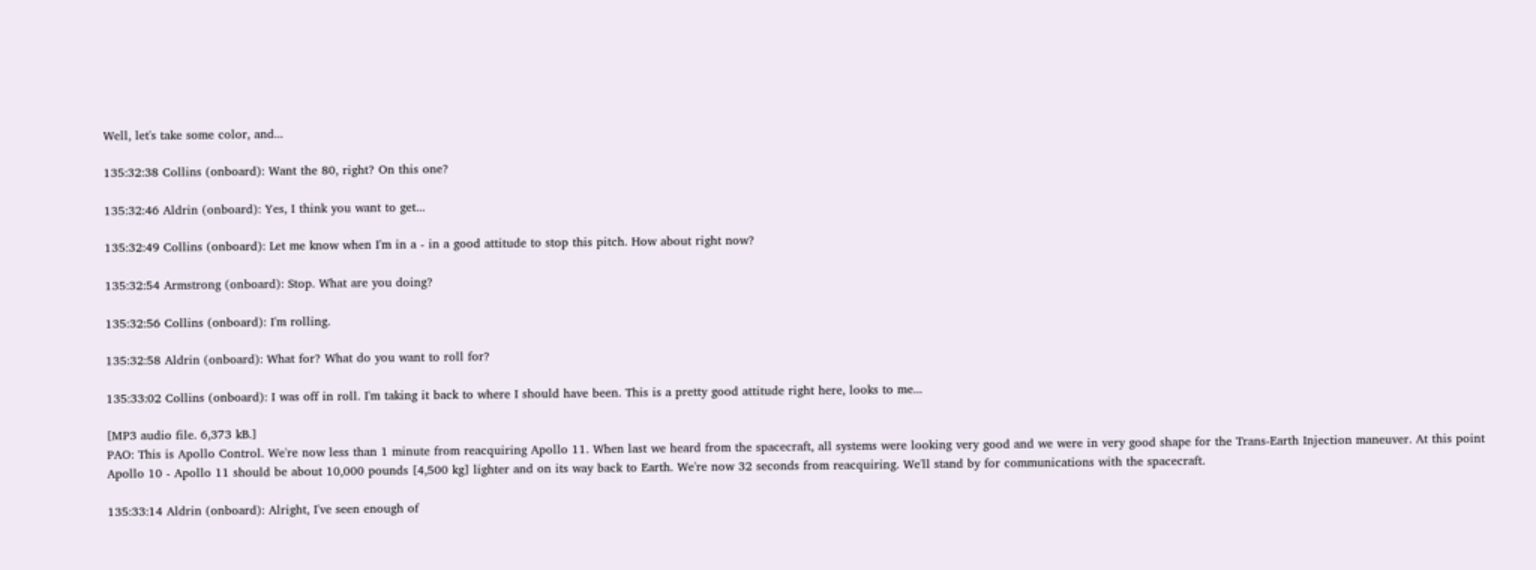Well, let's take some color, and...

135:32:38 Collins (onboard): Want the 80, right? On this one?

135:32:46 Aldrin (onboard): Yes, I think you want to get...

135:32:49 Collins (onboard): Let me know when I'm in a - in a good attitude to stop this pitch. How about right now?

135:32:54 Armstrong (onboard): Stop. What are you doing?

135:32:56 Collins (onboard): I'm rolling.

135:32:58 Aldrin (onboard): What for? What do you want to roll for?

135:33:02 Collins (onboard): I was off in roll. I'm taking it back to where I should have been. This is a pretty good attitude right here, looks to me...

[MP3 audio file. 6,373 kB.]
PAO: This is Apollo Control. We're now less than 1 minute from reacquiring Apollo 11. When last we heard from the spacecraft, all systems were looking very good and we were in very good shape for the Trans-Earth Injection maneuver. At this point Apollo 10 - Apollo 11 should be about 10,000 pounds [4,500 kg] lighter and on its way back to Earth. We're now 32 seconds from reacquiring. We'll stand by for communications with the spacecraft.

135:33:14 Aldrin (onboard): Alright, I've seen enough of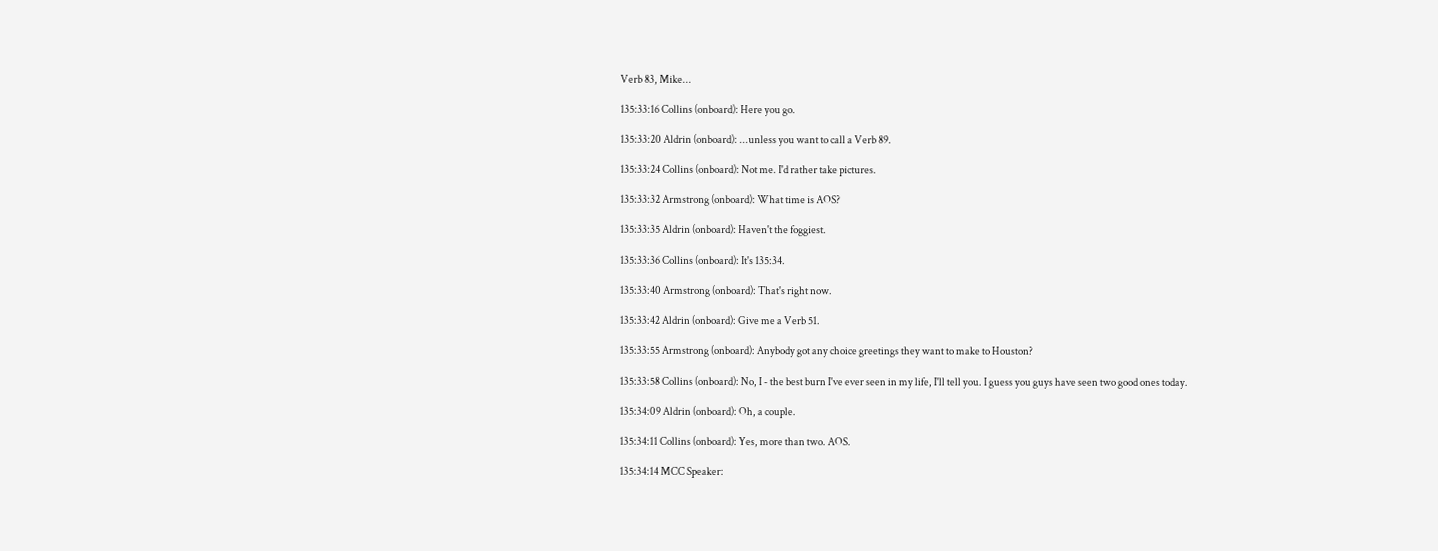Verb 83, Mike...

135:33:16 Collins (onboard): Here you go.

135:33:20 Aldrin (onboard): ...unless you want to call a Verb 89.

135:33:24 Collins (onboard): Not me. I'd rather take pictures.

135:33:32 Armstrong (onboard): What time is AOS?

135:33:35 Aldrin (onboard): Haven't the foggiest.

135:33:36 Collins (onboard): It's 135:34.

135:33:40 Armstrong (onboard): That's right now.

135:33:42 Aldrin (onboard): Give me a Verb 51.

135:33:55 Armstrong (onboard): Anybody got any choice greetings they want to make to Houston?

135:33:58 Collins (onboard): No, I - the best burn I've ever seen in my life, I'll tell you. I guess you guys have seen two good ones today.

135:34:09 Aldrin (onboard): Oh, a couple.

135:34:11 Collins (onboard): Yes, more than two. AOS.

135:34:14 MCC Speaker: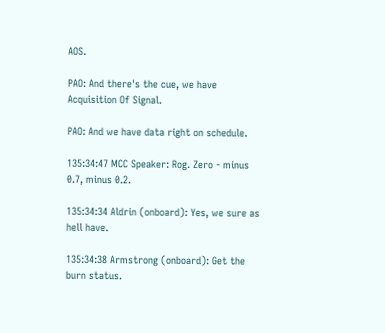AOS.

PAO: And there's the cue, we have Acquisition Of Signal.

PAO: And we have data right on schedule.

135:34:47 MCC Speaker: Rog. Zero - minus 0.7, minus 0.2.

135:34:34 Aldrin (onboard): Yes, we sure as hell have.

135:34:38 Armstrong (onboard): Get the burn status.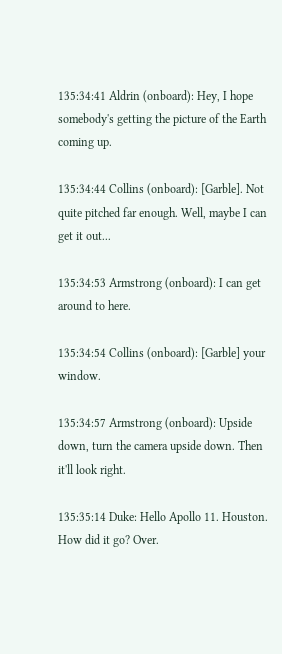135:34:41 Aldrin (onboard): Hey, I hope somebody's getting the picture of the Earth coming up.

135:34:44 Collins (onboard): [Garble]. Not quite pitched far enough. Well, maybe I can get it out...

135:34:53 Armstrong (onboard): I can get around to here.

135:34:54 Collins (onboard): [Garble] your window.

135:34:57 Armstrong (onboard): Upside down, turn the camera upside down. Then it'll look right.

135:35:14 Duke: Hello Apollo 11. Houston. How did it go? Over.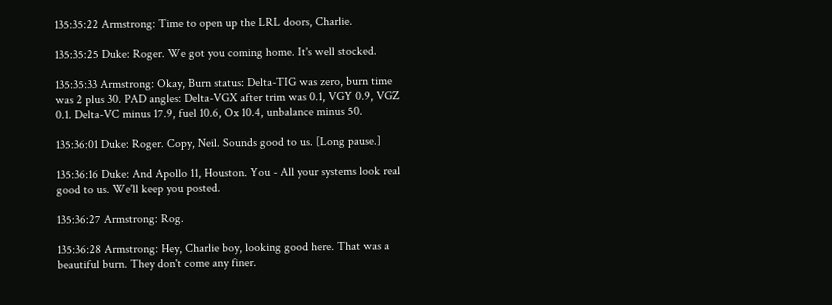135:35:22 Armstrong: Time to open up the LRL doors, Charlie.

135:35:25 Duke: Roger. We got you coming home. It's well stocked.

135:35:33 Armstrong: Okay, Burn status: Delta-TIG was zero, burn time was 2 plus 30. PAD angles: Delta-VGX after trim was 0.1, VGY 0.9, VGZ 0.1. Delta-VC minus 17.9, fuel 10.6, Ox 10.4, unbalance minus 50.

135:36:01 Duke: Roger. Copy, Neil. Sounds good to us. [Long pause.]

135:36:16 Duke: And Apollo 11, Houston. You - All your systems look real good to us. We'll keep you posted.

135:36:27 Armstrong: Rog.

135:36:28 Armstrong: Hey, Charlie boy, looking good here. That was a beautiful burn. They don't come any finer.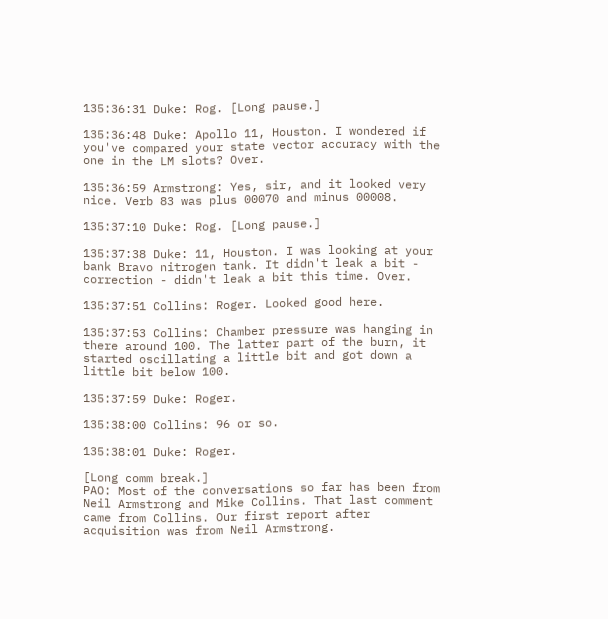135:36:31 Duke: Rog. [Long pause.]

135:36:48 Duke: Apollo 11, Houston. I wondered if you've compared your state vector accuracy with the one in the LM slots? Over.

135:36:59 Armstrong: Yes, sir, and it looked very nice. Verb 83 was plus 00070 and minus 00008.

135:37:10 Duke: Rog. [Long pause.]

135:37:38 Duke: 11, Houston. I was looking at your bank Bravo nitrogen tank. It didn't leak a bit - correction - didn't leak a bit this time. Over.

135:37:51 Collins: Roger. Looked good here.

135:37:53 Collins: Chamber pressure was hanging in there around 100. The latter part of the burn, it started oscillating a little bit and got down a little bit below 100.

135:37:59 Duke: Roger.

135:38:00 Collins: 96 or so.

135:38:01 Duke: Roger.

[Long comm break.]
PAO: Most of the conversations so far has been from Neil Armstrong and Mike Collins. That last comment came from Collins. Our first report after acquisition was from Neil Armstrong.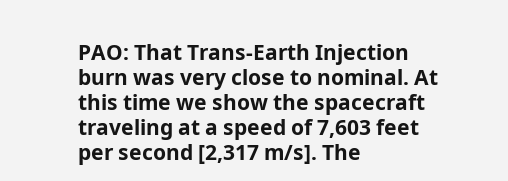PAO: That Trans-Earth Injection burn was very close to nominal. At this time we show the spacecraft traveling at a speed of 7,603 feet per second [2,317 m/s]. The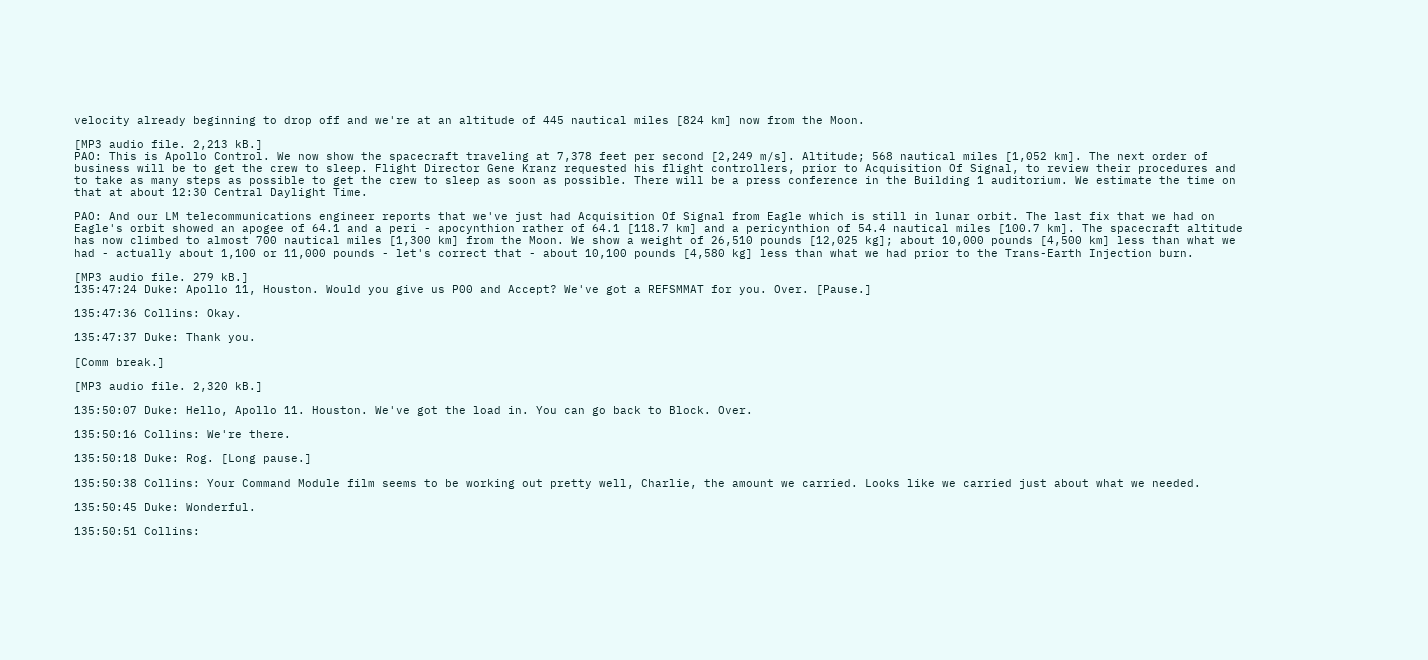velocity already beginning to drop off and we're at an altitude of 445 nautical miles [824 km] now from the Moon.

[MP3 audio file. 2,213 kB.]
PAO: This is Apollo Control. We now show the spacecraft traveling at 7,378 feet per second [2,249 m/s]. Altitude; 568 nautical miles [1,052 km]. The next order of business will be to get the crew to sleep. Flight Director Gene Kranz requested his flight controllers, prior to Acquisition Of Signal, to review their procedures and to take as many steps as possible to get the crew to sleep as soon as possible. There will be a press conference in the Building 1 auditorium. We estimate the time on that at about 12:30 Central Daylight Time.

PAO: And our LM telecommunications engineer reports that we've just had Acquisition Of Signal from Eagle which is still in lunar orbit. The last fix that we had on Eagle's orbit showed an apogee of 64.1 and a peri - apocynthion rather of 64.1 [118.7 km] and a pericynthion of 54.4 nautical miles [100.7 km]. The spacecraft altitude has now climbed to almost 700 nautical miles [1,300 km] from the Moon. We show a weight of 26,510 pounds [12,025 kg]; about 10,000 pounds [4,500 km] less than what we had - actually about 1,100 or 11,000 pounds - let's correct that - about 10,100 pounds [4,580 kg] less than what we had prior to the Trans-Earth Injection burn.

[MP3 audio file. 279 kB.]
135:47:24 Duke: Apollo 11, Houston. Would you give us P00 and Accept? We've got a REFSMMAT for you. Over. [Pause.]

135:47:36 Collins: Okay.

135:47:37 Duke: Thank you.

[Comm break.]

[MP3 audio file. 2,320 kB.]

135:50:07 Duke: Hello, Apollo 11. Houston. We've got the load in. You can go back to Block. Over.

135:50:16 Collins: We're there.

135:50:18 Duke: Rog. [Long pause.]

135:50:38 Collins: Your Command Module film seems to be working out pretty well, Charlie, the amount we carried. Looks like we carried just about what we needed.

135:50:45 Duke: Wonderful.

135:50:51 Collins: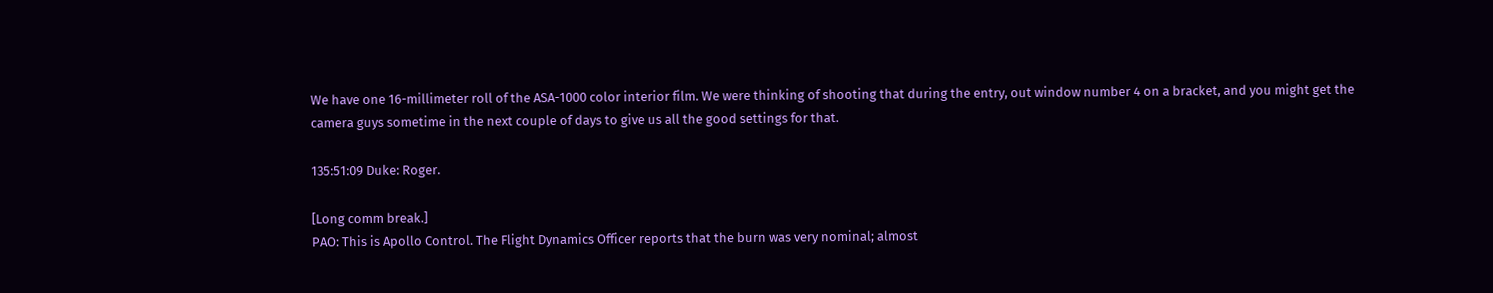We have one 16-millimeter roll of the ASA-1000 color interior film. We were thinking of shooting that during the entry, out window number 4 on a bracket, and you might get the camera guys sometime in the next couple of days to give us all the good settings for that.

135:51:09 Duke: Roger.

[Long comm break.]
PAO: This is Apollo Control. The Flight Dynamics Officer reports that the burn was very nominal; almost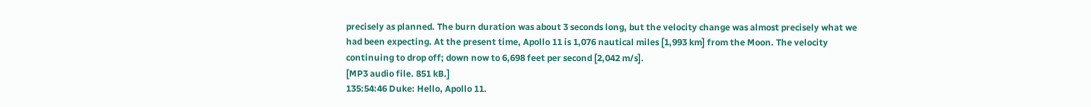precisely as planned. The burn duration was about 3 seconds long, but the velocity change was almost precisely what we had been expecting. At the present time, Apollo 11 is 1,076 nautical miles [1,993 km] from the Moon. The velocity continuing to drop off; down now to 6,698 feet per second [2,042 m/s].
[MP3 audio file. 851 kB.]
135:54:46 Duke: Hello, Apollo 11.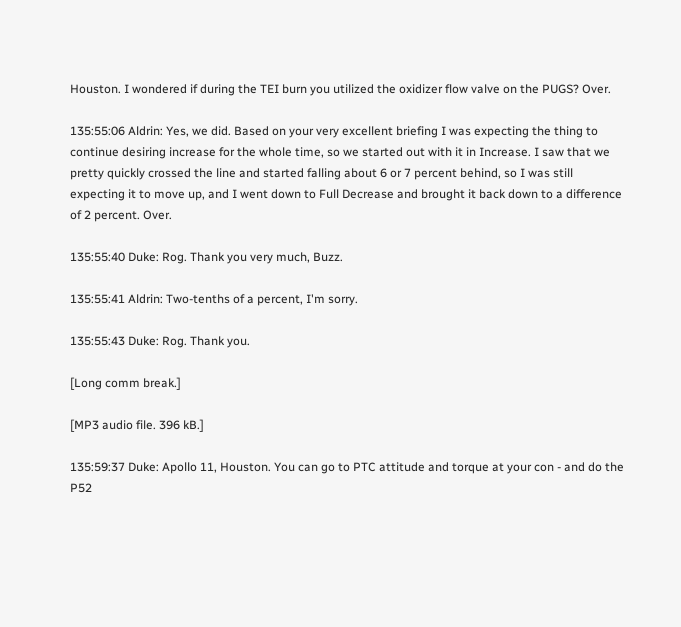Houston. I wondered if during the TEI burn you utilized the oxidizer flow valve on the PUGS? Over.

135:55:06 Aldrin: Yes, we did. Based on your very excellent briefing I was expecting the thing to continue desiring increase for the whole time, so we started out with it in Increase. I saw that we pretty quickly crossed the line and started falling about 6 or 7 percent behind, so I was still expecting it to move up, and I went down to Full Decrease and brought it back down to a difference of 2 percent. Over.

135:55:40 Duke: Rog. Thank you very much, Buzz.

135:55:41 Aldrin: Two-tenths of a percent, I'm sorry.

135:55:43 Duke: Rog. Thank you.

[Long comm break.]

[MP3 audio file. 396 kB.]

135:59:37 Duke: Apollo 11, Houston. You can go to PTC attitude and torque at your con - and do the P52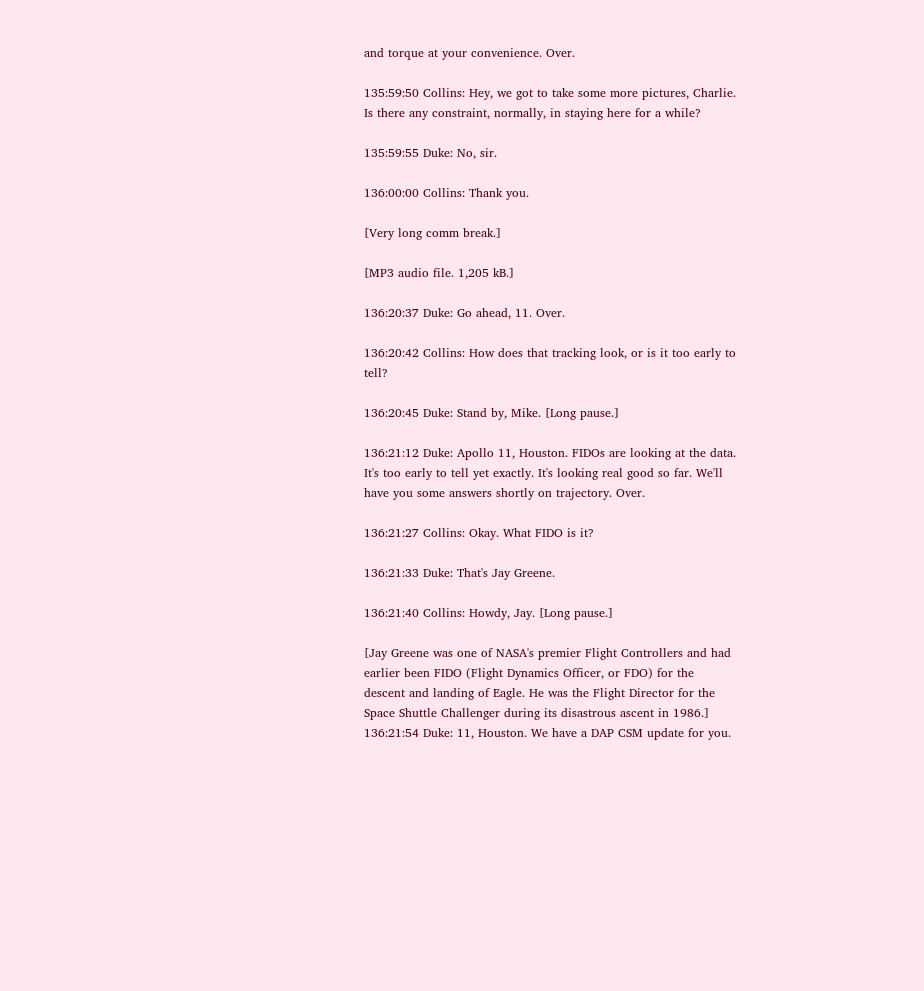and torque at your convenience. Over.

135:59:50 Collins: Hey, we got to take some more pictures, Charlie. Is there any constraint, normally, in staying here for a while?

135:59:55 Duke: No, sir.

136:00:00 Collins: Thank you.

[Very long comm break.]

[MP3 audio file. 1,205 kB.]

136:20:37 Duke: Go ahead, 11. Over.

136:20:42 Collins: How does that tracking look, or is it too early to tell?

136:20:45 Duke: Stand by, Mike. [Long pause.]

136:21:12 Duke: Apollo 11, Houston. FIDOs are looking at the data. It's too early to tell yet exactly. It's looking real good so far. We'll have you some answers shortly on trajectory. Over.

136:21:27 Collins: Okay. What FIDO is it?

136:21:33 Duke: That's Jay Greene.

136:21:40 Collins: Howdy, Jay. [Long pause.]

[Jay Greene was one of NASA's premier Flight Controllers and had earlier been FIDO (Flight Dynamics Officer, or FDO) for the descent and landing of Eagle. He was the Flight Director for the Space Shuttle Challenger during its disastrous ascent in 1986.]
136:21:54 Duke: 11, Houston. We have a DAP CSM update for you.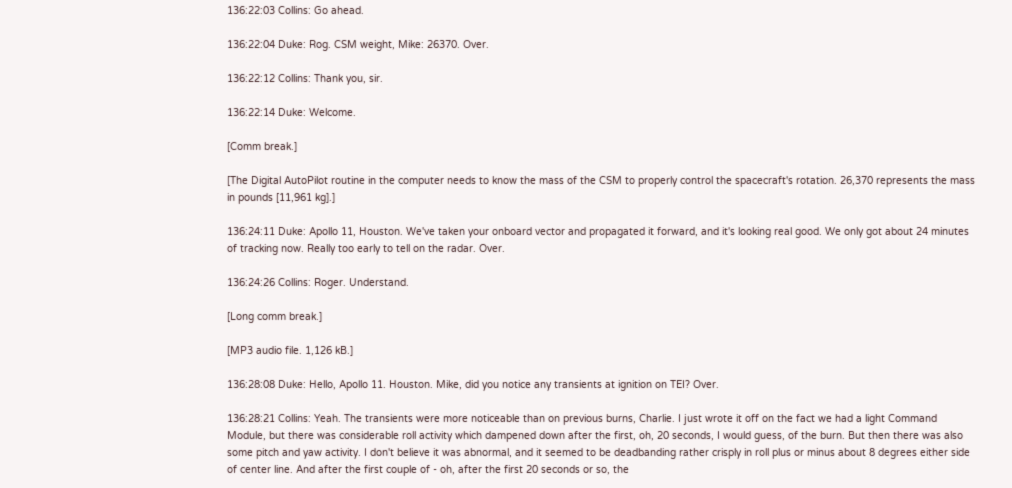136:22:03 Collins: Go ahead.

136:22:04 Duke: Rog. CSM weight, Mike: 26370. Over.

136:22:12 Collins: Thank you, sir.

136:22:14 Duke: Welcome.

[Comm break.]

[The Digital AutoPilot routine in the computer needs to know the mass of the CSM to properly control the spacecraft's rotation. 26,370 represents the mass in pounds [11,961 kg].]

136:24:11 Duke: Apollo 11, Houston. We've taken your onboard vector and propagated it forward, and it's looking real good. We only got about 24 minutes of tracking now. Really too early to tell on the radar. Over.

136:24:26 Collins: Roger. Understand.

[Long comm break.]

[MP3 audio file. 1,126 kB.]

136:28:08 Duke: Hello, Apollo 11. Houston. Mike, did you notice any transients at ignition on TEI? Over.

136:28:21 Collins: Yeah. The transients were more noticeable than on previous burns, Charlie. I just wrote it off on the fact we had a light Command Module, but there was considerable roll activity which dampened down after the first, oh, 20 seconds, I would guess, of the burn. But then there was also some pitch and yaw activity. I don't believe it was abnormal, and it seemed to be deadbanding rather crisply in roll plus or minus about 8 degrees either side of center line. And after the first couple of - oh, after the first 20 seconds or so, the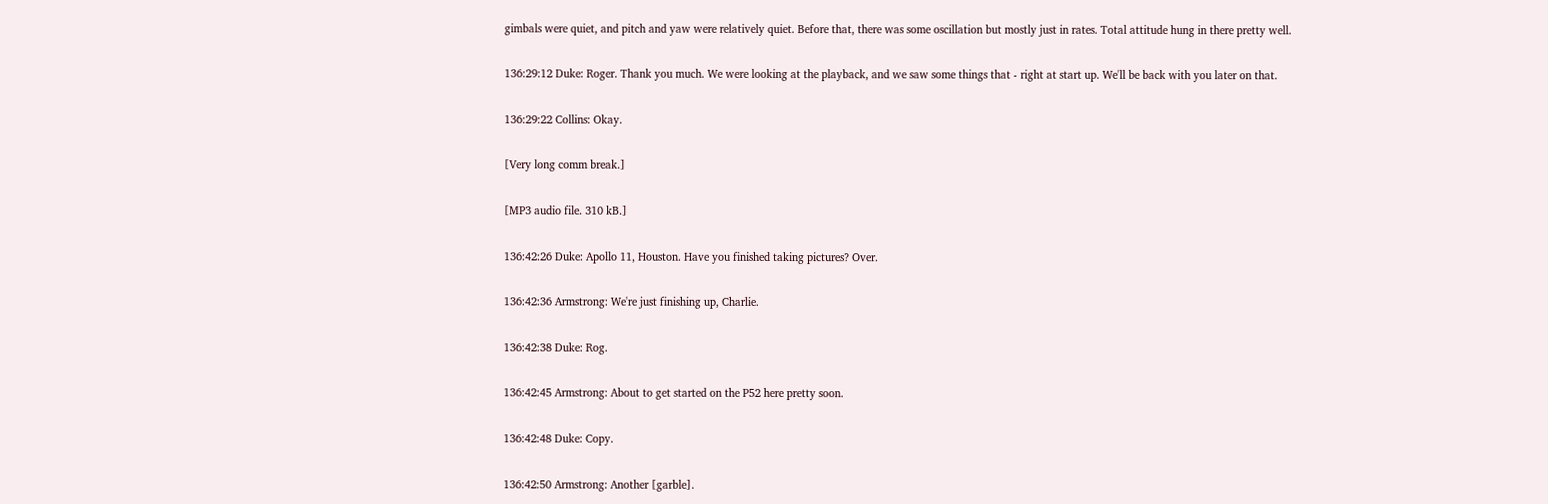gimbals were quiet, and pitch and yaw were relatively quiet. Before that, there was some oscillation but mostly just in rates. Total attitude hung in there pretty well.

136:29:12 Duke: Roger. Thank you much. We were looking at the playback, and we saw some things that - right at start up. We'll be back with you later on that.

136:29:22 Collins: Okay.

[Very long comm break.]

[MP3 audio file. 310 kB.]

136:42:26 Duke: Apollo 11, Houston. Have you finished taking pictures? Over.

136:42:36 Armstrong: We're just finishing up, Charlie.

136:42:38 Duke: Rog.

136:42:45 Armstrong: About to get started on the P52 here pretty soon.

136:42:48 Duke: Copy.

136:42:50 Armstrong: Another [garble].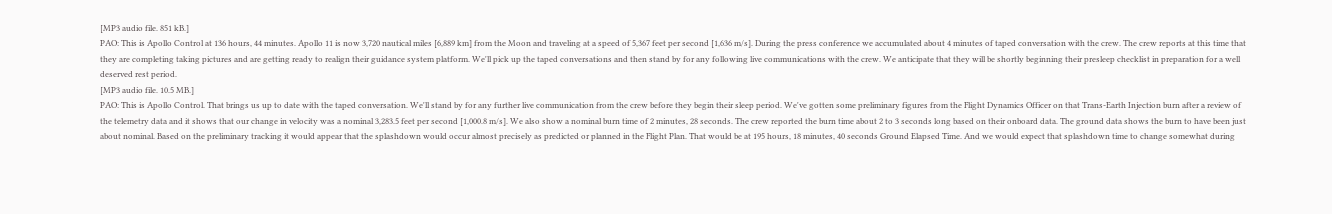[MP3 audio file. 851 kB.]
PAO: This is Apollo Control at 136 hours, 44 minutes. Apollo 11 is now 3,720 nautical miles [6,889 km] from the Moon and traveling at a speed of 5,367 feet per second [1,636 m/s]. During the press conference we accumulated about 4 minutes of taped conversation with the crew. The crew reports at this time that they are completing taking pictures and are getting ready to realign their guidance system platform. We'll pick up the taped conversations and then stand by for any following live communications with the crew. We anticipate that they will be shortly beginning their presleep checklist in preparation for a well deserved rest period.
[MP3 audio file. 10.5 MB.]
PAO: This is Apollo Control. That brings us up to date with the taped conversation. We'll stand by for any further live communication from the crew before they begin their sleep period. We've gotten some preliminary figures from the Flight Dynamics Officer on that Trans-Earth Injection burn after a review of the telemetry data and it shows that our change in velocity was a nominal 3,283.5 feet per second [1,000.8 m/s]. We also show a nominal burn time of 2 minutes, 28 seconds. The crew reported the burn time about 2 to 3 seconds long based on their onboard data. The ground data shows the burn to have been just about nominal. Based on the preliminary tracking it would appear that the splashdown would occur almost precisely as predicted or planned in the Flight Plan. That would be at 195 hours, 18 minutes, 40 seconds Ground Elapsed Time. And we would expect that splashdown time to change somewhat during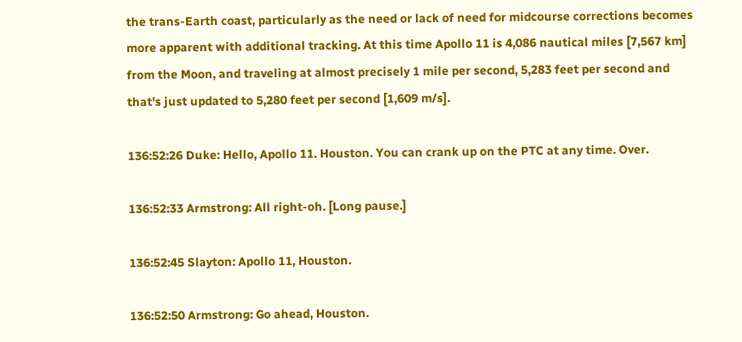the trans-Earth coast, particularly as the need or lack of need for midcourse corrections becomes more apparent with additional tracking. At this time Apollo 11 is 4,086 nautical miles [7,567 km] from the Moon, and traveling at almost precisely 1 mile per second, 5,283 feet per second and that's just updated to 5,280 feet per second [1,609 m/s].

136:52:26 Duke: Hello, Apollo 11. Houston. You can crank up on the PTC at any time. Over.

136:52:33 Armstrong: All right-oh. [Long pause.]

136:52:45 Slayton: Apollo 11, Houston.

136:52:50 Armstrong: Go ahead, Houston.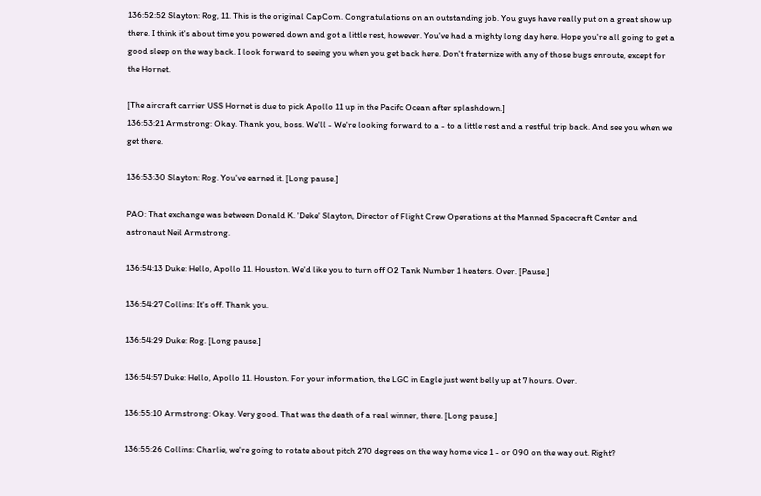136:52:52 Slayton: Rog, 11. This is the original CapCom. Congratulations on an outstanding job. You guys have really put on a great show up there. I think it's about time you powered down and got a little rest, however. You've had a mighty long day here. Hope you're all going to get a good sleep on the way back. I look forward to seeing you when you get back here. Don't fraternize with any of those bugs enroute, except for the Hornet.

[The aircraft carrier USS Hornet is due to pick Apollo 11 up in the Pacifc Ocean after splashdown.]
136:53:21 Armstrong: Okay. Thank you, boss. We'll - We're looking forward to a - to a little rest and a restful trip back. And see you when we get there.

136:53:30 Slayton: Rog. You've earned it. [Long pause.]

PAO: That exchange was between Donald K. 'Deke' Slayton, Director of Flight Crew Operations at the Manned Spacecraft Center and astronaut Neil Armstrong.

136:54:13 Duke: Hello, Apollo 11. Houston. We'd like you to turn off O2 Tank Number 1 heaters. Over. [Pause.]

136:54:27 Collins: It's off. Thank you.

136:54:29 Duke: Rog. [Long pause.]

136:54:57 Duke: Hello, Apollo 11. Houston. For your information, the LGC in Eagle just went belly up at 7 hours. Over.

136:55:10 Armstrong: Okay. Very good. That was the death of a real winner, there. [Long pause.]

136:55:26 Collins: Charlie, we're going to rotate about pitch 270 degrees on the way home vice 1 - or 090 on the way out. Right?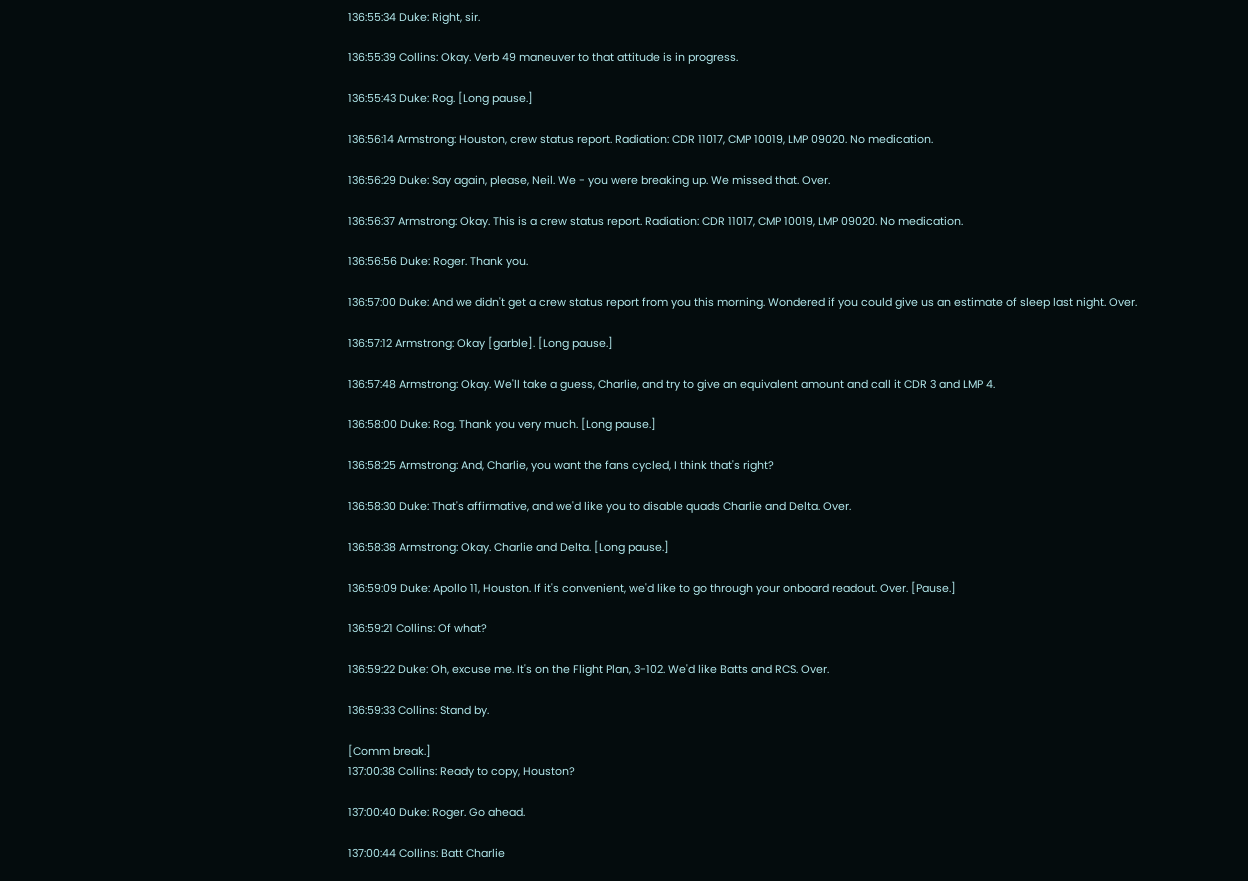136:55:34 Duke: Right, sir.

136:55:39 Collins: Okay. Verb 49 maneuver to that attitude is in progress.

136:55:43 Duke: Rog. [Long pause.]

136:56:14 Armstrong: Houston, crew status report. Radiation: CDR 11017, CMP 10019, LMP 09020. No medication.

136:56:29 Duke: Say again, please, Neil. We - you were breaking up. We missed that. Over.

136:56:37 Armstrong: Okay. This is a crew status report. Radiation: CDR 11017, CMP 10019, LMP 09020. No medication.

136:56:56 Duke: Roger. Thank you.

136:57:00 Duke: And we didn't get a crew status report from you this morning. Wondered if you could give us an estimate of sleep last night. Over.

136:57:12 Armstrong: Okay [garble]. [Long pause.]

136:57:48 Armstrong: Okay. We'll take a guess, Charlie, and try to give an equivalent amount and call it CDR 3 and LMP 4.

136:58:00 Duke: Rog. Thank you very much. [Long pause.]

136:58:25 Armstrong: And, Charlie, you want the fans cycled, I think that's right?

136:58:30 Duke: That's affirmative, and we'd like you to disable quads Charlie and Delta. Over.

136:58:38 Armstrong: Okay. Charlie and Delta. [Long pause.]

136:59:09 Duke: Apollo 11, Houston. If it's convenient, we'd like to go through your onboard readout. Over. [Pause.]

136:59:21 Collins: Of what?

136:59:22 Duke: Oh, excuse me. It's on the Flight Plan, 3-102. We'd like Batts and RCS. Over.

136:59:33 Collins: Stand by.

[Comm break.]
137:00:38 Collins: Ready to copy, Houston?

137:00:40 Duke: Roger. Go ahead.

137:00:44 Collins: Batt Charlie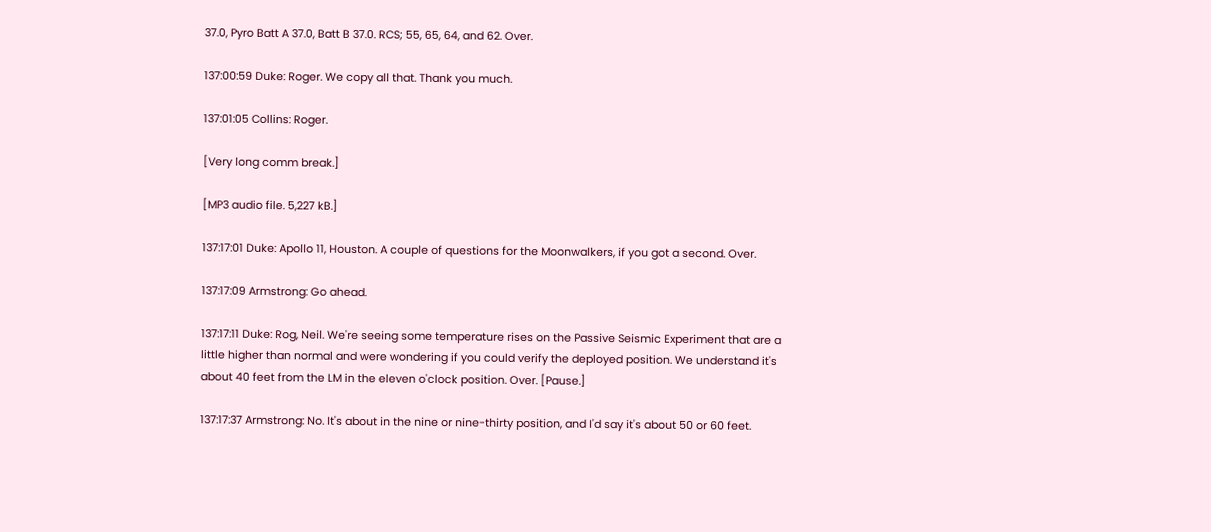37.0, Pyro Batt A 37.0, Batt B 37.0. RCS; 55, 65, 64, and 62. Over.

137:00:59 Duke: Roger. We copy all that. Thank you much.

137:01:05 Collins: Roger.

[Very long comm break.]

[MP3 audio file. 5,227 kB.]

137:17:01 Duke: Apollo 11, Houston. A couple of questions for the Moonwalkers, if you got a second. Over.

137:17:09 Armstrong: Go ahead.

137:17:11 Duke: Rog, Neil. We're seeing some temperature rises on the Passive Seismic Experiment that are a little higher than normal and were wondering if you could verify the deployed position. We understand it's about 40 feet from the LM in the eleven o'clock position. Over. [Pause.]

137:17:37 Armstrong: No. It's about in the nine or nine-thirty position, and I'd say it's about 50 or 60 feet.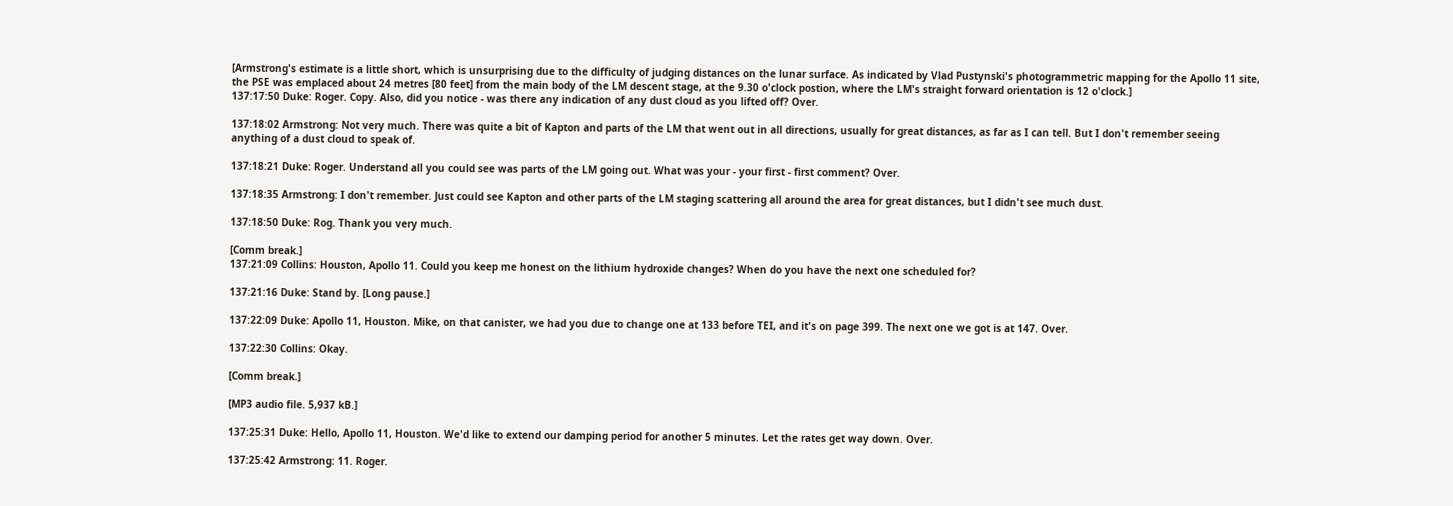[Armstrong's estimate is a little short, which is unsurprising due to the difficulty of judging distances on the lunar surface. As indicated by Vlad Pustynski's photogrammetric mapping for the Apollo 11 site, the PSE was emplaced about 24 metres [80 feet] from the main body of the LM descent stage, at the 9.30 o'clock postion, where the LM's straight forward orientation is 12 o'clock.]
137:17:50 Duke: Roger. Copy. Also, did you notice - was there any indication of any dust cloud as you lifted off? Over.

137:18:02 Armstrong: Not very much. There was quite a bit of Kapton and parts of the LM that went out in all directions, usually for great distances, as far as I can tell. But I don't remember seeing anything of a dust cloud to speak of.

137:18:21 Duke: Roger. Understand all you could see was parts of the LM going out. What was your - your first - first comment? Over.

137:18:35 Armstrong: I don't remember. Just could see Kapton and other parts of the LM staging scattering all around the area for great distances, but I didn't see much dust.

137:18:50 Duke: Rog. Thank you very much.

[Comm break.]
137:21:09 Collins: Houston, Apollo 11. Could you keep me honest on the lithium hydroxide changes? When do you have the next one scheduled for?

137:21:16 Duke: Stand by. [Long pause.]

137:22:09 Duke: Apollo 11, Houston. Mike, on that canister, we had you due to change one at 133 before TEI, and it's on page 399. The next one we got is at 147. Over.

137:22:30 Collins: Okay.

[Comm break.]

[MP3 audio file. 5,937 kB.]

137:25:31 Duke: Hello, Apollo 11, Houston. We'd like to extend our damping period for another 5 minutes. Let the rates get way down. Over.

137:25:42 Armstrong: 11. Roger.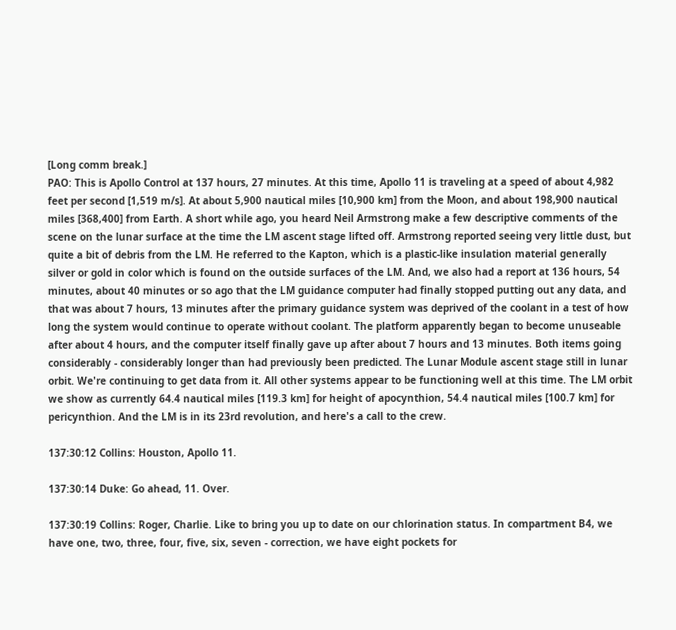[Long comm break.]
PAO: This is Apollo Control at 137 hours, 27 minutes. At this time, Apollo 11 is traveling at a speed of about 4,982 feet per second [1,519 m/s]. At about 5,900 nautical miles [10,900 km] from the Moon, and about 198,900 nautical miles [368,400] from Earth. A short while ago, you heard Neil Armstrong make a few descriptive comments of the scene on the lunar surface at the time the LM ascent stage lifted off. Armstrong reported seeing very little dust, but quite a bit of debris from the LM. He referred to the Kapton, which is a plastic-like insulation material generally silver or gold in color which is found on the outside surfaces of the LM. And, we also had a report at 136 hours, 54 minutes, about 40 minutes or so ago that the LM guidance computer had finally stopped putting out any data, and that was about 7 hours, 13 minutes after the primary guidance system was deprived of the coolant in a test of how long the system would continue to operate without coolant. The platform apparently began to become unuseable after about 4 hours, and the computer itself finally gave up after about 7 hours and 13 minutes. Both items going considerably - considerably longer than had previously been predicted. The Lunar Module ascent stage still in lunar orbit. We're continuing to get data from it. All other systems appear to be functioning well at this time. The LM orbit we show as currently 64.4 nautical miles [119.3 km] for height of apocynthion, 54.4 nautical miles [100.7 km] for pericynthion. And the LM is in its 23rd revolution, and here's a call to the crew.

137:30:12 Collins: Houston, Apollo 11.

137:30:14 Duke: Go ahead, 11. Over.

137:30:19 Collins: Roger, Charlie. Like to bring you up to date on our chlorination status. In compartment B4, we have one, two, three, four, five, six, seven - correction, we have eight pockets for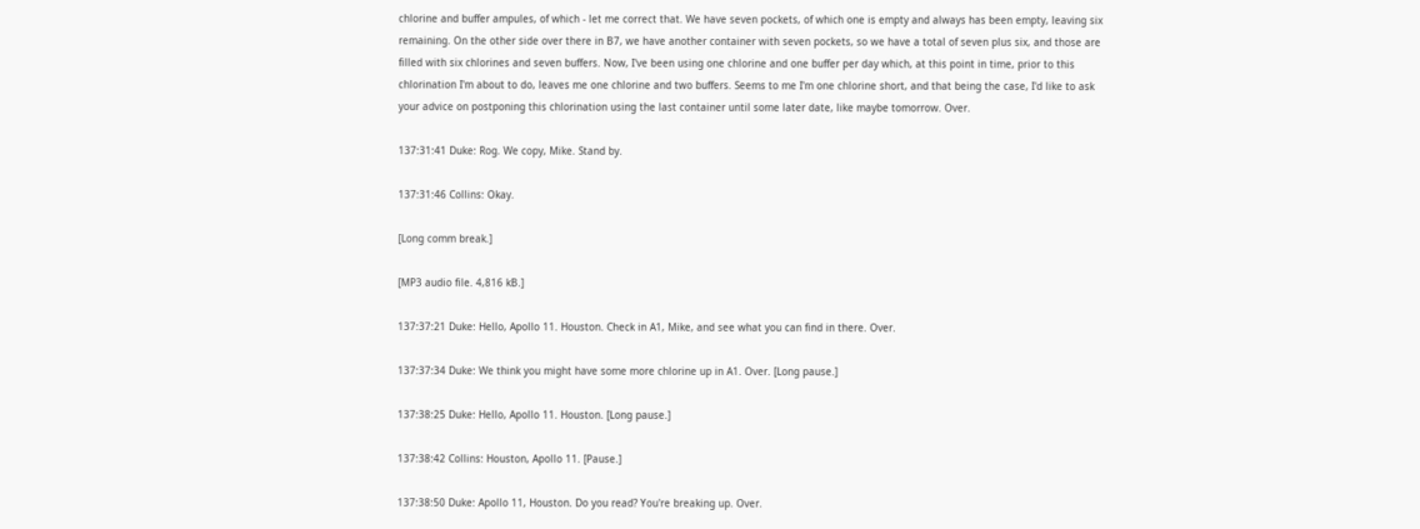chlorine and buffer ampules, of which - let me correct that. We have seven pockets, of which one is empty and always has been empty, leaving six remaining. On the other side over there in B7, we have another container with seven pockets, so we have a total of seven plus six, and those are filled with six chlorines and seven buffers. Now, I've been using one chlorine and one buffer per day which, at this point in time, prior to this chlorination I'm about to do, leaves me one chlorine and two buffers. Seems to me I'm one chlorine short, and that being the case, I'd like to ask your advice on postponing this chlorination using the last container until some later date, like maybe tomorrow. Over.

137:31:41 Duke: Rog. We copy, Mike. Stand by.

137:31:46 Collins: Okay.

[Long comm break.]

[MP3 audio file. 4,816 kB.]

137:37:21 Duke: Hello, Apollo 11. Houston. Check in A1, Mike, and see what you can find in there. Over.

137:37:34 Duke: We think you might have some more chlorine up in A1. Over. [Long pause.]

137:38:25 Duke: Hello, Apollo 11. Houston. [Long pause.]

137:38:42 Collins: Houston, Apollo 11. [Pause.]

137:38:50 Duke: Apollo 11, Houston. Do you read? You're breaking up. Over.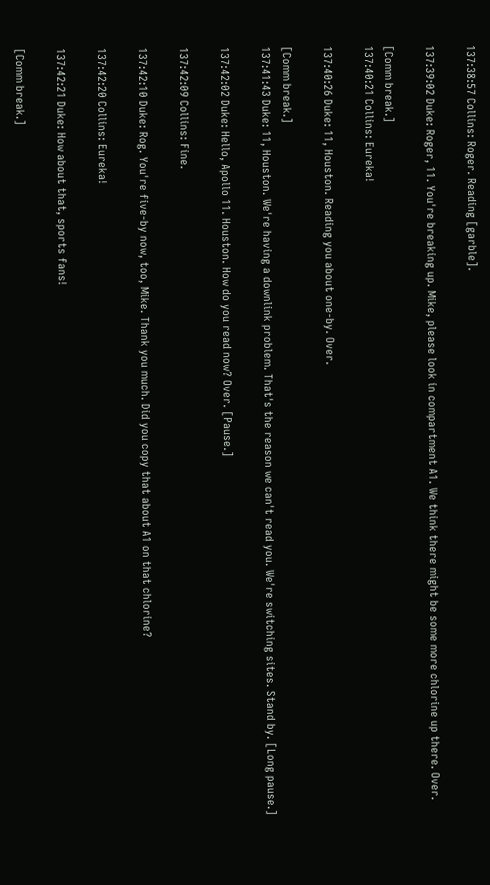137:38:57 Collins: Roger. Reading [garble].

137:39:02 Duke: Roger, 11. You're breaking up. Mike, please look in compartment A1. We think there might be some more chlorine up there. Over.

[Comm break.]
137:40:21 Collins: Eureka!

137:40:26 Duke: 11, Houston. Reading you about one-by. Over.

[Comm break.]
137:41:43 Duke: 11, Houston. We're having a downlink problem. That's the reason we can't read you. We're switching sites. Stand by. [Long pause.]

137:42:02 Duke: Hello, Apollo 11. Houston. How do you read now? Over. [Pause.]

137:42:09 Collins: Fine.

137:42:10 Duke: Rog. You're five-by now, too, Mike. Thank you much. Did you copy that about A1 on that chlorine?

137:42:20 Collins: Eureka!

137:42:21 Duke: How about that, sports fans!

[Comm break.]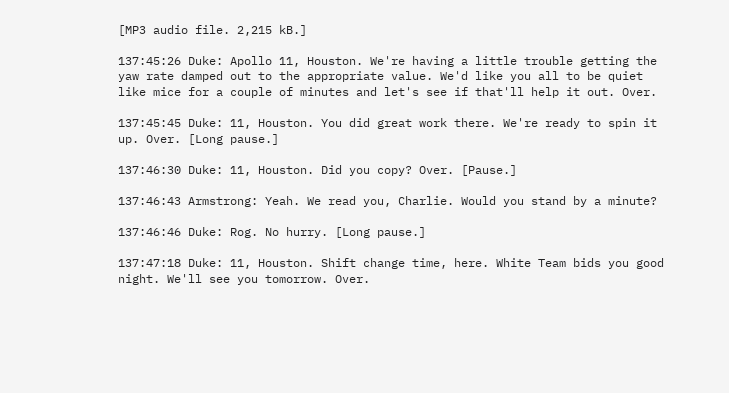[MP3 audio file. 2,215 kB.]

137:45:26 Duke: Apollo 11, Houston. We're having a little trouble getting the yaw rate damped out to the appropriate value. We'd like you all to be quiet like mice for a couple of minutes and let's see if that'll help it out. Over.

137:45:45 Duke: 11, Houston. You did great work there. We're ready to spin it up. Over. [Long pause.]

137:46:30 Duke: 11, Houston. Did you copy? Over. [Pause.]

137:46:43 Armstrong: Yeah. We read you, Charlie. Would you stand by a minute?

137:46:46 Duke: Rog. No hurry. [Long pause.]

137:47:18 Duke: 11, Houston. Shift change time, here. White Team bids you good night. We'll see you tomorrow. Over.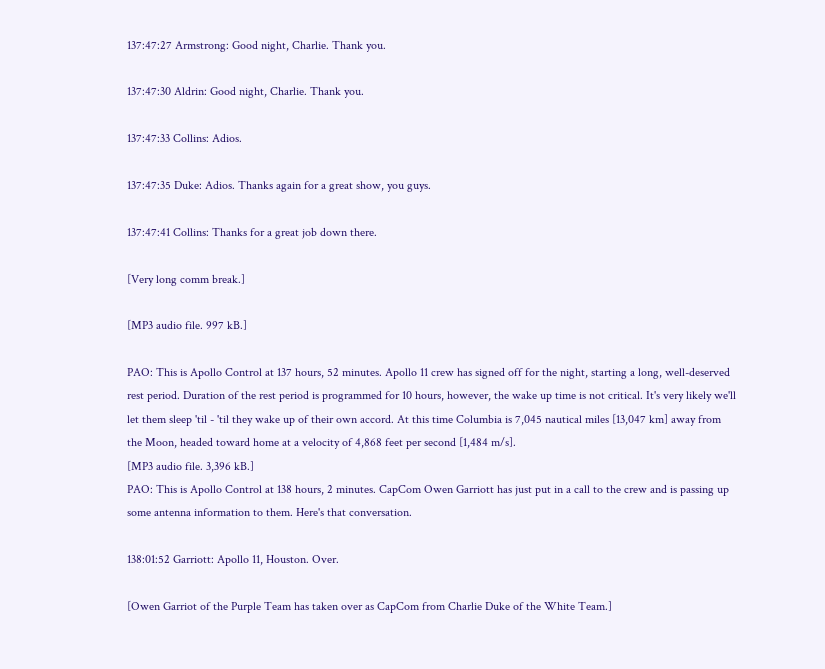137:47:27 Armstrong: Good night, Charlie. Thank you.

137:47:30 Aldrin: Good night, Charlie. Thank you.

137:47:33 Collins: Adios.

137:47:35 Duke: Adios. Thanks again for a great show, you guys.

137:47:41 Collins: Thanks for a great job down there.

[Very long comm break.]

[MP3 audio file. 997 kB.]

PAO: This is Apollo Control at 137 hours, 52 minutes. Apollo 11 crew has signed off for the night, starting a long, well-deserved rest period. Duration of the rest period is programmed for 10 hours, however, the wake up time is not critical. It's very likely we'll let them sleep 'til - 'til they wake up of their own accord. At this time Columbia is 7,045 nautical miles [13,047 km] away from the Moon, headed toward home at a velocity of 4,868 feet per second [1,484 m/s].
[MP3 audio file. 3,396 kB.]
PAO: This is Apollo Control at 138 hours, 2 minutes. CapCom Owen Garriott has just put in a call to the crew and is passing up some antenna information to them. Here's that conversation.

138:01:52 Garriott: Apollo 11, Houston. Over.

[Owen Garriot of the Purple Team has taken over as CapCom from Charlie Duke of the White Team.]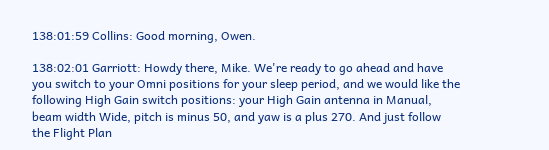138:01:59 Collins: Good morning, Owen.

138:02:01 Garriott: Howdy there, Mike. We're ready to go ahead and have you switch to your Omni positions for your sleep period, and we would like the following High Gain switch positions: your High Gain antenna in Manual, beam width Wide, pitch is minus 50, and yaw is a plus 270. And just follow the Flight Plan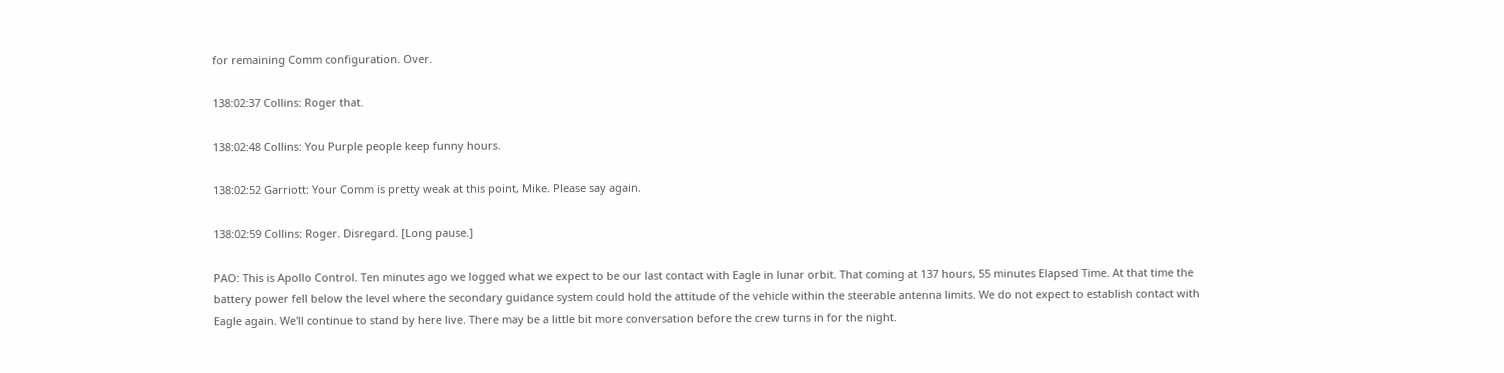for remaining Comm configuration. Over.

138:02:37 Collins: Roger that.

138:02:48 Collins: You Purple people keep funny hours.

138:02:52 Garriott: Your Comm is pretty weak at this point, Mike. Please say again.

138:02:59 Collins: Roger. Disregard. [Long pause.]

PAO: This is Apollo Control. Ten minutes ago we logged what we expect to be our last contact with Eagle in lunar orbit. That coming at 137 hours, 55 minutes Elapsed Time. At that time the battery power fell below the level where the secondary guidance system could hold the attitude of the vehicle within the steerable antenna limits. We do not expect to establish contact with Eagle again. We'll continue to stand by here live. There may be a little bit more conversation before the crew turns in for the night.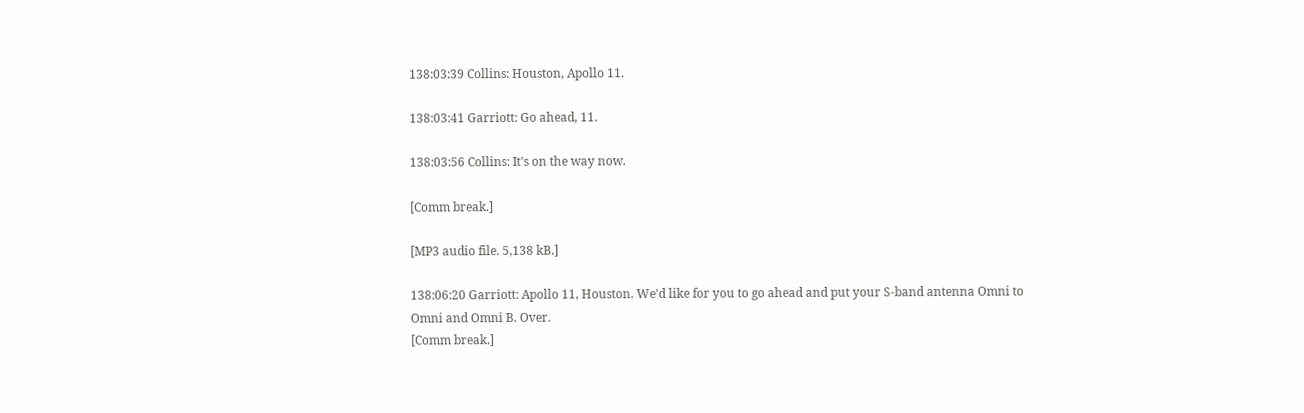138:03:39 Collins: Houston, Apollo 11.

138:03:41 Garriott: Go ahead, 11.

138:03:56 Collins: It's on the way now.

[Comm break.]

[MP3 audio file. 5,138 kB.]

138:06:20 Garriott: Apollo 11, Houston. We'd like for you to go ahead and put your S-band antenna Omni to Omni and Omni B. Over.
[Comm break.]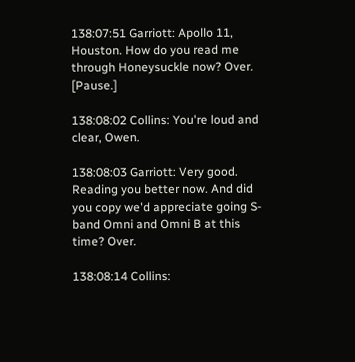138:07:51 Garriott: Apollo 11, Houston. How do you read me through Honeysuckle now? Over. [Pause.]

138:08:02 Collins: You're loud and clear, Owen.

138:08:03 Garriott: Very good. Reading you better now. And did you copy we'd appreciate going S-band Omni and Omni B at this time? Over.

138:08:14 Collins: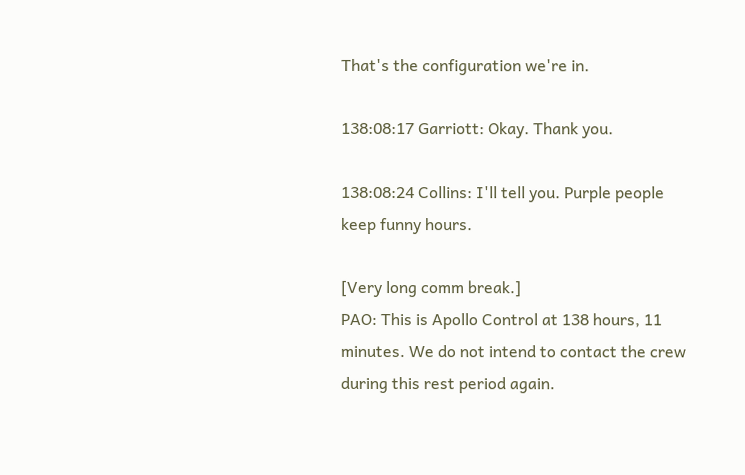That's the configuration we're in.

138:08:17 Garriott: Okay. Thank you.

138:08:24 Collins: I'll tell you. Purple people keep funny hours.

[Very long comm break.]
PAO: This is Apollo Control at 138 hours, 11 minutes. We do not intend to contact the crew during this rest period again.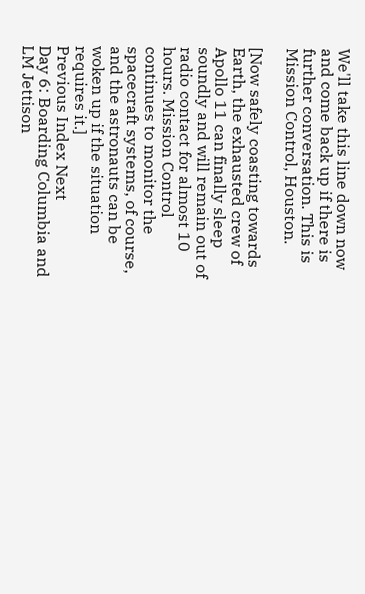We'll take this line down now and come back up if there is further conversation. This is Mission Control, Houston.

[Now safely coasting towards Earth, the exhausted crew of Apollo 11 can finally sleep soundly and will remain out of radio contact for almost 10 hours. Mission Control continues to monitor the spacecraft systems, of course, and the astronauts can be woken up if the situation requires it.]
Previous Index Next
Day 6: Boarding Columbia and LM Jettison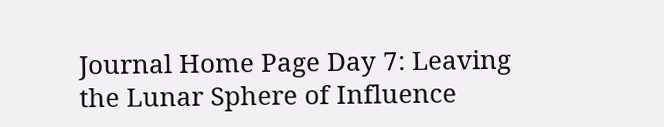Journal Home Page Day 7: Leaving the Lunar Sphere of Influence